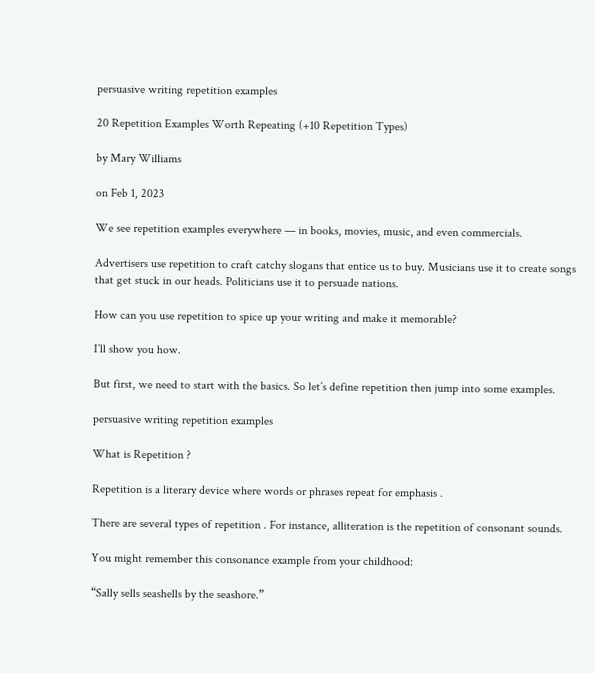persuasive writing repetition examples

20 Repetition Examples Worth Repeating (+10 Repetition Types)

by Mary Williams

on Feb 1, 2023

We see repetition examples everywhere — in books, movies, music, and even commercials.

Advertisers use repetition to craft catchy slogans that entice us to buy. Musicians use it to create songs that get stuck in our heads. Politicians use it to persuade nations.

How can you use repetition to spice up your writing and make it memorable?

I’ll show you how.

But first, we need to start with the basics. So let’s define repetition then jump into some examples.

persuasive writing repetition examples

What is Repetition ?

Repetition is a literary device where words or phrases repeat for emphasis .

There are several types of repetition . For instance, alliteration is the repetition of consonant sounds.

You might remember this consonance example from your childhood:

“Sally sells seashells by the seashore.”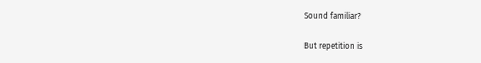Sound familiar?

But repetition is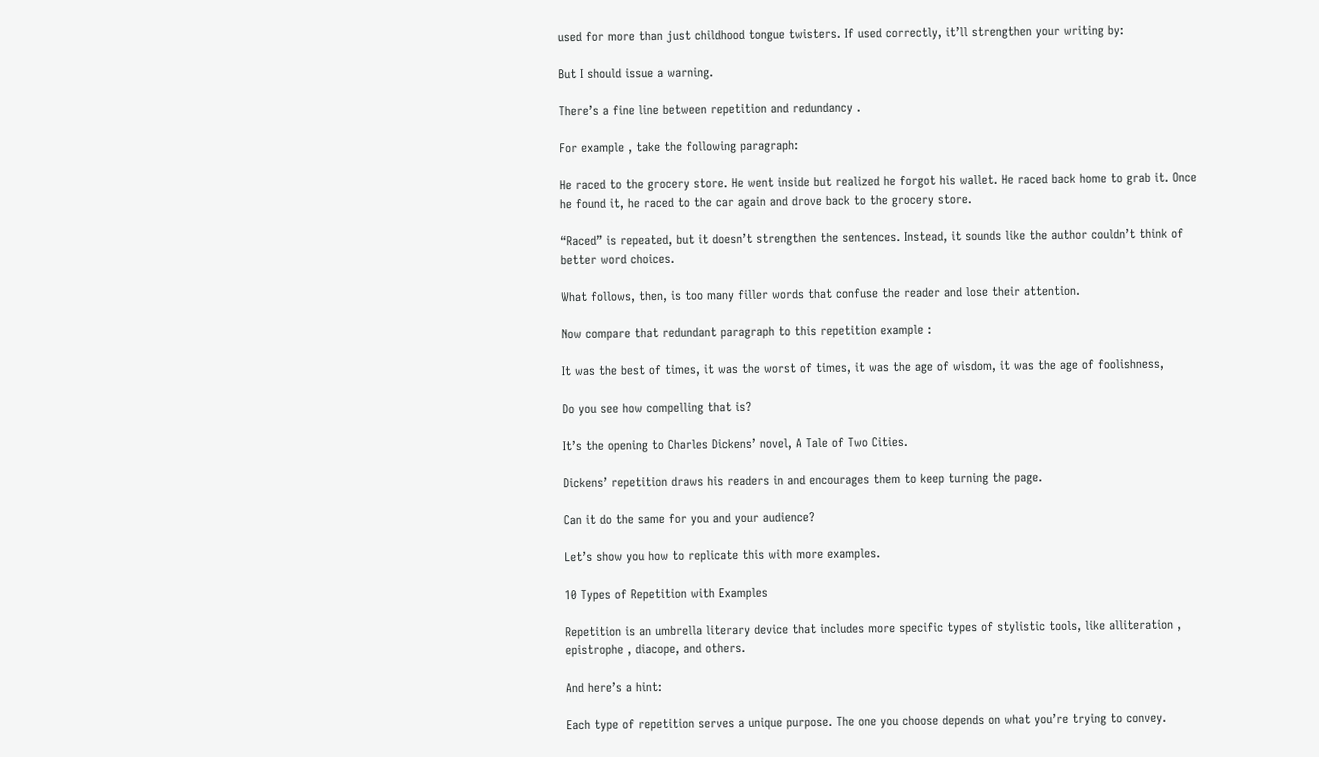used for more than just childhood tongue twisters. If used correctly, it’ll strengthen your writing by:

But I should issue a warning.

There’s a fine line between repetition and redundancy .

For example , take the following paragraph:

He raced to the grocery store. He went inside but realized he forgot his wallet. He raced back home to grab it. Once he found it, he raced to the car again and drove back to the grocery store.

“Raced” is repeated, but it doesn’t strengthen the sentences. Instead, it sounds like the author couldn’t think of better word choices.

What follows, then, is too many filler words that confuse the reader and lose their attention.

Now compare that redundant paragraph to this repetition example :

It was the best of times, it was the worst of times, it was the age of wisdom, it was the age of foolishness,

Do you see how compelling that is?

It’s the opening to Charles Dickens’ novel, A Tale of Two Cities.

Dickens’ repetition draws his readers in and encourages them to keep turning the page.

Can it do the same for you and your audience?

Let’s show you how to replicate this with more examples.

10 Types of Repetition with Examples

Repetition is an umbrella literary device that includes more specific types of stylistic tools, like alliteration , epistrophe , diacope, and others.

And here’s a hint:

Each type of repetition serves a unique purpose. The one you choose depends on what you’re trying to convey.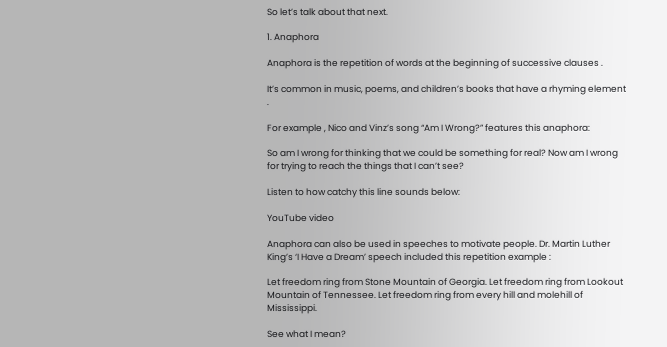So let’s talk about that next.

1. Anaphora

Anaphora is the repetition of words at the beginning of successive clauses .

It’s common in music, poems, and children’s books that have a rhyming element .

For example , Nico and Vinz’s song “Am I Wrong?” features this anaphora:

So am I wrong for thinking that we could be something for real? Now am I wrong for trying to reach the things that I can’t see?

Listen to how catchy this line sounds below:

YouTube video

Anaphora can also be used in speeches to motivate people. Dr. Martin Luther King’s ‘I Have a Dream’ speech included this repetition example :

Let freedom ring from Stone Mountain of Georgia. Let freedom ring from Lookout Mountain of Tennessee. Let freedom ring from every hill and molehill of Mississippi.

See what I mean?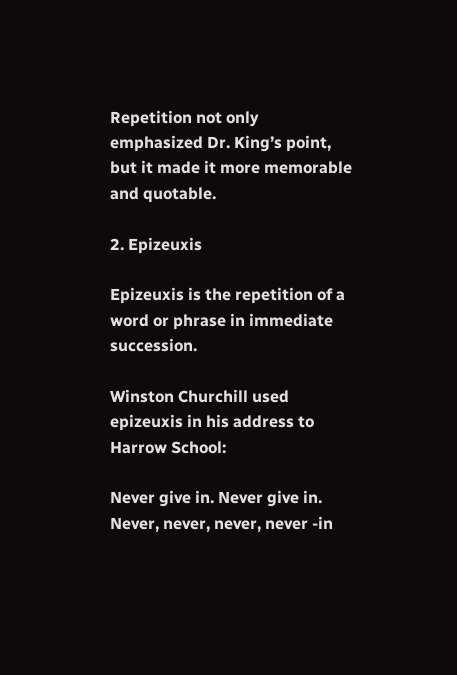Repetition not only emphasized Dr. King’s point, but it made it more memorable and quotable.

2. Epizeuxis

Epizeuxis is the repetition of a word or phrase in immediate succession.

Winston Churchill used epizeuxis in his address to Harrow School:

Never give in. Never give in. Never, never, never, never -in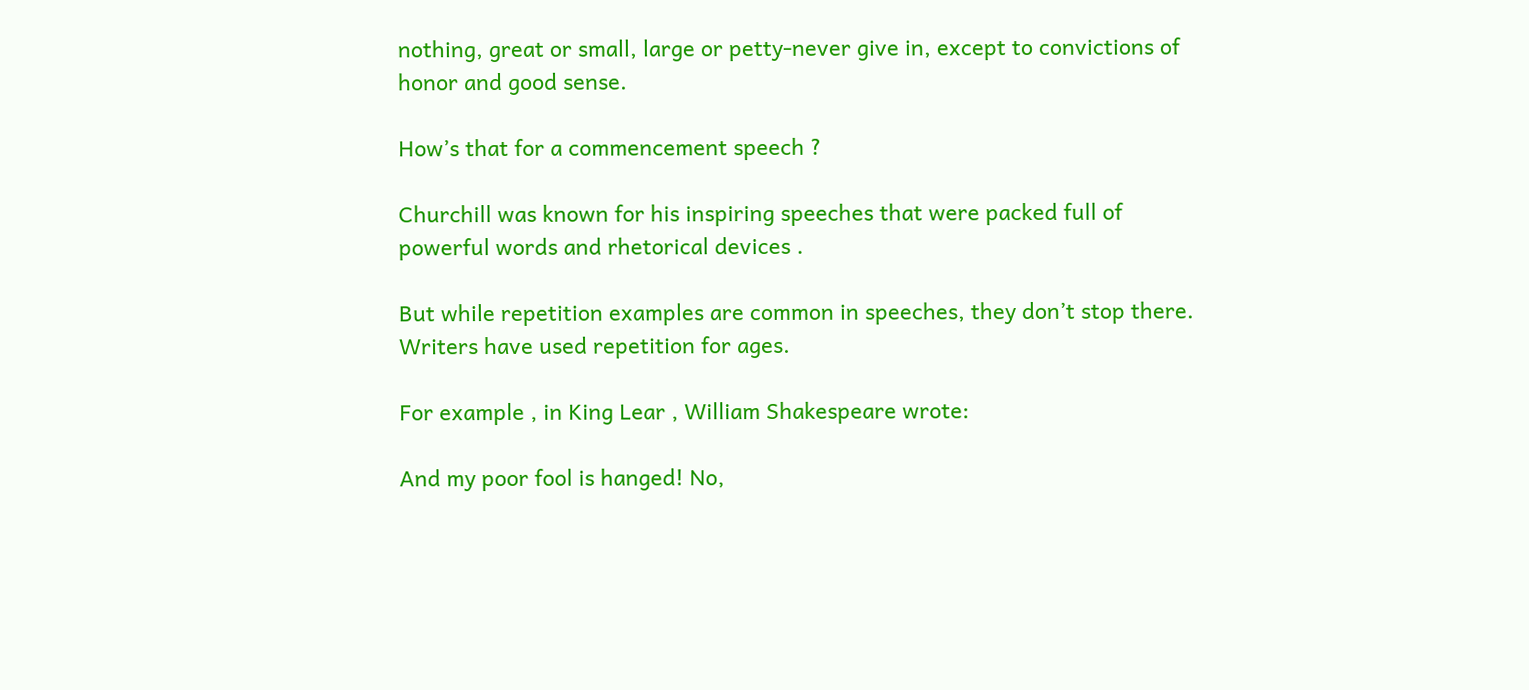nothing, great or small, large or petty-never give in, except to convictions of honor and good sense.

How’s that for a commencement speech ?

Churchill was known for his inspiring speeches that were packed full of powerful words and rhetorical devices .

But while repetition examples are common in speeches, they don’t stop there. Writers have used repetition for ages.

For example , in King Lear , William Shakespeare wrote:

And my poor fool is hanged! No,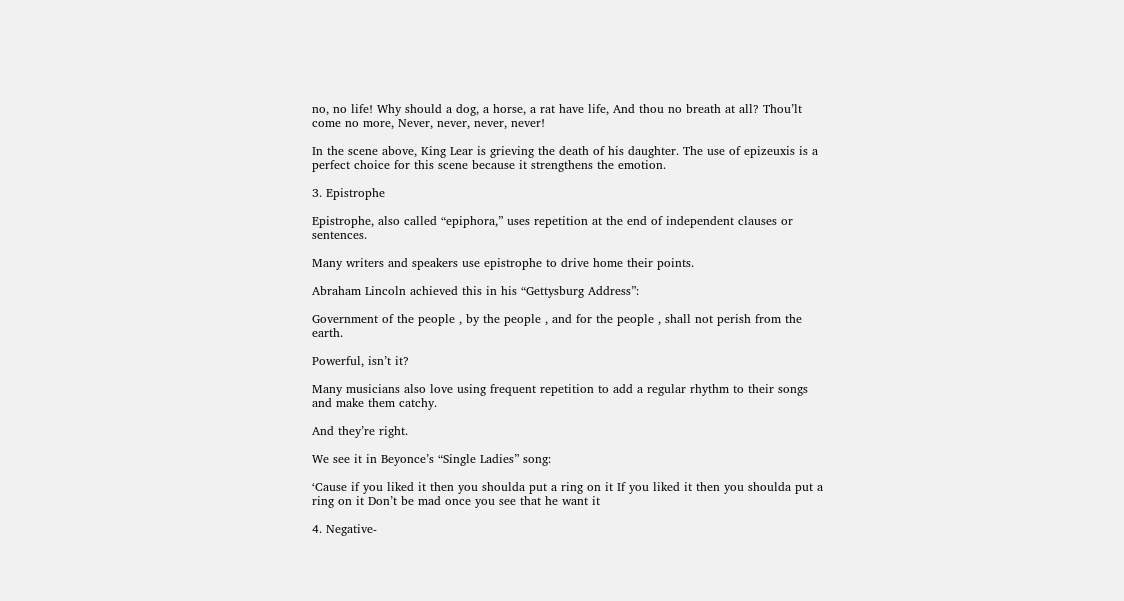no, no life! Why should a dog, a horse, a rat have life, And thou no breath at all? Thou’lt come no more, Never, never, never, never!

In the scene above, King Lear is grieving the death of his daughter. The use of epizeuxis is a perfect choice for this scene because it strengthens the emotion.

3. Epistrophe

Epistrophe, also called “epiphora,” uses repetition at the end of independent clauses or sentences.

Many writers and speakers use epistrophe to drive home their points.

Abraham Lincoln achieved this in his “Gettysburg Address”:

Government of the people , by the people , and for the people , shall not perish from the earth.

Powerful, isn’t it?

Many musicians also love using frequent repetition to add a regular rhythm to their songs and make them catchy.

And they’re right.

We see it in Beyonce’s “Single Ladies” song:

‘Cause if you liked it then you shoulda put a ring on it If you liked it then you shoulda put a ring on it Don’t be mad once you see that he want it

4. Negative-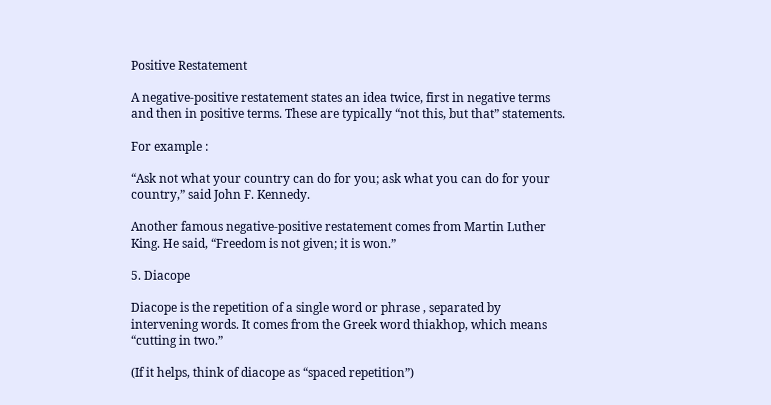Positive Restatement

A negative-positive restatement states an idea twice, first in negative terms and then in positive terms. These are typically “not this, but that” statements.

For example :

“Ask not what your country can do for you; ask what you can do for your country,” said John F. Kennedy.

Another famous negative-positive restatement comes from Martin Luther King. He said, “Freedom is not given; it is won.”

5. Diacope

Diacope is the repetition of a single word or phrase , separated by intervening words. It comes from the Greek word thiakhop, which means “cutting in two.”

(If it helps, think of diacope as “spaced repetition”)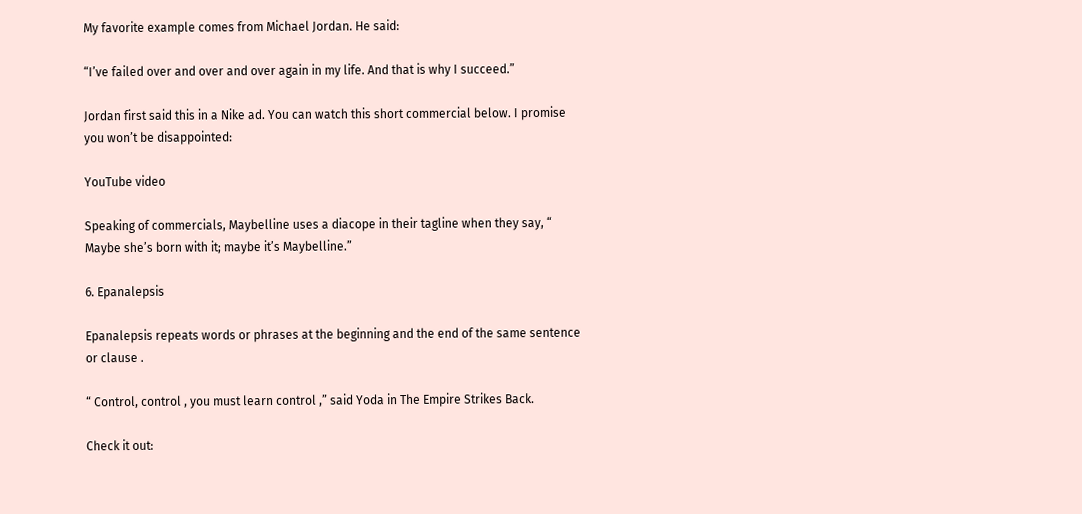My favorite example comes from Michael Jordan. He said:

“I’ve failed over and over and over again in my life. And that is why I succeed.”

Jordan first said this in a Nike ad. You can watch this short commercial below. I promise you won’t be disappointed:

YouTube video

Speaking of commercials, Maybelline uses a diacope in their tagline when they say, “ Maybe she’s born with it; maybe it’s Maybelline.”

6. Epanalepsis

Epanalepsis repeats words or phrases at the beginning and the end of the same sentence or clause .

“ Control, control , you must learn control ,” said Yoda in The Empire Strikes Back.

Check it out: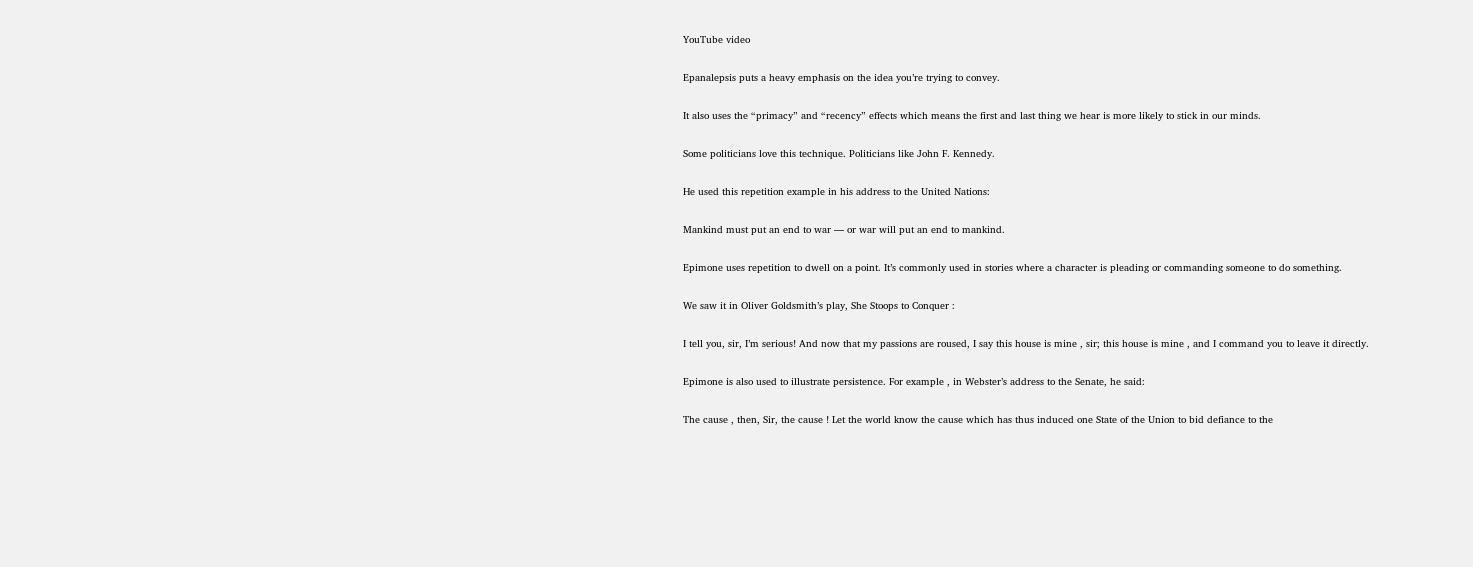YouTube video

Epanalepsis puts a heavy emphasis on the idea you’re trying to convey.

It also uses the “primacy” and “recency” effects which means the first and last thing we hear is more likely to stick in our minds.

Some politicians love this technique. Politicians like John F. Kennedy.

He used this repetition example in his address to the United Nations:

Mankind must put an end to war — or war will put an end to mankind.

Epimone uses repetition to dwell on a point. It’s commonly used in stories where a character is pleading or commanding someone to do something.

We saw it in Oliver Goldsmith’s play, She Stoops to Conquer :

I tell you, sir, I’m serious! And now that my passions are roused, I say this house is mine , sir; this house is mine , and I command you to leave it directly.

Epimone is also used to illustrate persistence. For example , in Webster’s address to the Senate, he said:

The cause , then, Sir, the cause ! Let the world know the cause which has thus induced one State of the Union to bid defiance to the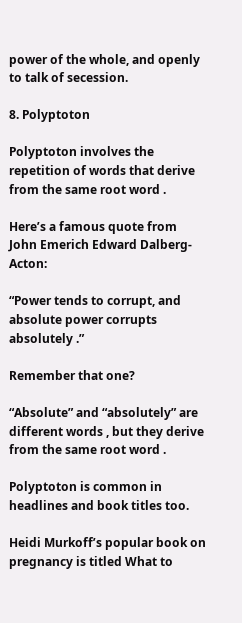power of the whole, and openly to talk of secession.

8. Polyptoton

Polyptoton involves the repetition of words that derive from the same root word .

Here’s a famous quote from John Emerich Edward Dalberg-Acton:

“Power tends to corrupt, and absolute power corrupts absolutely .”

Remember that one?

“Absolute” and “absolutely” are different words , but they derive from the same root word .

Polyptoton is common in headlines and book titles too.

Heidi Murkoff’s popular book on pregnancy is titled What to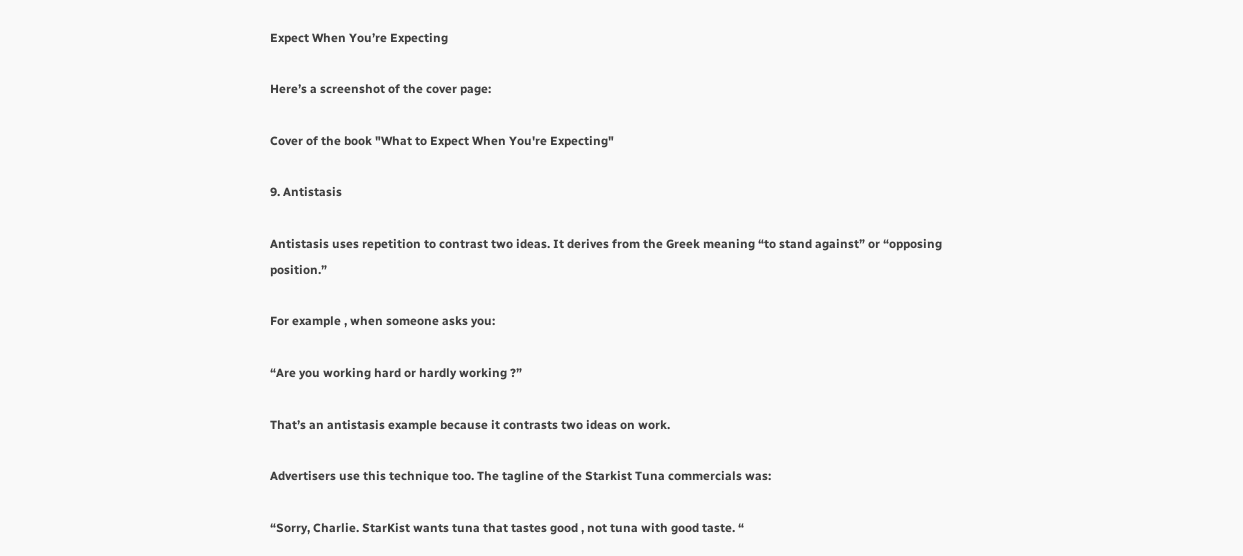Expect When You’re Expecting

Here’s a screenshot of the cover page:

Cover of the book "What to Expect When You're Expecting"

9. Antistasis

Antistasis uses repetition to contrast two ideas. It derives from the Greek meaning “to stand against” or “opposing position.”

For example , when someone asks you:

“Are you working hard or hardly working ?”

That’s an antistasis example because it contrasts two ideas on work.

Advertisers use this technique too. The tagline of the Starkist Tuna commercials was:

“Sorry, Charlie. StarKist wants tuna that tastes good , not tuna with good taste. “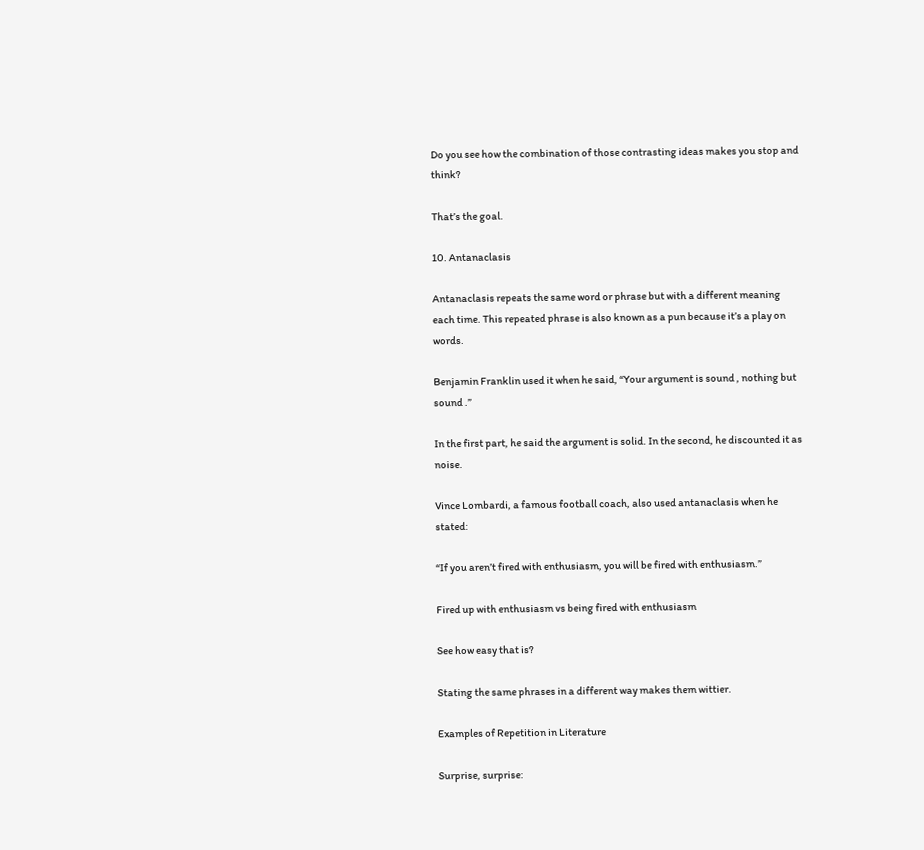Do you see how the combination of those contrasting ideas makes you stop and think?

That’s the goal.

10. Antanaclasis

Antanaclasis repeats the same word or phrase but with a different meaning each time. This repeated phrase is also known as a pun because it’s a play on words.

Benjamin Franklin used it when he said, “Your argument is sound , nothing but sound .”

In the first part, he said the argument is solid. In the second, he discounted it as noise.

Vince Lombardi, a famous football coach, also used antanaclasis when he stated:

“If you aren’t fired with enthusiasm, you will be fired with enthusiasm.”

Fired up with enthusiasm vs being fired with enthusiasm

See how easy that is?

Stating the same phrases in a different way makes them wittier.

Examples of Repetition in Literature

Surprise, surprise: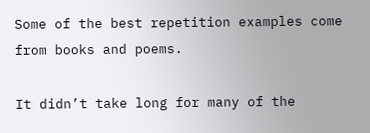Some of the best repetition examples come from books and poems.

It didn’t take long for many of the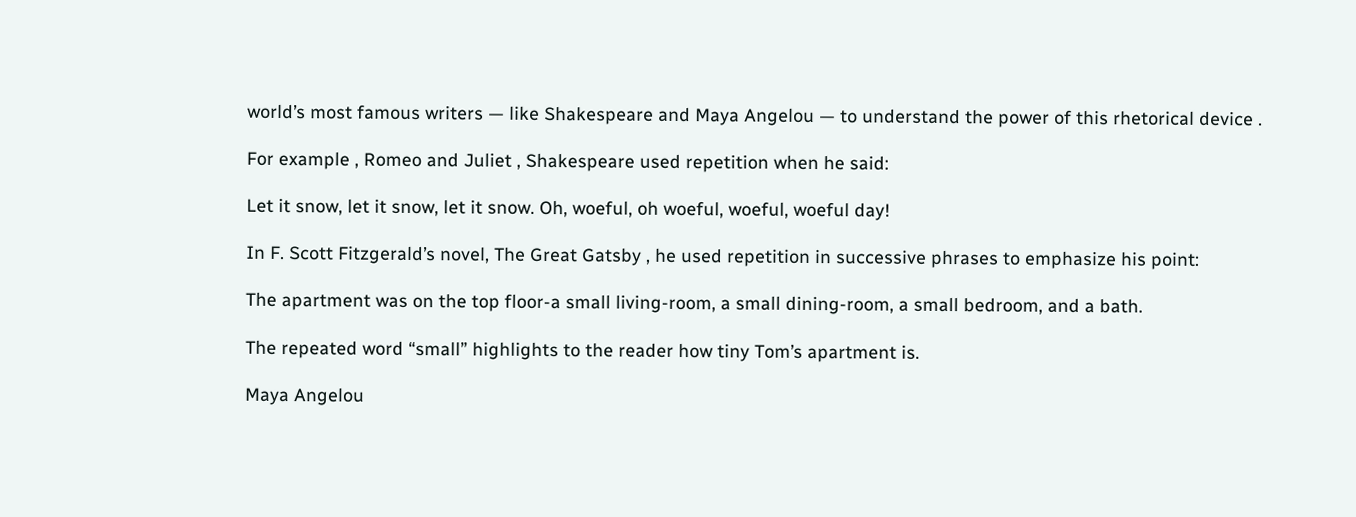world’s most famous writers — like Shakespeare and Maya Angelou — to understand the power of this rhetorical device .

For example , Romeo and Juliet , Shakespeare used repetition when he said:

Let it snow, let it snow, let it snow. Oh, woeful, oh woeful, woeful, woeful day!

In F. Scott Fitzgerald’s novel, The Great Gatsby , he used repetition in successive phrases to emphasize his point:

The apartment was on the top floor-a small living-room, a small dining-room, a small bedroom, and a bath.

The repeated word “small” highlights to the reader how tiny Tom’s apartment is.

Maya Angelou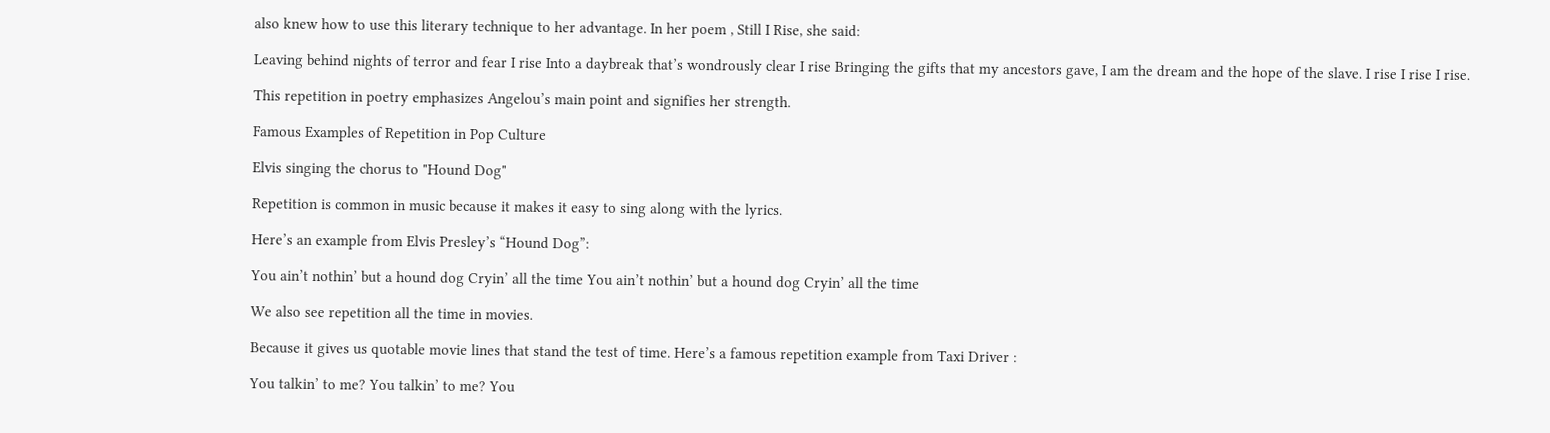also knew how to use this literary technique to her advantage. In her poem , Still I Rise, she said:

Leaving behind nights of terror and fear I rise Into a daybreak that’s wondrously clear I rise Bringing the gifts that my ancestors gave, I am the dream and the hope of the slave. I rise I rise I rise.

This repetition in poetry emphasizes Angelou’s main point and signifies her strength.

Famous Examples of Repetition in Pop Culture

Elvis singing the chorus to "Hound Dog"

Repetition is common in music because it makes it easy to sing along with the lyrics.

Here’s an example from Elvis Presley’s “Hound Dog”:

You ain’t nothin’ but a hound dog Cryin’ all the time You ain’t nothin’ but a hound dog Cryin’ all the time

We also see repetition all the time in movies.

Because it gives us quotable movie lines that stand the test of time. Here’s a famous repetition example from Taxi Driver :

You talkin’ to me? You talkin’ to me? You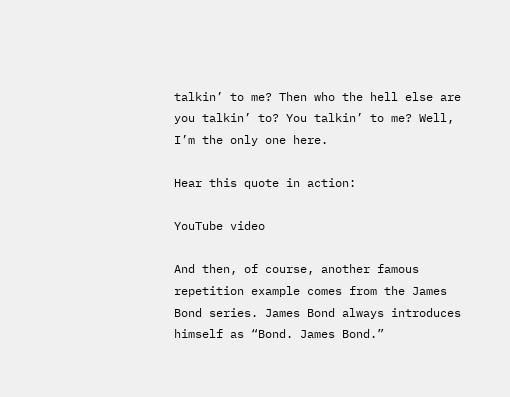talkin’ to me? Then who the hell else are you talkin’ to? You talkin’ to me? Well, I’m the only one here.

Hear this quote in action:

YouTube video

And then, of course, another famous repetition example comes from the James Bond series. James Bond always introduces himself as “Bond. James Bond.”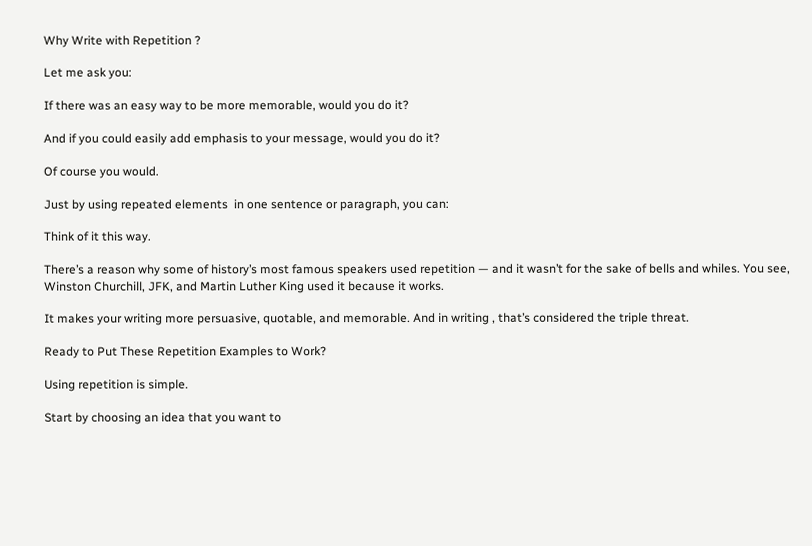Why Write with Repetition ?

Let me ask you:

If there was an easy way to be more memorable, would you do it?

And if you could easily add emphasis to your message, would you do it?

Of course you would.

Just by using repeated elements  in one sentence or paragraph, you can:

Think of it this way.

There’s a reason why some of history’s most famous speakers used repetition — and it wasn’t for the sake of bells and whiles. You see,  Winston Churchill, JFK, and Martin Luther King used it because it works.

It makes your writing more persuasive, quotable, and memorable. And in writing , that’s considered the triple threat.

Ready to Put These Repetition Examples to Work?

Using repetition is simple.

Start by choosing an idea that you want to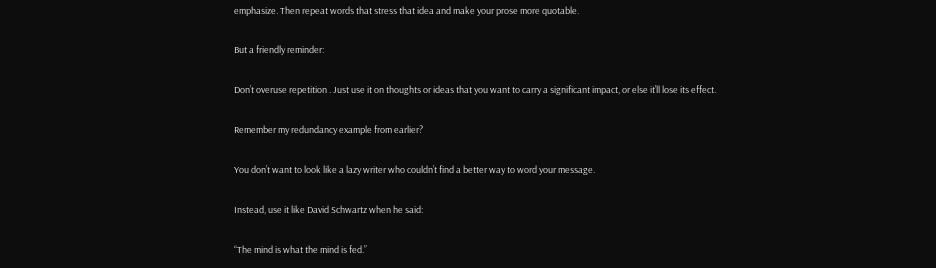emphasize. Then repeat words that stress that idea and make your prose more quotable.

But a friendly reminder:

Don’t overuse repetition . Just use it on thoughts or ideas that you want to carry a significant impact, or else it’ll lose its effect.

Remember my redundancy example from earlier?

You don’t want to look like a lazy writer who couldn’t find a better way to word your message.

Instead, use it like David Schwartz when he said:

“The mind is what the mind is fed.”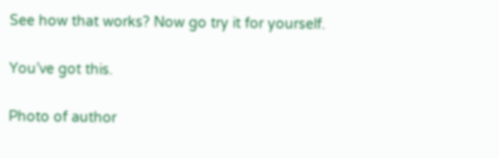See how that works? Now go try it for yourself.

You’ve got this.

Photo of author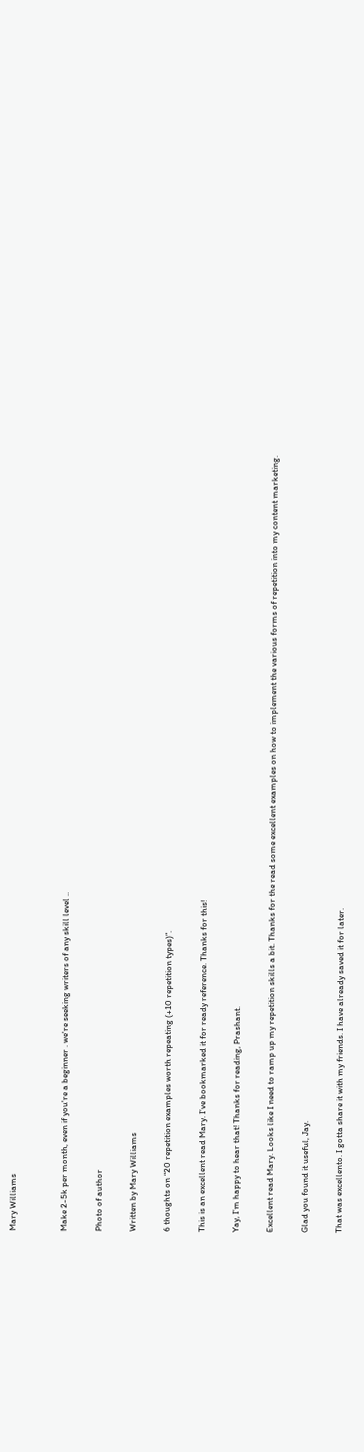Mary Williams


Make 2-5k per month, even if you're a beginner . we're seeking writers of any skill level ..

Photo of author

Written by Mary Williams

6 thoughts on “20 repetition examples worth repeating (+10 repetition types)”.

This is an excellent read Mary. I’ve bookmarked it for ready reference. Thanks for this!

Yay, I’m happy to hear that! Thanks for reading, Prashant.

Excellent read Mary. Looks like I need to ramp up my repetition skills a bit. Thanks for the read some excellent examples on how to implement the various forms of repetition into my content marketing.

Glad you found it useful, Jay.

That was excellento. I gotta share it with my friends. I have already saved it for later.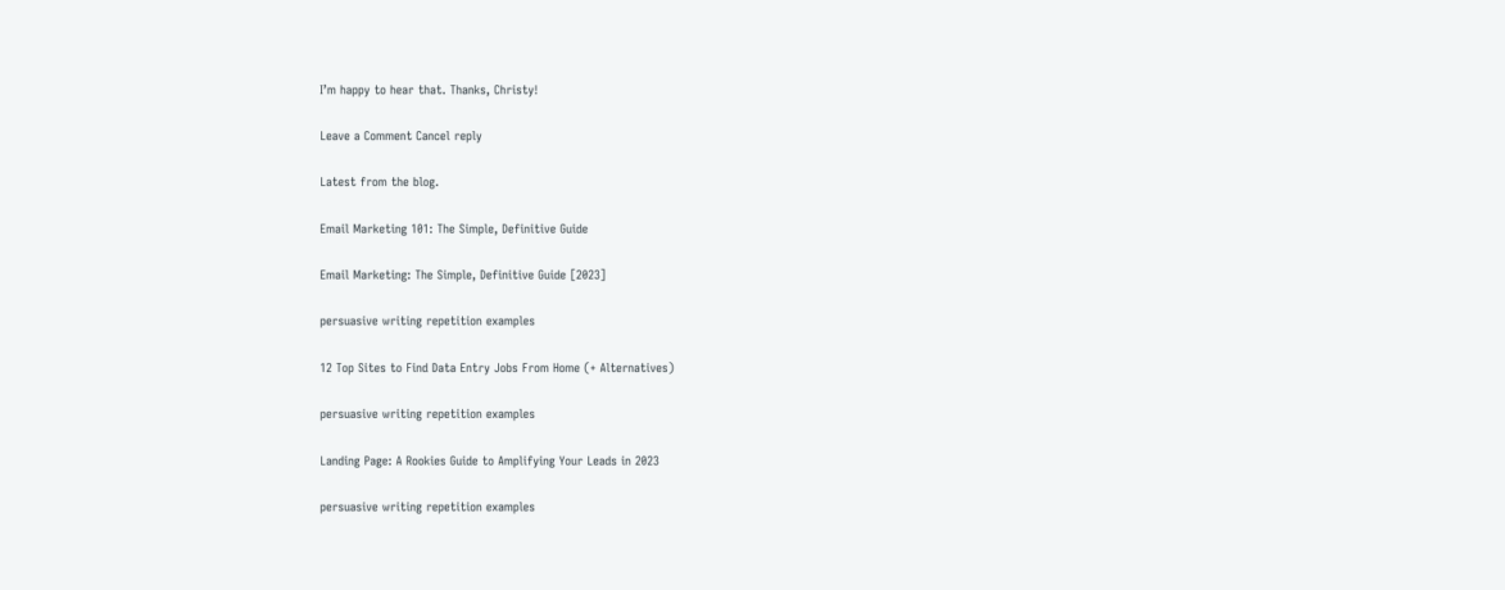I’m happy to hear that. Thanks, Christy!

Leave a Comment Cancel reply

Latest from the blog.

Email Marketing 101: The Simple, Definitive Guide

Email Marketing: The Simple, Definitive Guide [2023]

persuasive writing repetition examples

12 Top Sites to Find Data Entry Jobs From Home (+ Alternatives)

persuasive writing repetition examples

Landing Page: A Rookies Guide to Amplifying Your Leads in 2023

persuasive writing repetition examples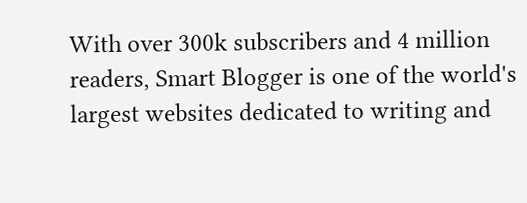With over 300k subscribers and 4 million readers, Smart Blogger is one of the world's largest websites dedicated to writing and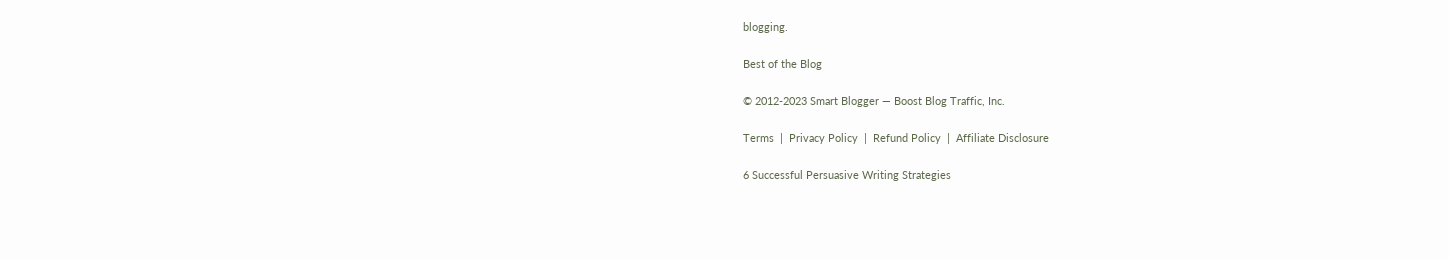blogging.

Best of the Blog

© 2012-2023 Smart Blogger — Boost Blog Traffic, Inc.

Terms  |  Privacy Policy  |  Refund Policy  |  Affiliate Disclosure

6 Successful Persuasive Writing Strategies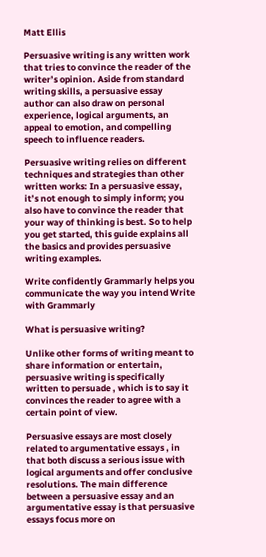Matt Ellis

Persuasive writing is any written work that tries to convince the reader of the writer’s opinion. Aside from standard writing skills, a persuasive essay author can also draw on personal experience, logical arguments, an appeal to emotion, and compelling speech to influence readers.

Persuasive writing relies on different techniques and strategies than other written works: In a persuasive essay, it’s not enough to simply inform; you also have to convince the reader that your way of thinking is best. So to help you get started, this guide explains all the basics and provides persuasive writing examples.

Write confidently Grammarly helps you communicate the way you intend Write with Grammarly

What is persuasive writing?

Unlike other forms of writing meant to share information or entertain, persuasive writing is specifically written to persuade , which is to say it convinces the reader to agree with a certain point of view.

Persuasive essays are most closely related to argumentative essays , in that both discuss a serious issue with logical arguments and offer conclusive resolutions. The main difference between a persuasive essay and an argumentative essay is that persuasive essays focus more on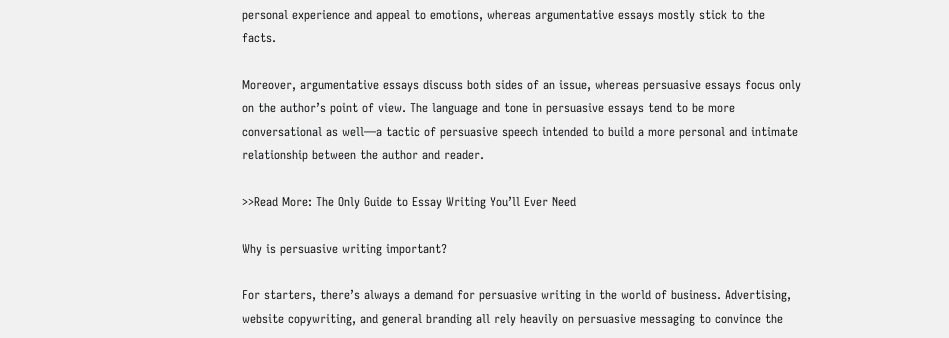personal experience and appeal to emotions, whereas argumentative essays mostly stick to the facts.

Moreover, argumentative essays discuss both sides of an issue, whereas persuasive essays focus only on the author’s point of view. The language and tone in persuasive essays tend to be more conversational as well—a tactic of persuasive speech intended to build a more personal and intimate relationship between the author and reader.

>>Read More: The Only Guide to Essay Writing You’ll Ever Need

Why is persuasive writing important?

For starters, there’s always a demand for persuasive writing in the world of business. Advertising, website copywriting, and general branding all rely heavily on persuasive messaging to convince the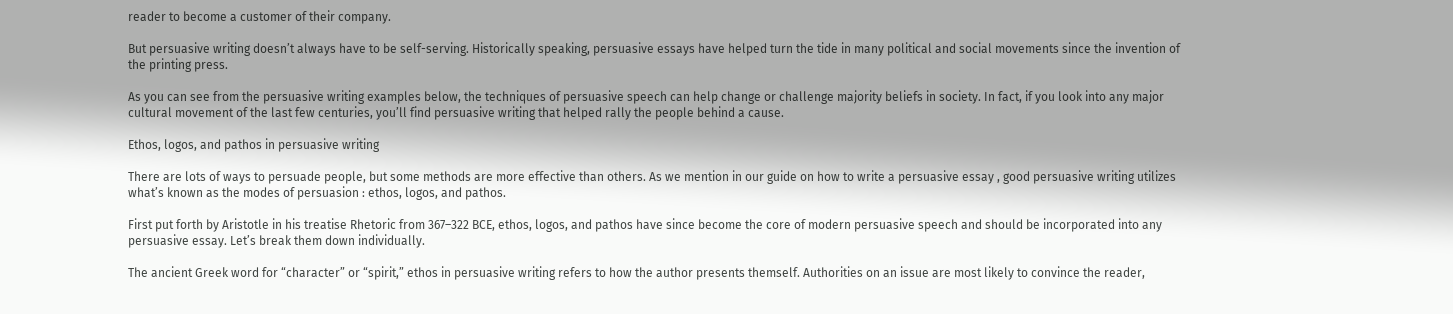reader to become a customer of their company.

But persuasive writing doesn’t always have to be self-serving. Historically speaking, persuasive essays have helped turn the tide in many political and social movements since the invention of the printing press.

As you can see from the persuasive writing examples below, the techniques of persuasive speech can help change or challenge majority beliefs in society. In fact, if you look into any major cultural movement of the last few centuries, you’ll find persuasive writing that helped rally the people behind a cause.

Ethos, logos, and pathos in persuasive writing

There are lots of ways to persuade people, but some methods are more effective than others. As we mention in our guide on how to write a persuasive essay , good persuasive writing utilizes what’s known as the modes of persuasion : ethos, logos, and pathos.

First put forth by Aristotle in his treatise Rhetoric from 367–322 BCE, ethos, logos, and pathos have since become the core of modern persuasive speech and should be incorporated into any persuasive essay. Let’s break them down individually.

The ancient Greek word for “character” or “spirit,” ethos in persuasive writing refers to how the author presents themself. Authorities on an issue are most likely to convince the reader,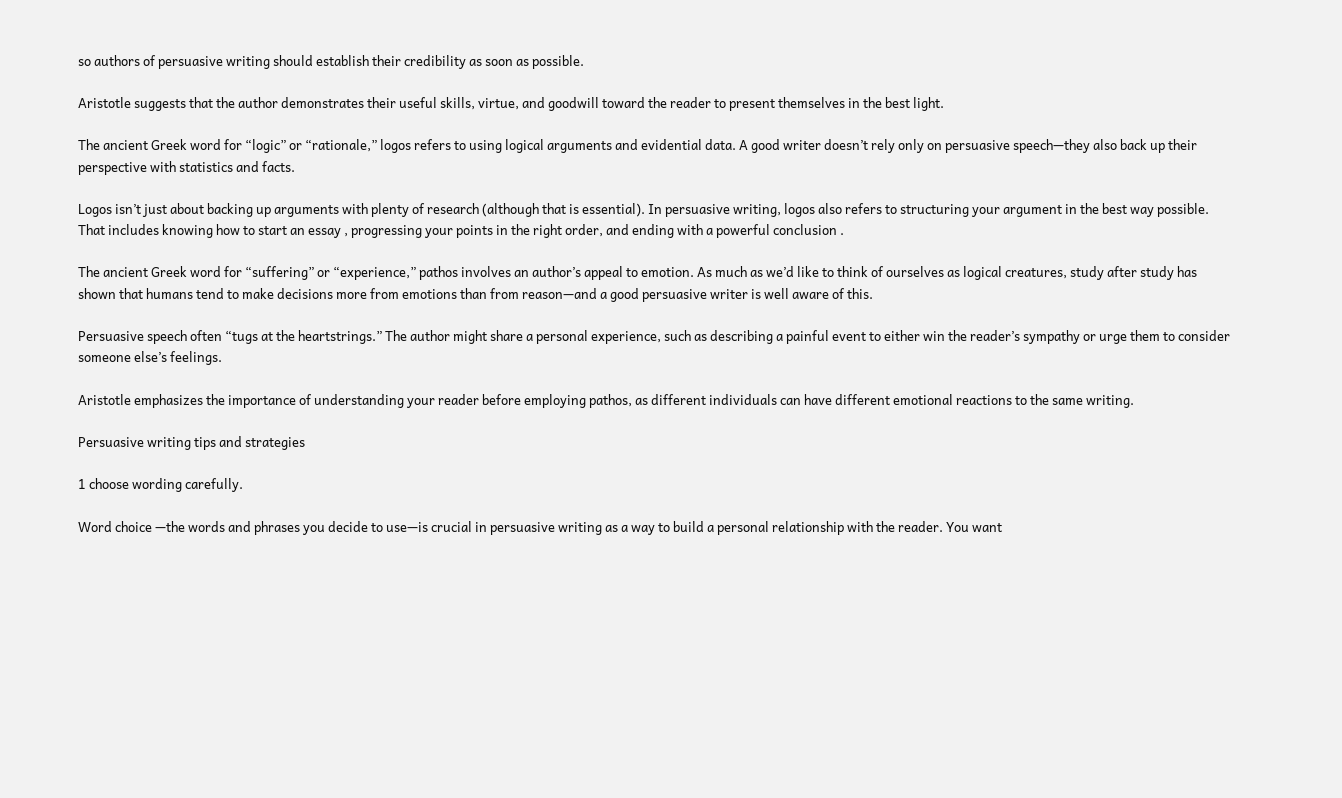so authors of persuasive writing should establish their credibility as soon as possible.

Aristotle suggests that the author demonstrates their useful skills, virtue, and goodwill toward the reader to present themselves in the best light.

The ancient Greek word for “logic” or “rationale,” logos refers to using logical arguments and evidential data. A good writer doesn’t rely only on persuasive speech—they also back up their perspective with statistics and facts.

Logos isn’t just about backing up arguments with plenty of research (although that is essential). In persuasive writing, logos also refers to structuring your argument in the best way possible. That includes knowing how to start an essay , progressing your points in the right order, and ending with a powerful conclusion .

The ancient Greek word for “suffering” or “experience,” pathos involves an author’s appeal to emotion. As much as we’d like to think of ourselves as logical creatures, study after study has shown that humans tend to make decisions more from emotions than from reason—and a good persuasive writer is well aware of this.

Persuasive speech often “tugs at the heartstrings.” The author might share a personal experience, such as describing a painful event to either win the reader’s sympathy or urge them to consider someone else’s feelings.

Aristotle emphasizes the importance of understanding your reader before employing pathos, as different individuals can have different emotional reactions to the same writing.

Persuasive writing tips and strategies

1 choose wording carefully.

Word choice —the words and phrases you decide to use—is crucial in persuasive writing as a way to build a personal relationship with the reader. You want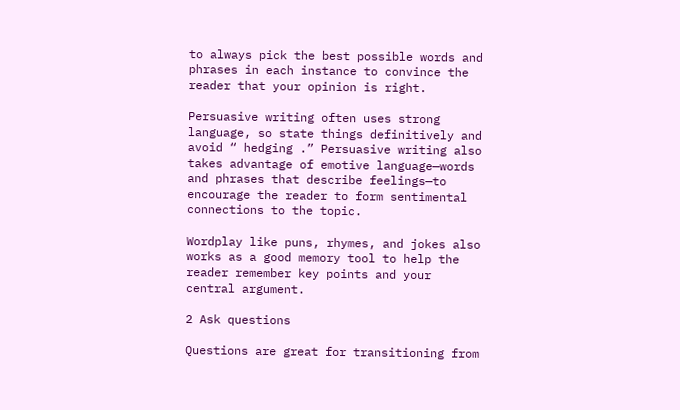to always pick the best possible words and phrases in each instance to convince the reader that your opinion is right.

Persuasive writing often uses strong language, so state things definitively and avoid “ hedging .” Persuasive writing also takes advantage of emotive language—words and phrases that describe feelings—to encourage the reader to form sentimental connections to the topic.

Wordplay like puns, rhymes, and jokes also works as a good memory tool to help the reader remember key points and your central argument.

2 Ask questions

Questions are great for transitioning from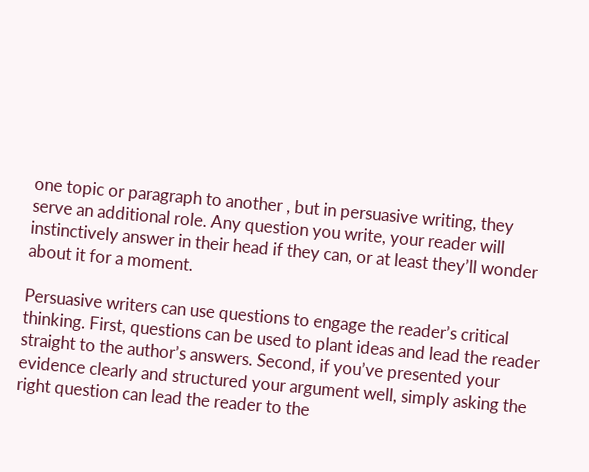one topic or paragraph to another , but in persuasive writing, they serve an additional role. Any question you write, your reader will instinctively answer in their head if they can, or at least they’ll wonder about it for a moment.

Persuasive writers can use questions to engage the reader’s critical thinking. First, questions can be used to plant ideas and lead the reader straight to the author’s answers. Second, if you’ve presented your evidence clearly and structured your argument well, simply asking the right question can lead the reader to the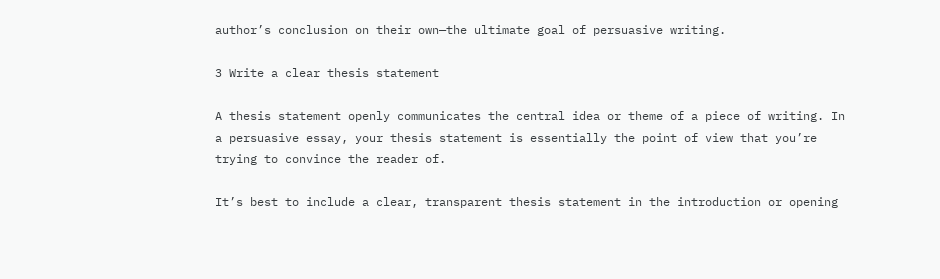author’s conclusion on their own—the ultimate goal of persuasive writing.

3 Write a clear thesis statement

A thesis statement openly communicates the central idea or theme of a piece of writing. In a persuasive essay, your thesis statement is essentially the point of view that you’re trying to convince the reader of.

It’s best to include a clear, transparent thesis statement in the introduction or opening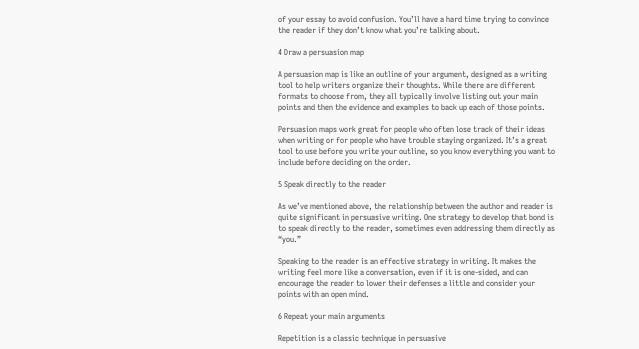of your essay to avoid confusion. You’ll have a hard time trying to convince the reader if they don’t know what you’re talking about.

4 Draw a persuasion map

A persuasion map is like an outline of your argument, designed as a writing tool to help writers organize their thoughts. While there are different formats to choose from, they all typically involve listing out your main points and then the evidence and examples to back up each of those points.

Persuasion maps work great for people who often lose track of their ideas when writing or for people who have trouble staying organized. It’s a great tool to use before you write your outline, so you know everything you want to include before deciding on the order.

5 Speak directly to the reader

As we’ve mentioned above, the relationship between the author and reader is quite significant in persuasive writing. One strategy to develop that bond is to speak directly to the reader, sometimes even addressing them directly as “you.”

Speaking to the reader is an effective strategy in writing. It makes the writing feel more like a conversation, even if it is one-sided, and can encourage the reader to lower their defenses a little and consider your points with an open mind.

6 Repeat your main arguments

Repetition is a classic technique in persuasive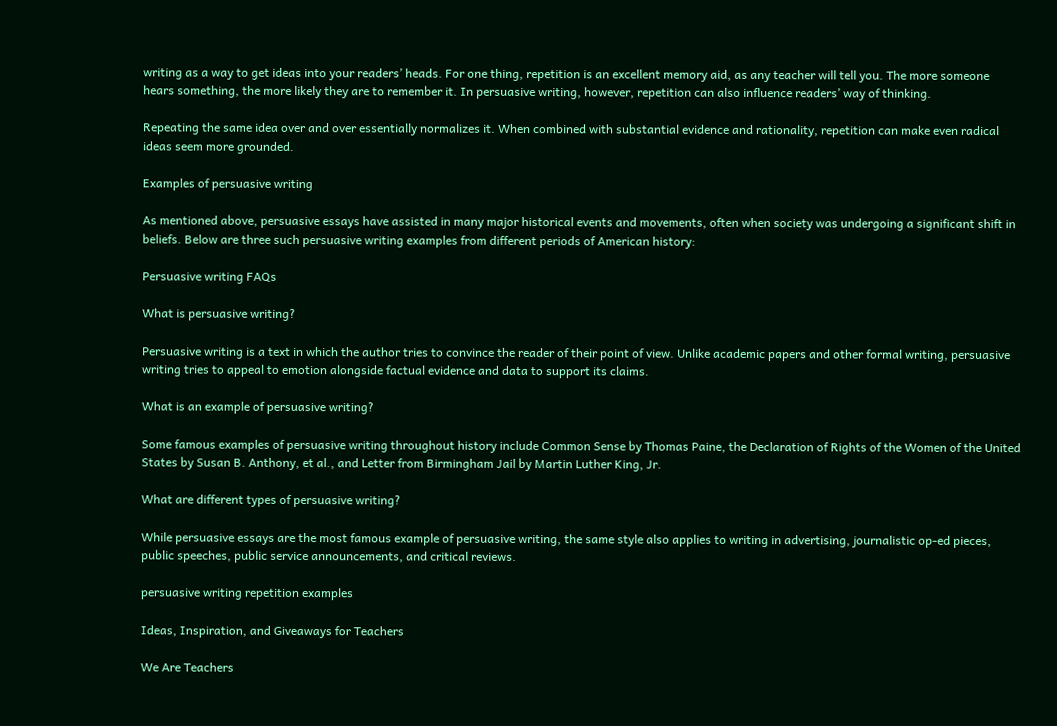writing as a way to get ideas into your readers’ heads. For one thing, repetition is an excellent memory aid, as any teacher will tell you. The more someone hears something, the more likely they are to remember it. In persuasive writing, however, repetition can also influence readers’ way of thinking.

Repeating the same idea over and over essentially normalizes it. When combined with substantial evidence and rationality, repetition can make even radical ideas seem more grounded.

Examples of persuasive writing

As mentioned above, persuasive essays have assisted in many major historical events and movements, often when society was undergoing a significant shift in beliefs. Below are three such persuasive writing examples from different periods of American history:

Persuasive writing FAQs

What is persuasive writing?

Persuasive writing is a text in which the author tries to convince the reader of their point of view. Unlike academic papers and other formal writing, persuasive writing tries to appeal to emotion alongside factual evidence and data to support its claims.

What is an example of persuasive writing?

Some famous examples of persuasive writing throughout history include Common Sense by Thomas Paine, the Declaration of Rights of the Women of the United States by Susan B. Anthony, et al., and Letter from Birmingham Jail by Martin Luther King, Jr.

What are different types of persuasive writing?

While persuasive essays are the most famous example of persuasive writing, the same style also applies to writing in advertising, journalistic op-ed pieces, public speeches, public service announcements, and critical reviews.

persuasive writing repetition examples

Ideas, Inspiration, and Giveaways for Teachers

We Are Teachers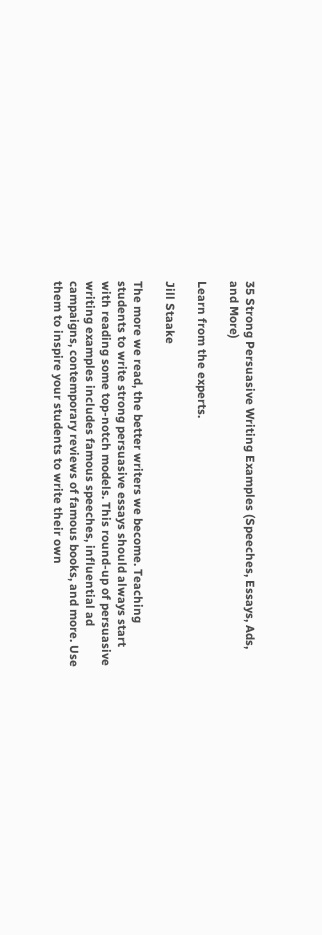35 Strong Persuasive Writing Examples (Speeches, Essays, Ads, and More)

Learn from the experts.

Jill Staake

The more we read, the better writers we become. Teaching students to write strong persuasive essays should always start with reading some top-notch models. This round-up of persuasive writing examples includes famous speeches, influential ad campaigns, contemporary reviews of famous books, and more. Use them to inspire your students to write their own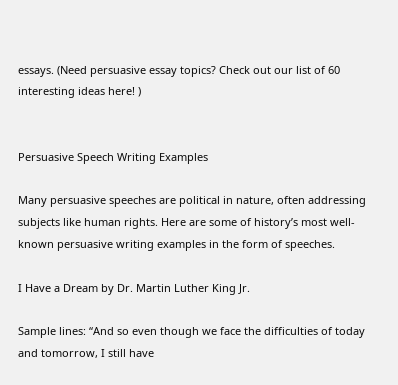essays. (Need persuasive essay topics? Check out our list of 60 interesting ideas here! )


Persuasive Speech Writing Examples

Many persuasive speeches are political in nature, often addressing subjects like human rights. Here are some of history’s most well-known persuasive writing examples in the form of speeches.

I Have a Dream by Dr. Martin Luther King Jr.

Sample lines: “And so even though we face the difficulties of today and tomorrow, I still have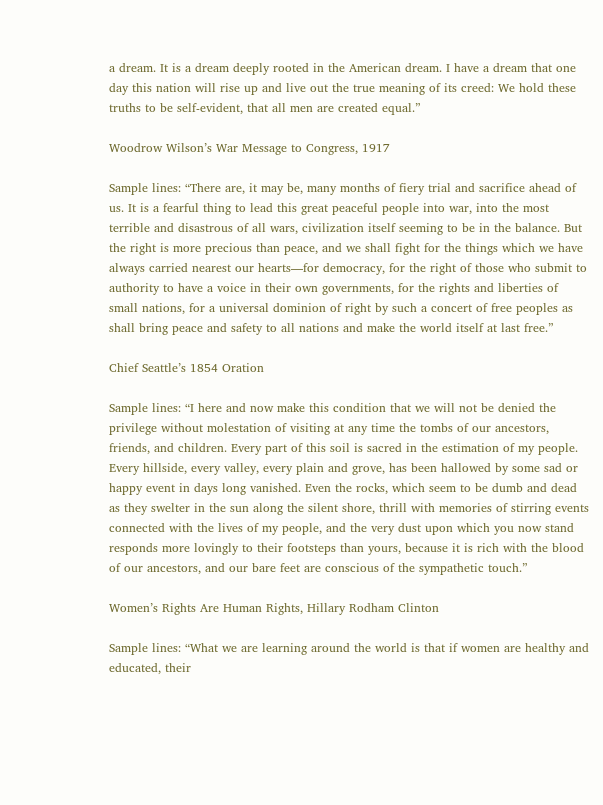a dream. It is a dream deeply rooted in the American dream. I have a dream that one day this nation will rise up and live out the true meaning of its creed: We hold these truths to be self-evident, that all men are created equal.”

Woodrow Wilson’s War Message to Congress, 1917

Sample lines: “There are, it may be, many months of fiery trial and sacrifice ahead of us. It is a fearful thing to lead this great peaceful people into war, into the most terrible and disastrous of all wars, civilization itself seeming to be in the balance. But the right is more precious than peace, and we shall fight for the things which we have always carried nearest our hearts—for democracy, for the right of those who submit to authority to have a voice in their own governments, for the rights and liberties of small nations, for a universal dominion of right by such a concert of free peoples as shall bring peace and safety to all nations and make the world itself at last free.”

Chief Seattle’s 1854 Oration

Sample lines: “I here and now make this condition that we will not be denied the privilege without molestation of visiting at any time the tombs of our ancestors, friends, and children. Every part of this soil is sacred in the estimation of my people. Every hillside, every valley, every plain and grove, has been hallowed by some sad or happy event in days long vanished. Even the rocks, which seem to be dumb and dead as they swelter in the sun along the silent shore, thrill with memories of stirring events connected with the lives of my people, and the very dust upon which you now stand responds more lovingly to their footsteps than yours, because it is rich with the blood of our ancestors, and our bare feet are conscious of the sympathetic touch.”

Women’s Rights Are Human Rights, Hillary Rodham Clinton

Sample lines: “What we are learning around the world is that if women are healthy and educated, their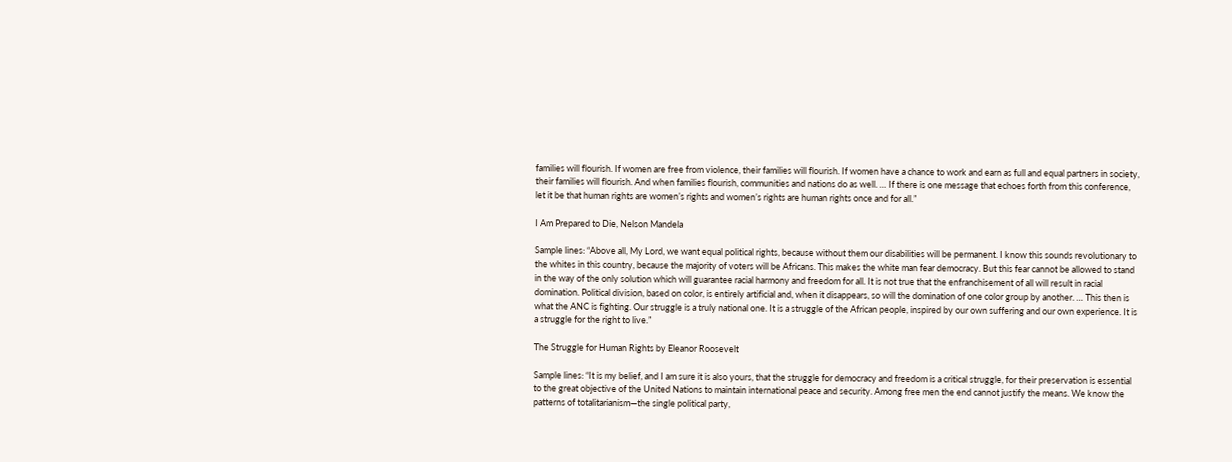families will flourish. If women are free from violence, their families will flourish. If women have a chance to work and earn as full and equal partners in society, their families will flourish. And when families flourish, communities and nations do as well. … If there is one message that echoes forth from this conference, let it be that human rights are women’s rights and women’s rights are human rights once and for all.”

I Am Prepared to Die, Nelson Mandela

Sample lines: “Above all, My Lord, we want equal political rights, because without them our disabilities will be permanent. I know this sounds revolutionary to the whites in this country, because the majority of voters will be Africans. This makes the white man fear democracy. But this fear cannot be allowed to stand in the way of the only solution which will guarantee racial harmony and freedom for all. It is not true that the enfranchisement of all will result in racial domination. Political division, based on color, is entirely artificial and, when it disappears, so will the domination of one color group by another. … This then is what the ANC is fighting. Our struggle is a truly national one. It is a struggle of the African people, inspired by our own suffering and our own experience. It is a struggle for the right to live.”

The Struggle for Human Rights by Eleanor Roosevelt

Sample lines: “It is my belief, and I am sure it is also yours, that the struggle for democracy and freedom is a critical struggle, for their preservation is essential to the great objective of the United Nations to maintain international peace and security. Among free men the end cannot justify the means. We know the patterns of totalitarianism—the single political party,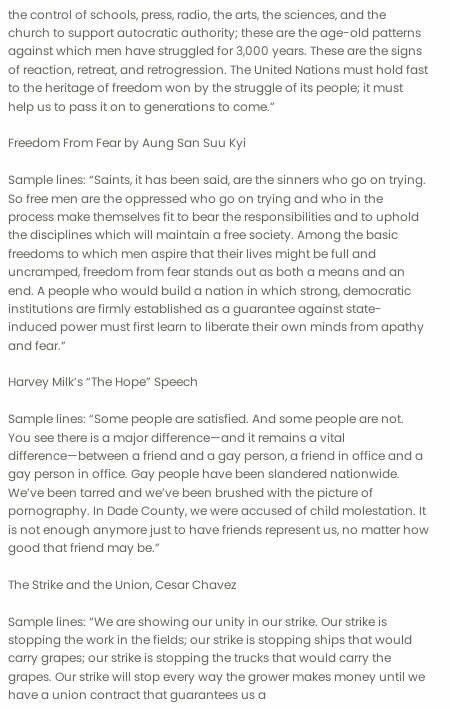the control of schools, press, radio, the arts, the sciences, and the church to support autocratic authority; these are the age-old patterns against which men have struggled for 3,000 years. These are the signs of reaction, retreat, and retrogression. The United Nations must hold fast to the heritage of freedom won by the struggle of its people; it must help us to pass it on to generations to come.”

Freedom From Fear by Aung San Suu Kyi

Sample lines: “Saints, it has been said, are the sinners who go on trying. So free men are the oppressed who go on trying and who in the process make themselves fit to bear the responsibilities and to uphold the disciplines which will maintain a free society. Among the basic freedoms to which men aspire that their lives might be full and uncramped, freedom from fear stands out as both a means and an end. A people who would build a nation in which strong, democratic institutions are firmly established as a guarantee against state-induced power must first learn to liberate their own minds from apathy and fear.”

Harvey Milk’s “The Hope” Speech

Sample lines: “Some people are satisfied. And some people are not. You see there is a major difference—and it remains a vital difference—between a friend and a gay person, a friend in office and a gay person in office. Gay people have been slandered nationwide. We’ve been tarred and we’ve been brushed with the picture of pornography. In Dade County, we were accused of child molestation. It is not enough anymore just to have friends represent us, no matter how good that friend may be.”

The Strike and the Union, Cesar Chavez

Sample lines: “We are showing our unity in our strike. Our strike is stopping the work in the fields; our strike is stopping ships that would carry grapes; our strike is stopping the trucks that would carry the grapes. Our strike will stop every way the grower makes money until we have a union contract that guarantees us a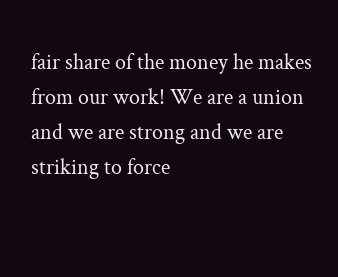fair share of the money he makes from our work! We are a union and we are strong and we are striking to force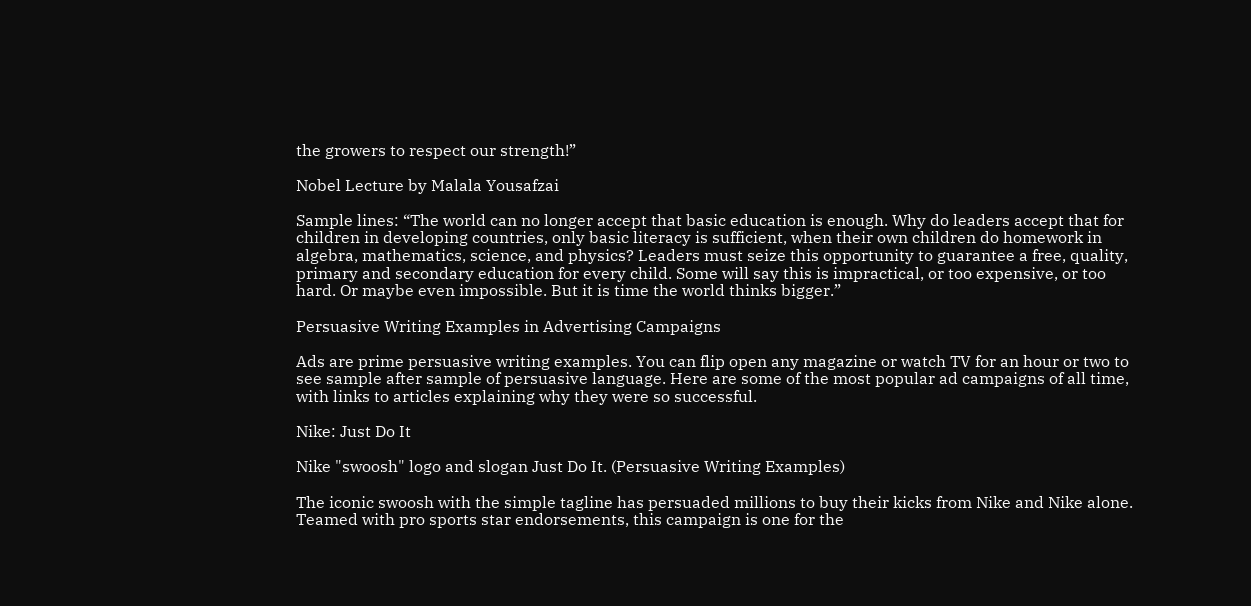the growers to respect our strength!”

Nobel Lecture by Malala Yousafzai

Sample lines: “The world can no longer accept that basic education is enough. Why do leaders accept that for children in developing countries, only basic literacy is sufficient, when their own children do homework in algebra, mathematics, science, and physics? Leaders must seize this opportunity to guarantee a free, quality, primary and secondary education for every child. Some will say this is impractical, or too expensive, or too hard. Or maybe even impossible. But it is time the world thinks bigger.”

Persuasive Writing Examples in Advertising Campaigns

Ads are prime persuasive writing examples. You can flip open any magazine or watch TV for an hour or two to see sample after sample of persuasive language. Here are some of the most popular ad campaigns of all time, with links to articles explaining why they were so successful.

Nike: Just Do It

Nike "swoosh" logo and slogan Just Do It. (Persuasive Writing Examples)

The iconic swoosh with the simple tagline has persuaded millions to buy their kicks from Nike and Nike alone. Teamed with pro sports star endorsements, this campaign is one for the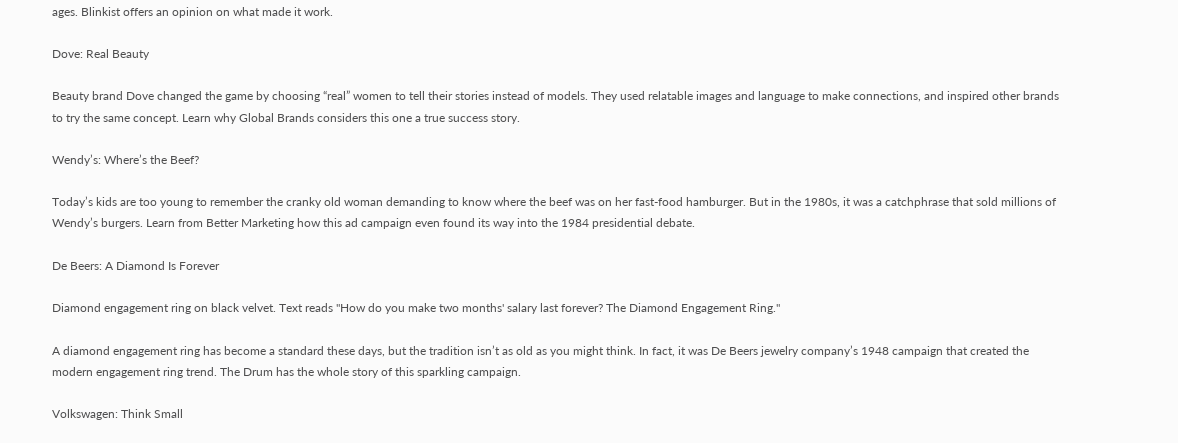ages. Blinkist offers an opinion on what made it work.

Dove: Real Beauty

Beauty brand Dove changed the game by choosing “real” women to tell their stories instead of models. They used relatable images and language to make connections, and inspired other brands to try the same concept. Learn why Global Brands considers this one a true success story.

Wendy’s: Where’s the Beef?

Today’s kids are too young to remember the cranky old woman demanding to know where the beef was on her fast-food hamburger. But in the 1980s, it was a catchphrase that sold millions of Wendy’s burgers. Learn from Better Marketing how this ad campaign even found its way into the 1984 presidential debate.

De Beers: A Diamond Is Forever

Diamond engagement ring on black velvet. Text reads "How do you make two months' salary last forever? The Diamond Engagement Ring."

A diamond engagement ring has become a standard these days, but the tradition isn’t as old as you might think. In fact, it was De Beers jewelry company’s 1948 campaign that created the modern engagement ring trend. The Drum has the whole story of this sparkling campaign.

Volkswagen: Think Small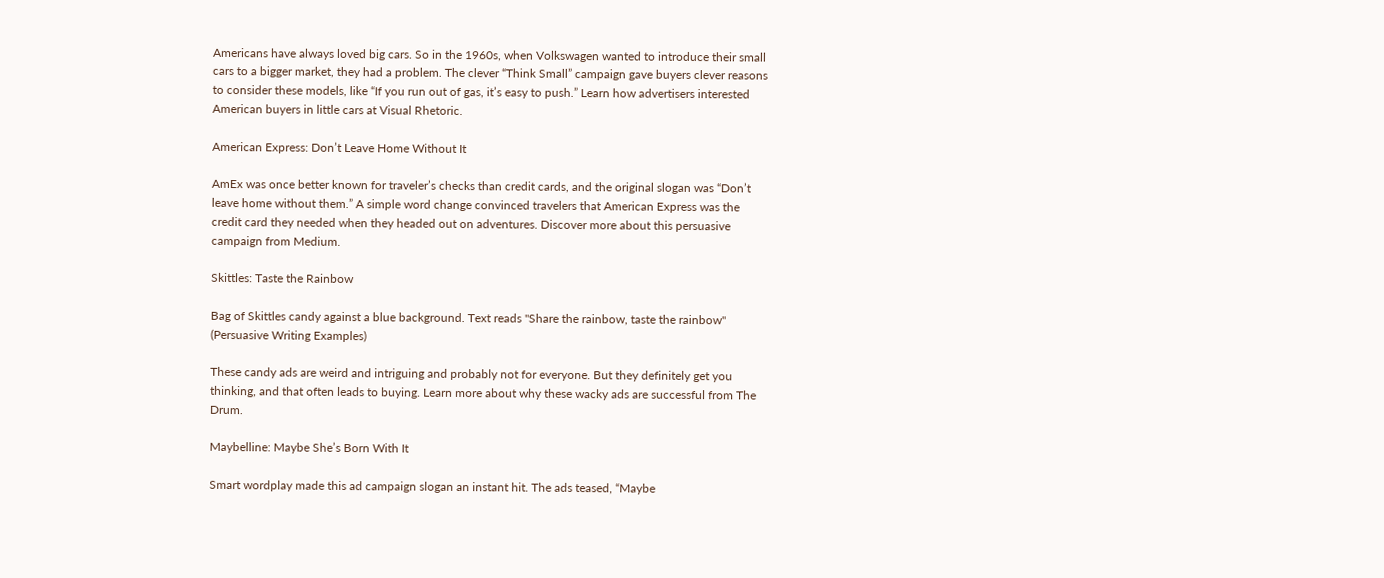Americans have always loved big cars. So in the 1960s, when Volkswagen wanted to introduce their small cars to a bigger market, they had a problem. The clever “Think Small” campaign gave buyers clever reasons to consider these models, like “If you run out of gas, it’s easy to push.” Learn how advertisers interested American buyers in little cars at Visual Rhetoric.

American Express: Don’t Leave Home Without It

AmEx was once better known for traveler’s checks than credit cards, and the original slogan was “Don’t leave home without them.” A simple word change convinced travelers that American Express was the credit card they needed when they headed out on adventures. Discover more about this persuasive campaign from Medium.

Skittles: Taste the Rainbow

Bag of Skittles candy against a blue background. Text reads "Share the rainbow, taste the rainbow" (Persuasive Writing Examples)

These candy ads are weird and intriguing and probably not for everyone. But they definitely get you thinking, and that often leads to buying. Learn more about why these wacky ads are successful from The Drum.

Maybelline: Maybe She’s Born With It

Smart wordplay made this ad campaign slogan an instant hit. The ads teased, “Maybe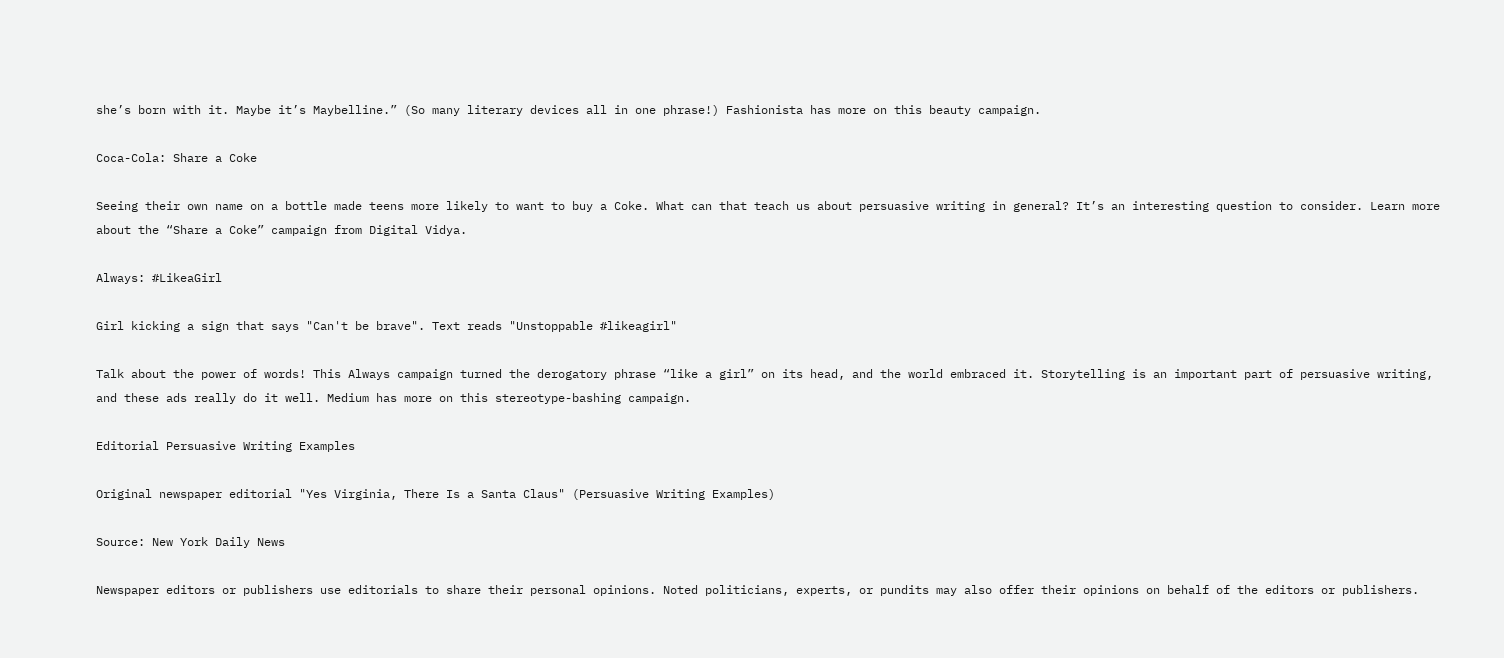she’s born with it. Maybe it’s Maybelline.” (So many literary devices all in one phrase!) Fashionista has more on this beauty campaign.

Coca-Cola: Share a Coke

Seeing their own name on a bottle made teens more likely to want to buy a Coke. What can that teach us about persuasive writing in general? It’s an interesting question to consider. Learn more about the “Share a Coke” campaign from Digital Vidya.

Always: #LikeaGirl

Girl kicking a sign that says "Can't be brave". Text reads "Unstoppable #likeagirl"

Talk about the power of words! This Always campaign turned the derogatory phrase “like a girl” on its head, and the world embraced it. Storytelling is an important part of persuasive writing, and these ads really do it well. Medium has more on this stereotype-bashing campaign.

Editorial Persuasive Writing Examples

Original newspaper editorial "Yes Virginia, There Is a Santa Claus" (Persuasive Writing Examples)

Source: New York Daily News

Newspaper editors or publishers use editorials to share their personal opinions. Noted politicians, experts, or pundits may also offer their opinions on behalf of the editors or publishers.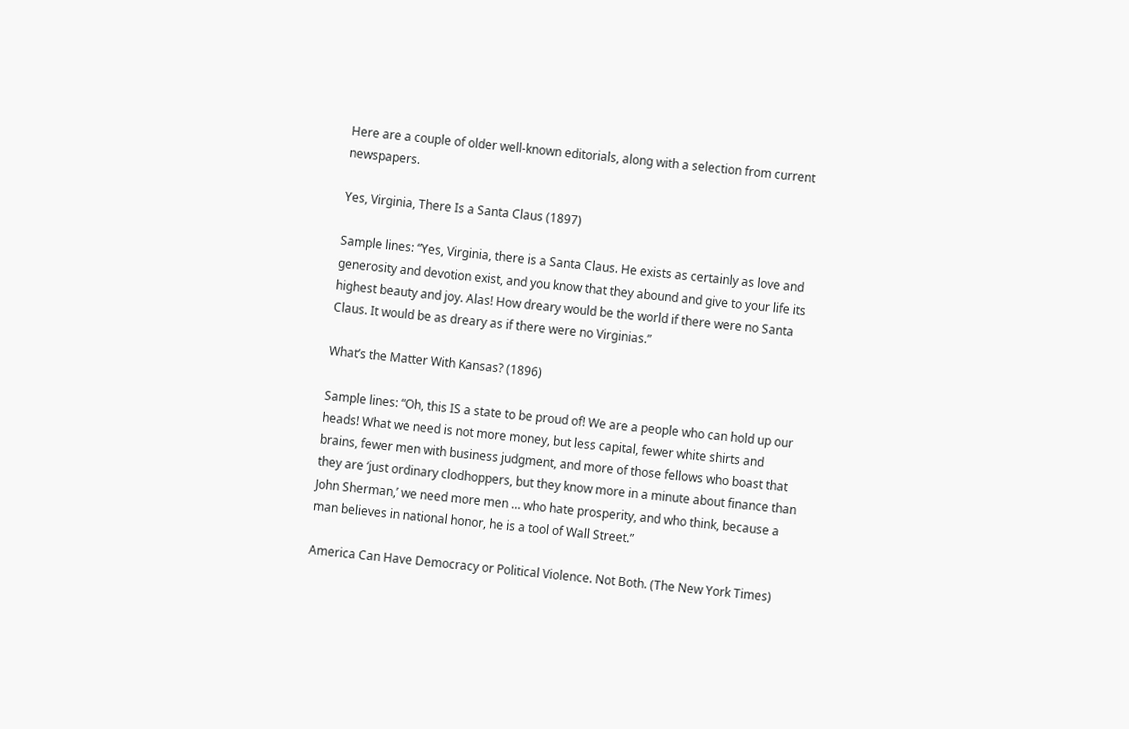Here are a couple of older well-known editorials, along with a selection from current newspapers.

Yes, Virginia, There Is a Santa Claus (1897)

Sample lines: “Yes, Virginia, there is a Santa Claus. He exists as certainly as love and generosity and devotion exist, and you know that they abound and give to your life its highest beauty and joy. Alas! How dreary would be the world if there were no Santa Claus. It would be as dreary as if there were no Virginias.”

What’s the Matter With Kansas? (1896)

Sample lines: “Oh, this IS a state to be proud of! We are a people who can hold up our heads! What we need is not more money, but less capital, fewer white shirts and brains, fewer men with business judgment, and more of those fellows who boast that they are ‘just ordinary clodhoppers, but they know more in a minute about finance than John Sherman,’ we need more men … who hate prosperity, and who think, because a man believes in national honor, he is a tool of Wall Street.”

America Can Have Democracy or Political Violence. Not Both. (The New York Times)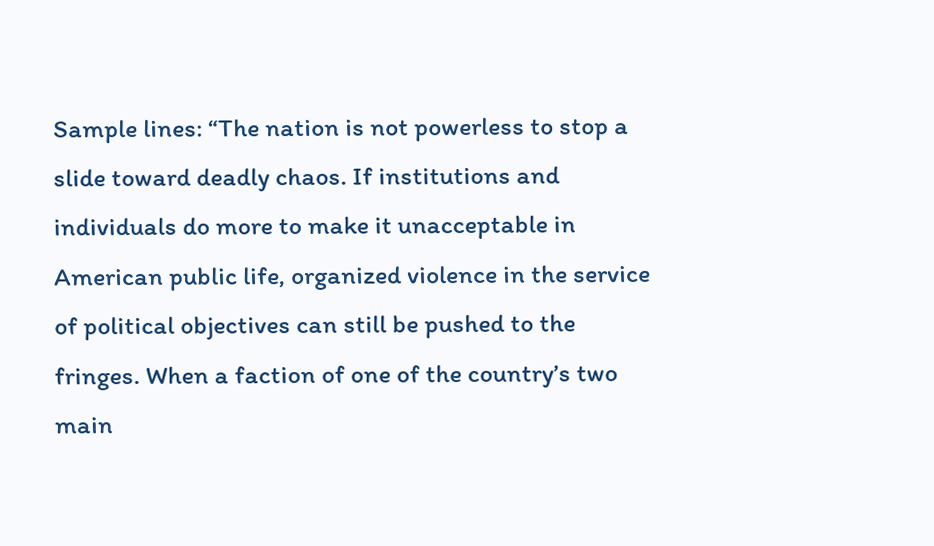Sample lines: “The nation is not powerless to stop a slide toward deadly chaos. If institutions and individuals do more to make it unacceptable in American public life, organized violence in the service of political objectives can still be pushed to the fringes. When a faction of one of the country’s two main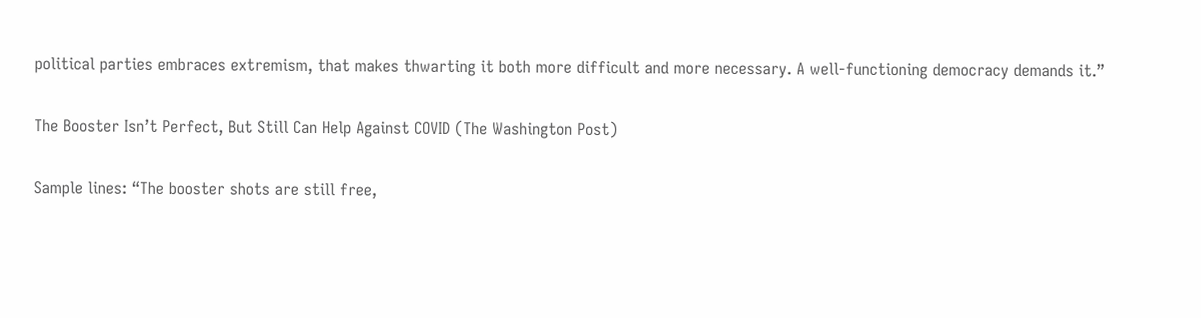political parties embraces extremism, that makes thwarting it both more difficult and more necessary. A well-functioning democracy demands it.”

The Booster Isn’t Perfect, But Still Can Help Against COVID (The Washington Post)

Sample lines: “The booster shots are still free,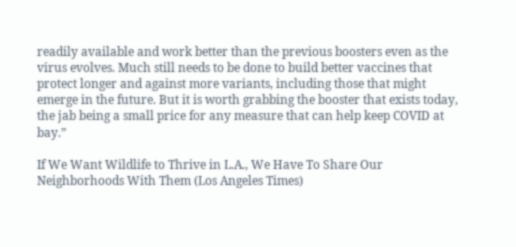readily available and work better than the previous boosters even as the virus evolves. Much still needs to be done to build better vaccines that protect longer and against more variants, including those that might emerge in the future. But it is worth grabbing the booster that exists today, the jab being a small price for any measure that can help keep COVID at bay.”

If We Want Wildlife to Thrive in L.A., We Have To Share Our Neighborhoods With Them (Los Angeles Times)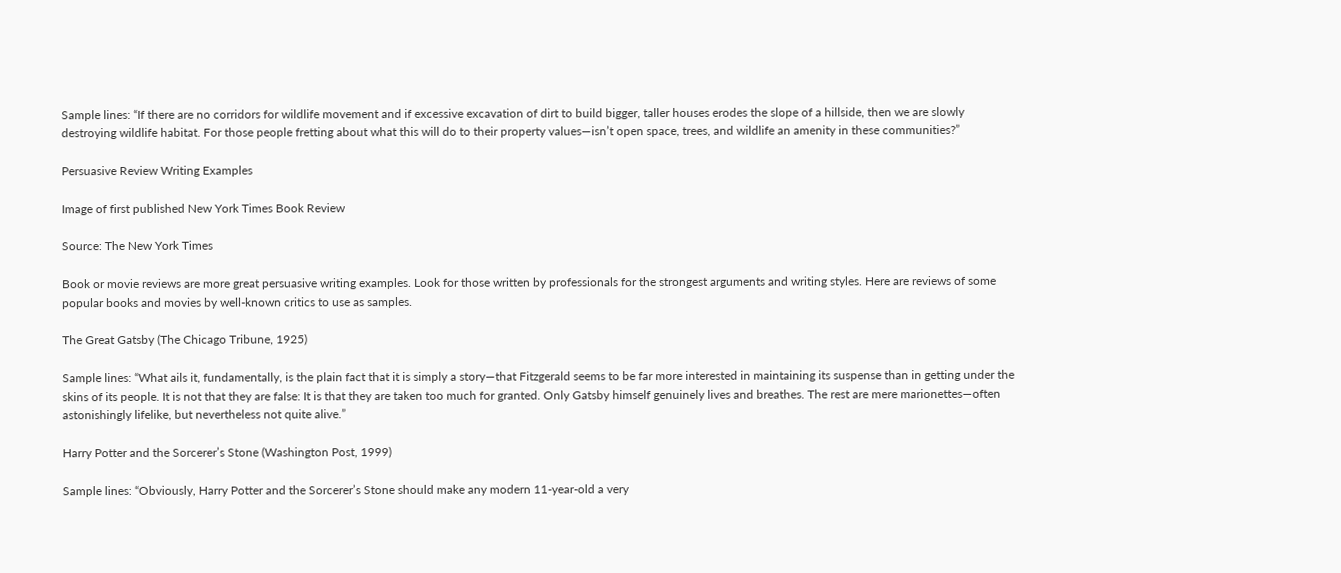Sample lines: “If there are no corridors for wildlife movement and if excessive excavation of dirt to build bigger, taller houses erodes the slope of a hillside, then we are slowly destroying wildlife habitat. For those people fretting about what this will do to their property values—isn’t open space, trees, and wildlife an amenity in these communities?”

Persuasive Review Writing Examples

Image of first published New York Times Book Review

Source: The New York Times

Book or movie reviews are more great persuasive writing examples. Look for those written by professionals for the strongest arguments and writing styles. Here are reviews of some popular books and movies by well-known critics to use as samples.

The Great Gatsby (The Chicago Tribune, 1925)

Sample lines: “What ails it, fundamentally, is the plain fact that it is simply a story—that Fitzgerald seems to be far more interested in maintaining its suspense than in getting under the skins of its people. It is not that they are false: It is that they are taken too much for granted. Only Gatsby himself genuinely lives and breathes. The rest are mere marionettes—often astonishingly lifelike, but nevertheless not quite alive.”

Harry Potter and the Sorcerer’s Stone (Washington Post, 1999)

Sample lines: “Obviously, Harry Potter and the Sorcerer’s Stone should make any modern 11-year-old a very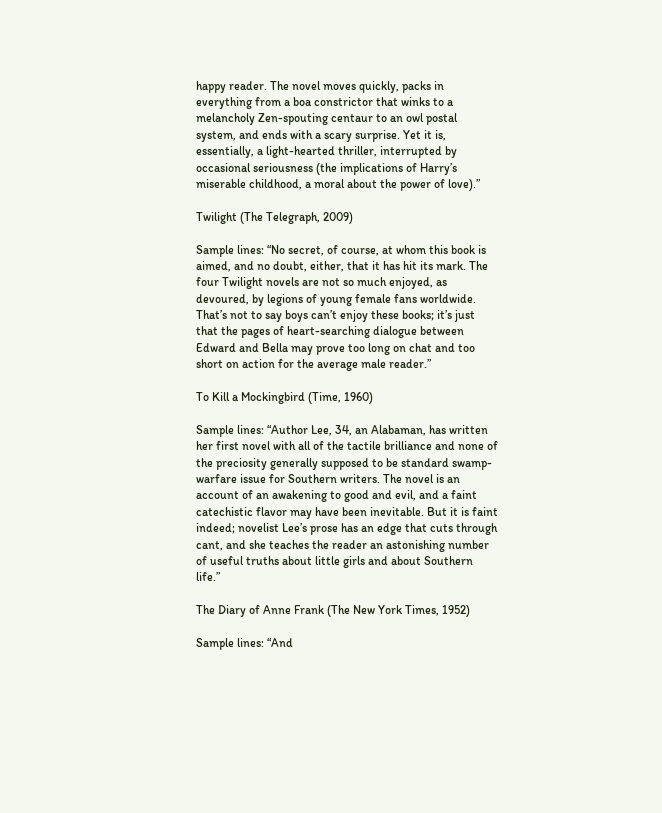happy reader. The novel moves quickly, packs in everything from a boa constrictor that winks to a melancholy Zen-spouting centaur to an owl postal system, and ends with a scary surprise. Yet it is, essentially, a light-hearted thriller, interrupted by occasional seriousness (the implications of Harry’s miserable childhood, a moral about the power of love).”

Twilight (The Telegraph, 2009)

Sample lines: “No secret, of course, at whom this book is aimed, and no doubt, either, that it has hit its mark. The four Twilight novels are not so much enjoyed, as devoured, by legions of young female fans worldwide. That’s not to say boys can’t enjoy these books; it’s just that the pages of heart-searching dialogue between Edward and Bella may prove too long on chat and too short on action for the average male reader.”

To Kill a Mockingbird (Time, 1960)

Sample lines: “Author Lee, 34, an Alabaman, has written her first novel with all of the tactile brilliance and none of the preciosity generally supposed to be standard swamp-warfare issue for Southern writers. The novel is an account of an awakening to good and evil, and a faint catechistic flavor may have been inevitable. But it is faint indeed; novelist Lee’s prose has an edge that cuts through cant, and she teaches the reader an astonishing number of useful truths about little girls and about Southern life.”

The Diary of Anne Frank (The New York Times, 1952)

Sample lines: “And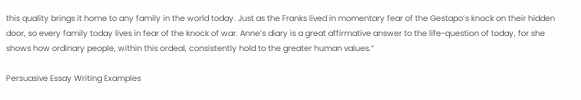this quality brings it home to any family in the world today. Just as the Franks lived in momentary fear of the Gestapo’s knock on their hidden door, so every family today lives in fear of the knock of war. Anne’s diary is a great affirmative answer to the life-question of today, for she shows how ordinary people, within this ordeal, consistently hold to the greater human values.”

Persuasive Essay Writing Examples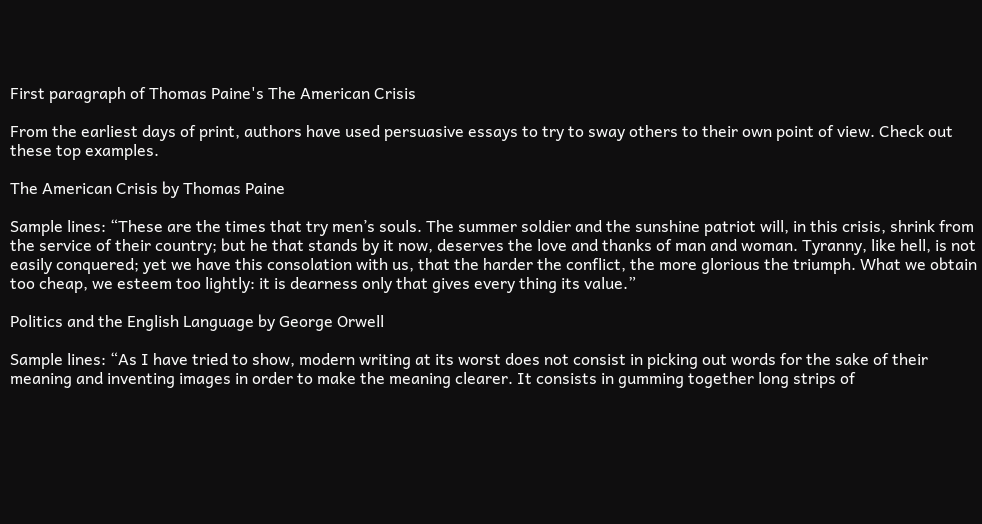First paragraph of Thomas Paine's The American Crisis

From the earliest days of print, authors have used persuasive essays to try to sway others to their own point of view. Check out these top examples.

The American Crisis by Thomas Paine

Sample lines: “These are the times that try men’s souls. The summer soldier and the sunshine patriot will, in this crisis, shrink from the service of their country; but he that stands by it now, deserves the love and thanks of man and woman. Tyranny, like hell, is not easily conquered; yet we have this consolation with us, that the harder the conflict, the more glorious the triumph. What we obtain too cheap, we esteem too lightly: it is dearness only that gives every thing its value.”

Politics and the English Language by George Orwell

Sample lines: “As I have tried to show, modern writing at its worst does not consist in picking out words for the sake of their meaning and inventing images in order to make the meaning clearer. It consists in gumming together long strips of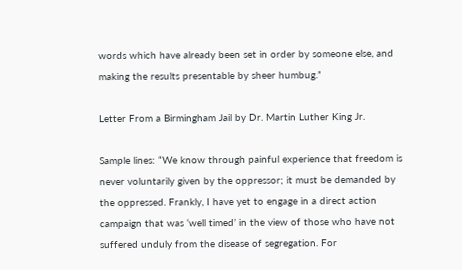words which have already been set in order by someone else, and making the results presentable by sheer humbug.”

Letter From a Birmingham Jail by Dr. Martin Luther King Jr.

Sample lines: “We know through painful experience that freedom is never voluntarily given by the oppressor; it must be demanded by the oppressed. Frankly, I have yet to engage in a direct action campaign that was ‘well timed’ in the view of those who have not suffered unduly from the disease of segregation. For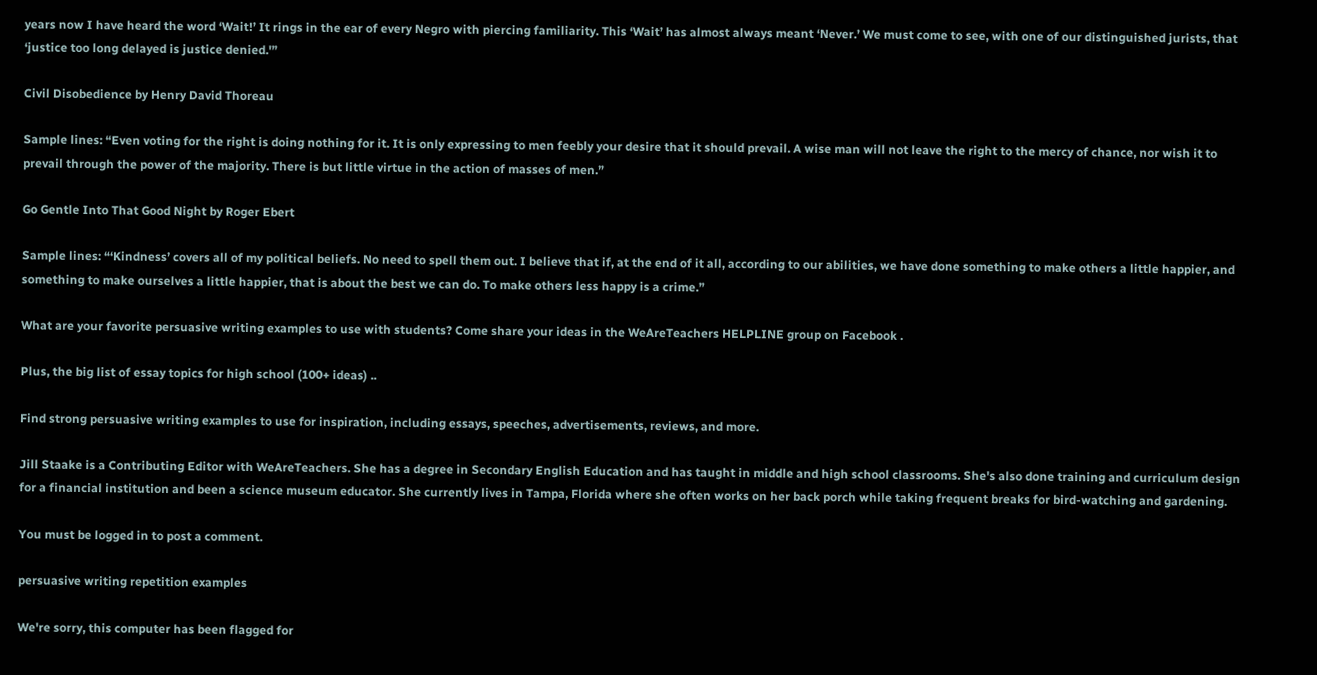years now I have heard the word ‘Wait!’ It rings in the ear of every Negro with piercing familiarity. This ‘Wait’ has almost always meant ‘Never.’ We must come to see, with one of our distinguished jurists, that ‘justice too long delayed is justice denied.'”

Civil Disobedience by Henry David Thoreau

Sample lines: “Even voting for the right is doing nothing for it. It is only expressing to men feebly your desire that it should prevail. A wise man will not leave the right to the mercy of chance, nor wish it to prevail through the power of the majority. There is but little virtue in the action of masses of men.”

Go Gentle Into That Good Night by Roger Ebert

Sample lines: “‘Kindness’ covers all of my political beliefs. No need to spell them out. I believe that if, at the end of it all, according to our abilities, we have done something to make others a little happier, and something to make ourselves a little happier, that is about the best we can do. To make others less happy is a crime.”

What are your favorite persuasive writing examples to use with students? Come share your ideas in the WeAreTeachers HELPLINE group on Facebook .

Plus, the big list of essay topics for high school (100+ ideas) ..

Find strong persuasive writing examples to use for inspiration, including essays, speeches, advertisements, reviews, and more.

Jill Staake is a Contributing Editor with WeAreTeachers. She has a degree in Secondary English Education and has taught in middle and high school classrooms. She's also done training and curriculum design for a financial institution and been a science museum educator. She currently lives in Tampa, Florida where she often works on her back porch while taking frequent breaks for bird-watching and gardening.

You must be logged in to post a comment.

persuasive writing repetition examples

We're sorry, this computer has been flagged for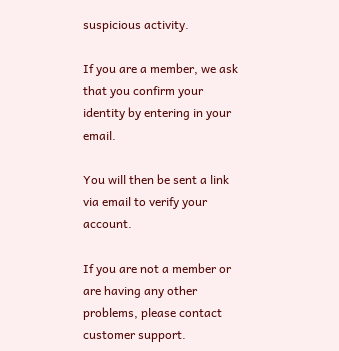suspicious activity.

If you are a member, we ask that you confirm your identity by entering in your email.

You will then be sent a link via email to verify your account.

If you are not a member or are having any other problems, please contact customer support.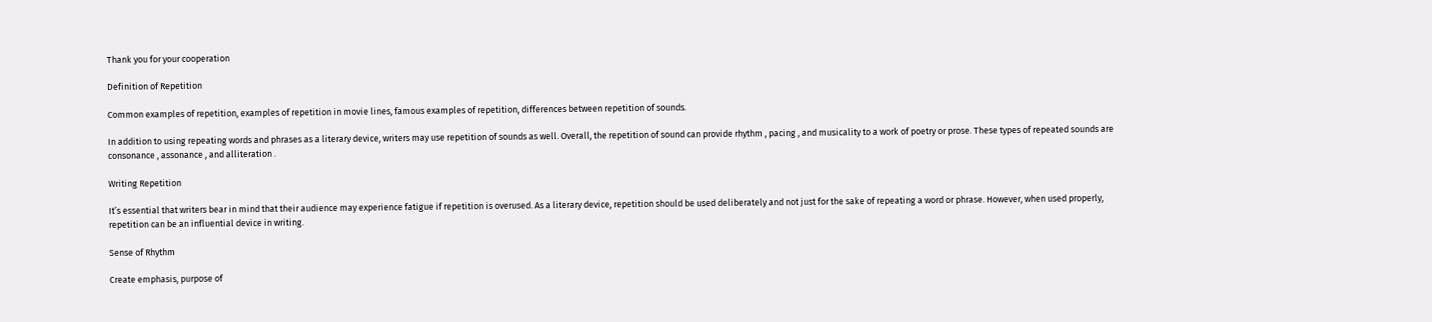Thank you for your cooperation

Definition of Repetition

Common examples of repetition, examples of repetition in movie lines, famous examples of repetition, differences between repetition of sounds.

In addition to using repeating words and phrases as a literary device, writers may use repetition of sounds as well. Overall, the repetition of sound can provide rhythm , pacing , and musicality to a work of poetry or prose. These types of repeated sounds are consonance , assonance , and alliteration .

Writing Repetition

It’s essential that writers bear in mind that their audience may experience fatigue if repetition is overused. As a literary device, repetition should be used deliberately and not just for the sake of repeating a word or phrase. However, when used properly, repetition can be an influential device in writing.

Sense of Rhythm

Create emphasis, purpose of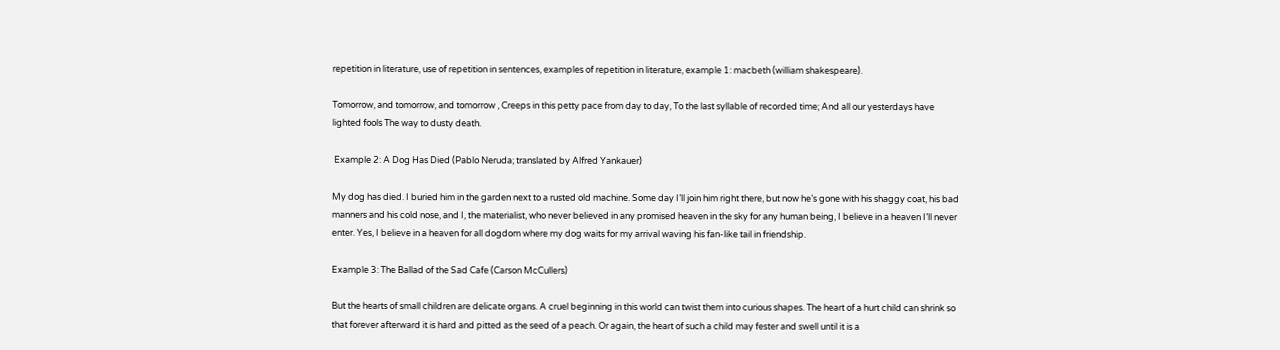repetition in literature, use of repetition in sentences, examples of repetition in literature, example 1: macbeth (william shakespeare).

Tomorrow, and tomorrow, and tomorrow , Creeps in this petty pace from day to day, To the last syllable of recorded time; And all our yesterdays have lighted fools The way to dusty death.

 Example 2: A Dog Has Died (Pablo Neruda; translated by Alfred Yankauer)

My dog has died. I buried him in the garden next to a rusted old machine. Some day I’ll join him right there, but now he’s gone with his shaggy coat, his bad manners and his cold nose, and I, the materialist, who never believed in any promised heaven in the sky for any human being, I believe in a heaven I’ll never enter. Yes, I believe in a heaven for all dogdom where my dog waits for my arrival waving his fan-like tail in friendship.

Example 3: The Ballad of the Sad Cafe (Carson McCullers)

But the hearts of small children are delicate organs. A cruel beginning in this world can twist them into curious shapes. The heart of a hurt child can shrink so that forever afterward it is hard and pitted as the seed of a peach. Or again, the heart of such a child may fester and swell until it is a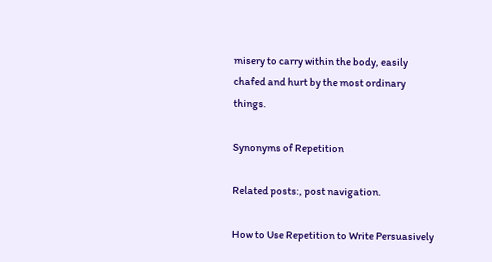misery to carry within the body, easily chafed and hurt by the most ordinary things.

Synonyms of Repetition

Related posts:, post navigation.

How to Use Repetition to Write Persuasively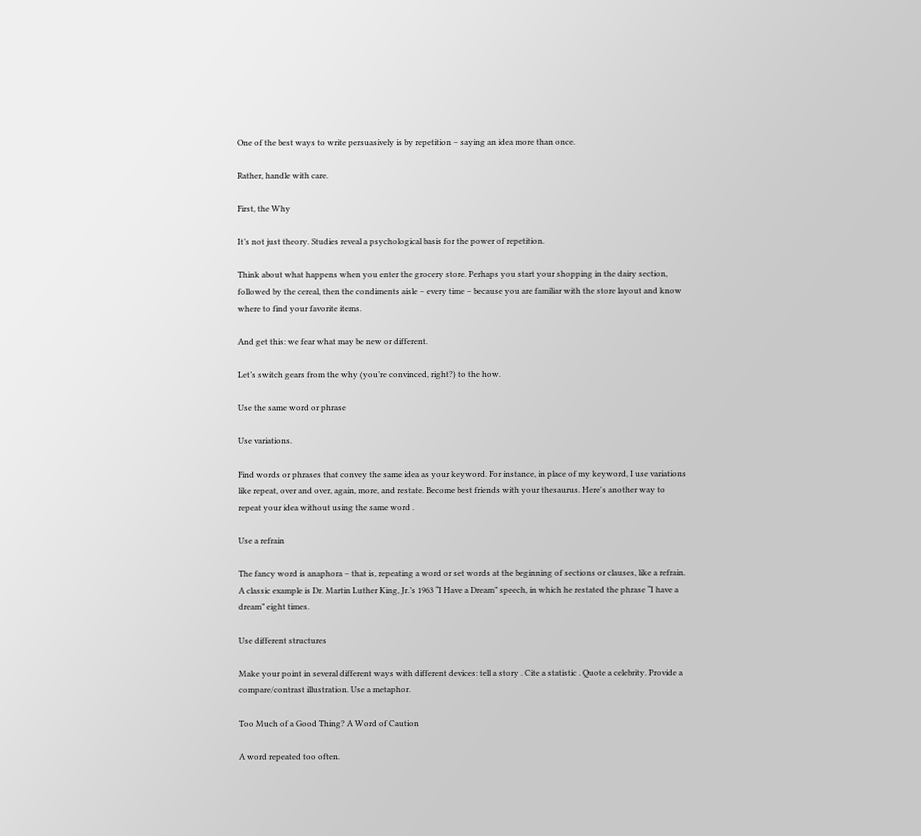One of the best ways to write persuasively is by repetition – saying an idea more than once.

Rather, handle with care.

First, the Why

It’s not just theory. Studies reveal a psychological basis for the power of repetition.

Think about what happens when you enter the grocery store. Perhaps you start your shopping in the dairy section, followed by the cereal, then the condiments aisle – every time – because you are familiar with the store layout and know where to find your favorite items.

And get this: we fear what may be new or different.

Let’s switch gears from the why (you’re convinced, right?) to the how.

Use the same word or phrase

Use variations.

Find words or phrases that convey the same idea as your keyword. For instance, in place of my keyword, I use variations like repeat, over and over, again, more, and restate. Become best friends with your thesaurus. Here's another way to repeat your idea without using the same word .

Use a refrain

The fancy word is anaphora – that is, repeating a word or set words at the beginning of sections or clauses, like a refrain. A classic example is Dr. Martin Luther King, Jr.’s 1963 “I Have a Dream” speech, in which he restated the phrase “I have a dream” eight times.

Use different structures

Make your point in several different ways with different devices: tell a story . Cite a statistic . Quote a celebrity. Provide a compare/contrast illustration. Use a metaphor.

Too Much of a Good Thing? A Word of Caution

A word repeated too often.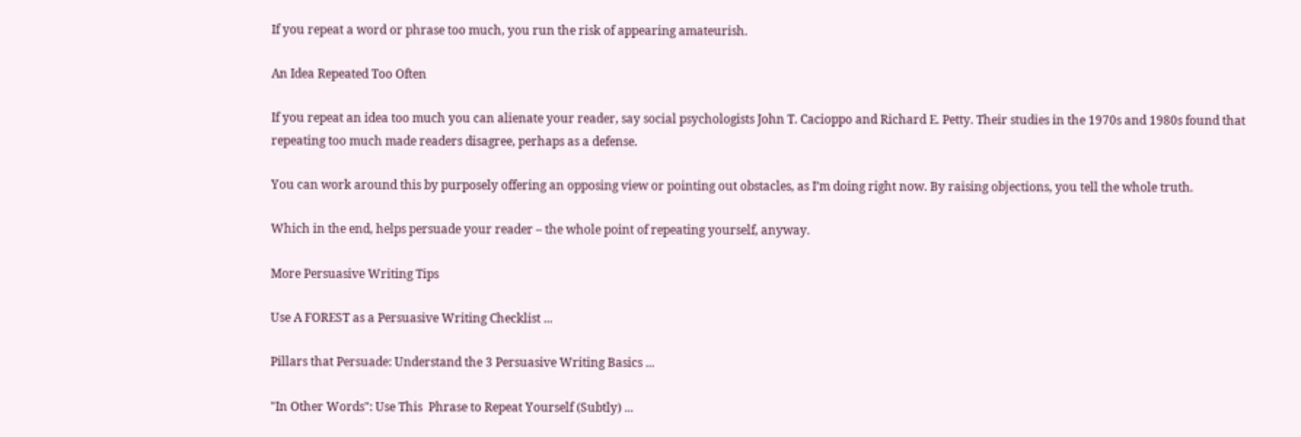If you repeat a word or phrase too much, you run the risk of appearing amateurish.

An Idea Repeated Too Often

If you repeat an idea too much you can alienate your reader, say social psychologists John T. Cacioppo and Richard E. Petty. Their studies in the 1970s and 1980s found that repeating too much made readers disagree, perhaps as a defense.

You can work around this by purposely offering an opposing view or pointing out obstacles, as I’m doing right now. By raising objections, you tell the whole truth.

Which in the end, helps persuade your reader – the whole point of repeating yourself, anyway.

More Persuasive Writing Tips

Use A FOREST as a Persuasive Writing Checklist ...

Pillars that Persuade: Understand the 3 Persuasive Writing Basics ...

"In Other Words": Use This  Phrase to Repeat Yourself (Subtly) ...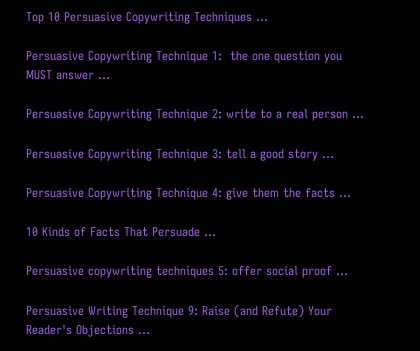Top 10 Persuasive Copywriting Techniques ...

Persuasive Copywriting Technique 1:  the one question you MUST answer ...

Persuasive Copywriting Technique 2: write to a real person ...

Persuasive Copywriting Technique 3: tell a good story ...

Persuasive Copywriting Technique 4: give them the facts ...

10 Kinds of Facts That Persuade ...

Persuasive copywriting techniques 5: offer social proof ...

Persuasive Writing Technique 9: Raise (and Refute) Your Reader's Objections ...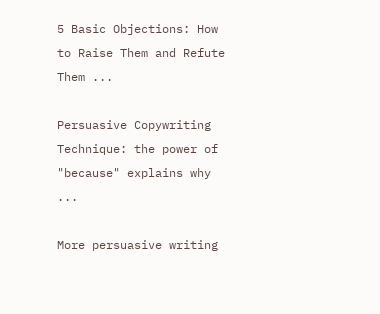5 Basic Objections: How to Raise Them and Refute Them ...

Persuasive Copywriting Technique: the power of "because" explains why ...

More persuasive writing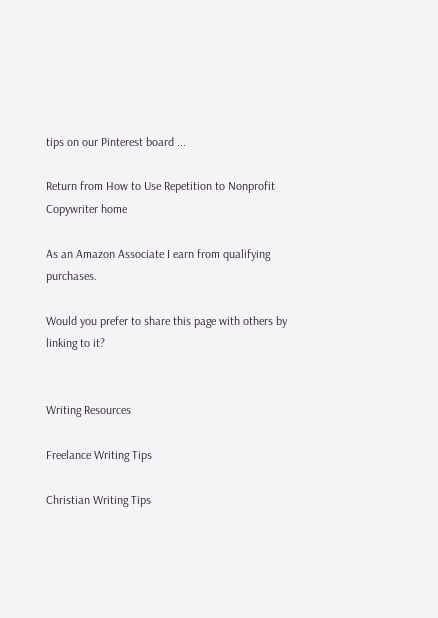tips on our Pinterest board ...

Return from How to Use Repetition to Nonprofit Copywriter home

As an Amazon Associate I earn from qualifying purchases.

Would you prefer to share this page with others by linking to it?


Writing Resources

Freelance Writing Tips

Christian Writing Tips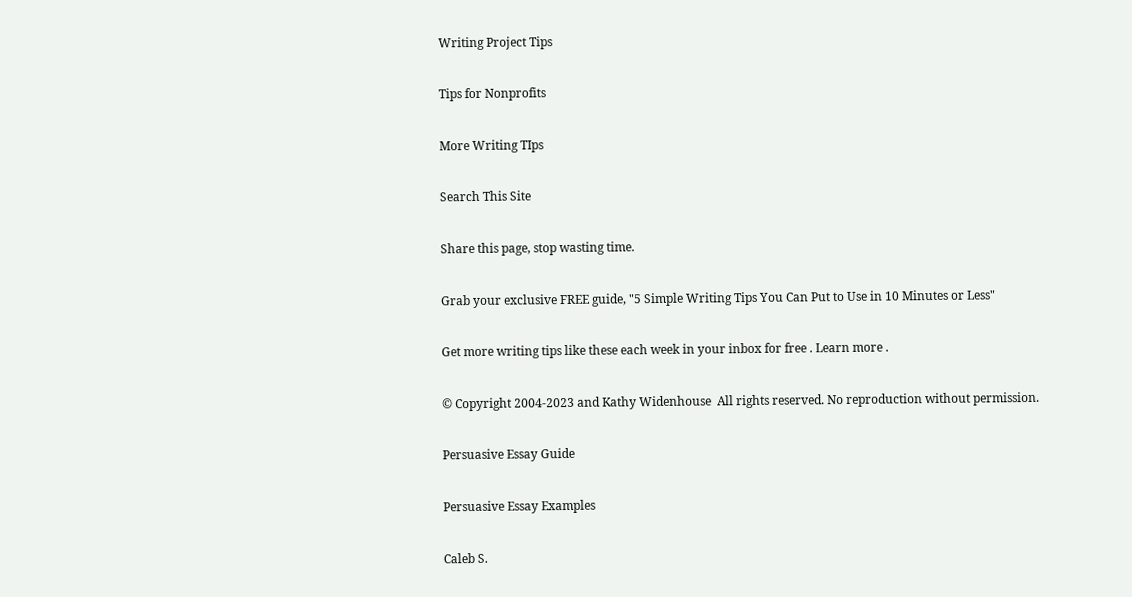Writing Project Tips

Tips for Nonprofits

More Writing TIps

Search This Site

Share this page, stop wasting time.

Grab your exclusive FREE guide, "5 Simple Writing Tips You Can Put to Use in 10 Minutes or Less"

Get more writing tips like these each week in your inbox for free . Learn more .

© Copyright 2004-2023 and Kathy Widenhouse  All rights reserved. No reproduction without permission.

Persuasive Essay Guide

Persuasive Essay Examples

Caleb S.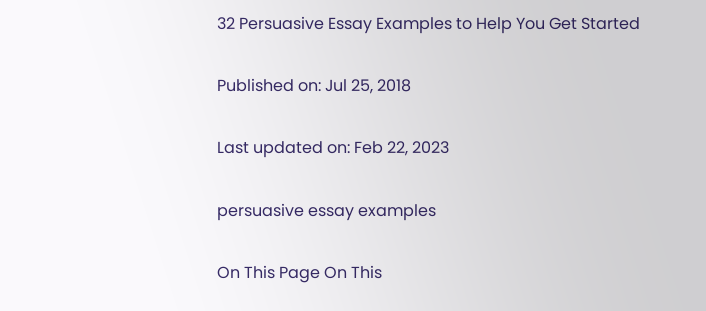32 Persuasive Essay Examples to Help You Get Started

Published on: Jul 25, 2018

Last updated on: Feb 22, 2023

persuasive essay examples

On This Page On This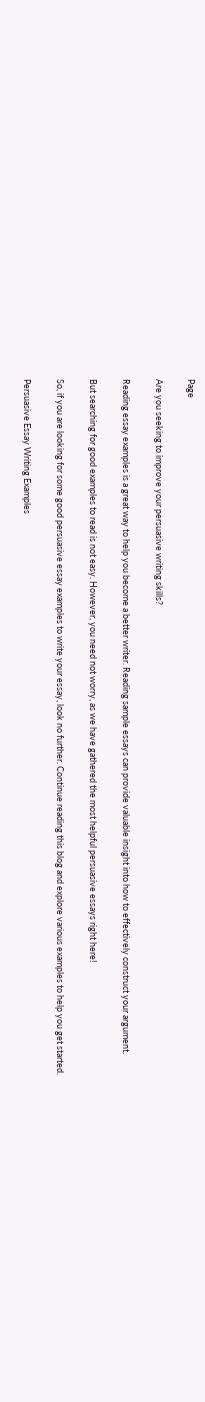Page

Are you seeking to improve your persuasive writing skills?

Reading essay examples is a great way to help you become a better writer. Reading sample essays can provide valuable insight into how to effectively construct your argument.

But searching for good examples to read is not easy. However, you need not worry, as we have gathered the most helpful persuasive essays right here!

So, if you are looking for some good persuasive essay examples to write your essay, look no further. Continue reading this blog and explore various examples to help you get started.

Persuasive Essay Writing Examples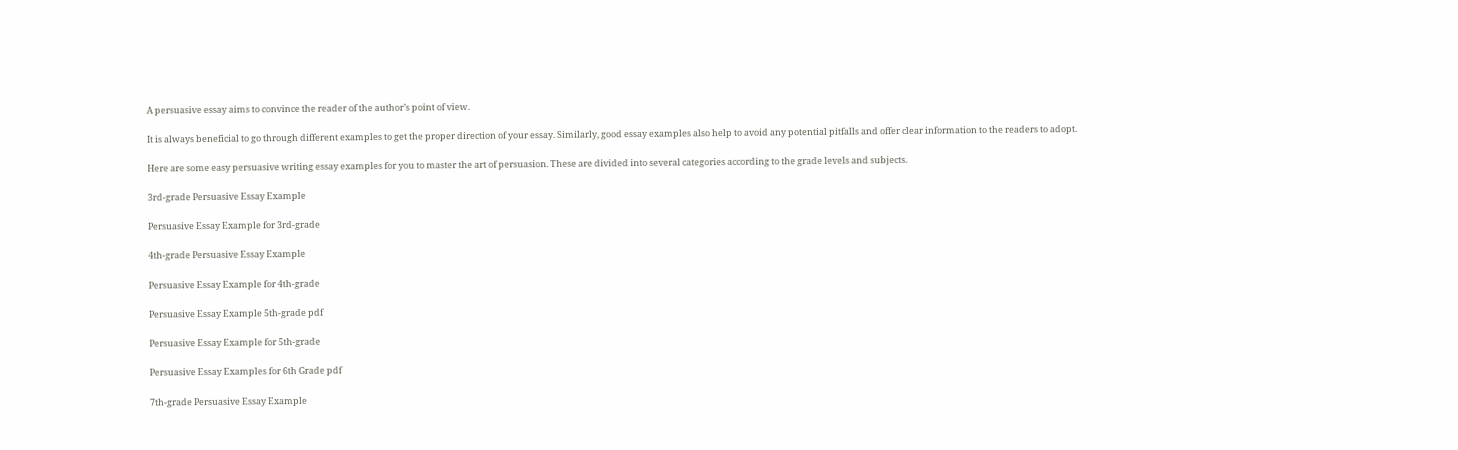A persuasive essay aims to convince the reader of the author’s point of view.

It is always beneficial to go through different examples to get the proper direction of your essay. Similarly, good essay examples also help to avoid any potential pitfalls and offer clear information to the readers to adopt.

Here are some easy persuasive writing essay examples for you to master the art of persuasion. These are divided into several categories according to the grade levels and subjects.

3rd-grade Persuasive Essay Example

Persuasive Essay Example for 3rd-grade

4th-grade Persuasive Essay Example

Persuasive Essay Example for 4th-grade

Persuasive Essay Example 5th-grade pdf

Persuasive Essay Example for 5th-grade

Persuasive Essay Examples for 6th Grade pdf

7th-grade Persuasive Essay Example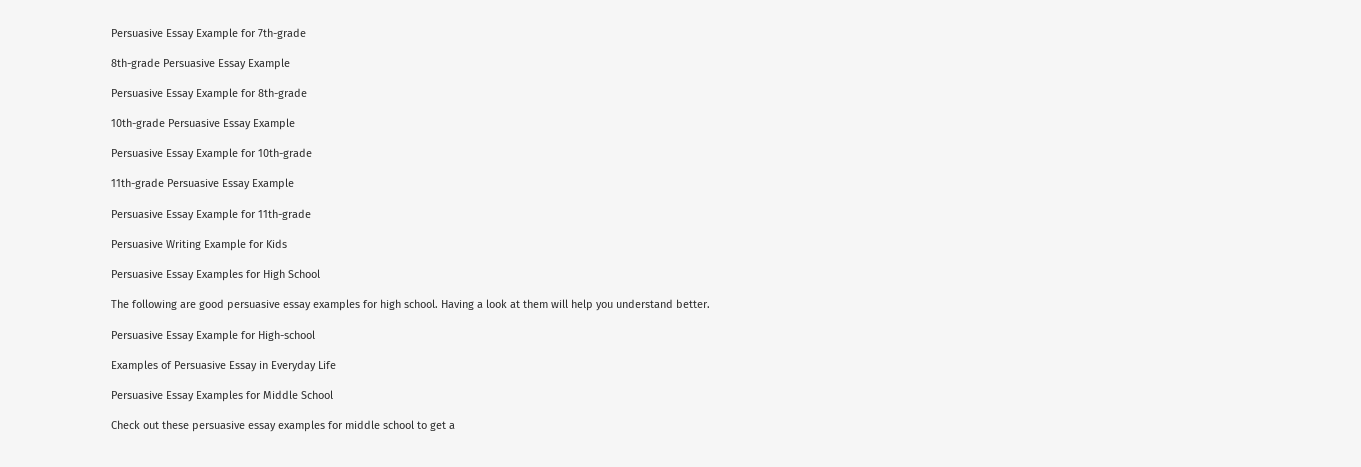Persuasive Essay Example for 7th-grade

8th-grade Persuasive Essay Example

Persuasive Essay Example for 8th-grade

10th-grade Persuasive Essay Example

Persuasive Essay Example for 10th-grade

11th-grade Persuasive Essay Example

Persuasive Essay Example for 11th-grade

Persuasive Writing Example for Kids

Persuasive Essay Examples for High School

The following are good persuasive essay examples for high school. Having a look at them will help you understand better.

Persuasive Essay Example for High-school

Examples of Persuasive Essay in Everyday Life

Persuasive Essay Examples for Middle School

Check out these persuasive essay examples for middle school to get a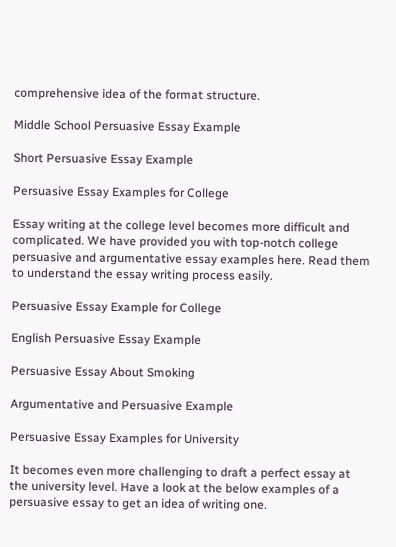comprehensive idea of the format structure.

Middle School Persuasive Essay Example

Short Persuasive Essay Example

Persuasive Essay Examples for College

Essay writing at the college level becomes more difficult and complicated. We have provided you with top-notch college persuasive and argumentative essay examples here. Read them to understand the essay writing process easily.

Persuasive Essay Example for College

English Persuasive Essay Example

Persuasive Essay About Smoking

Argumentative and Persuasive Example

Persuasive Essay Examples for University

It becomes even more challenging to draft a perfect essay at the university level. Have a look at the below examples of a persuasive essay to get an idea of writing one.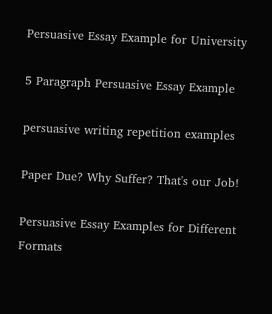Persuasive Essay Example for University

5 Paragraph Persuasive Essay Example

persuasive writing repetition examples

Paper Due? Why Suffer? That's our Job!

Persuasive Essay Examples for Different Formats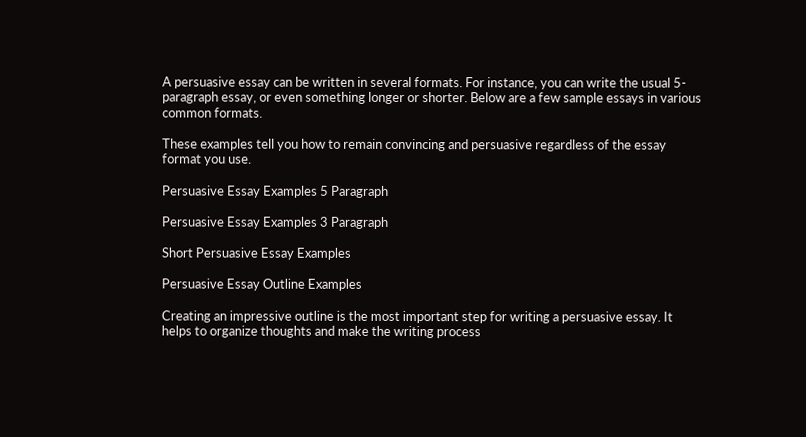A persuasive essay can be written in several formats. For instance, you can write the usual 5-paragraph essay, or even something longer or shorter. Below are a few sample essays in various common formats.

These examples tell you how to remain convincing and persuasive regardless of the essay format you use.

Persuasive Essay Examples 5 Paragraph

Persuasive Essay Examples 3 Paragraph

Short Persuasive Essay Examples

Persuasive Essay Outline Examples

Creating an impressive outline is the most important step for writing a persuasive essay. It helps to organize thoughts and make the writing process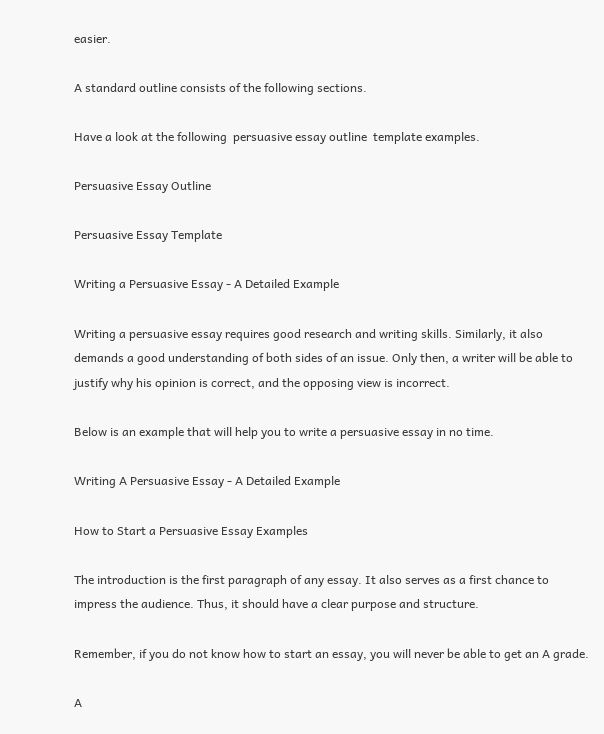easier.

A standard outline consists of the following sections.

Have a look at the following  persuasive essay outline  template examples.

Persuasive Essay Outline

Persuasive Essay Template

Writing a Persuasive Essay - A Detailed Example

Writing a persuasive essay requires good research and writing skills. Similarly, it also demands a good understanding of both sides of an issue. Only then, a writer will be able to justify why his opinion is correct, and the opposing view is incorrect.

Below is an example that will help you to write a persuasive essay in no time.

Writing A Persuasive Essay - A Detailed Example

How to Start a Persuasive Essay Examples

The introduction is the first paragraph of any essay. It also serves as a first chance to impress the audience. Thus, it should have a clear purpose and structure.

Remember, if you do not know how to start an essay, you will never be able to get an A grade.

A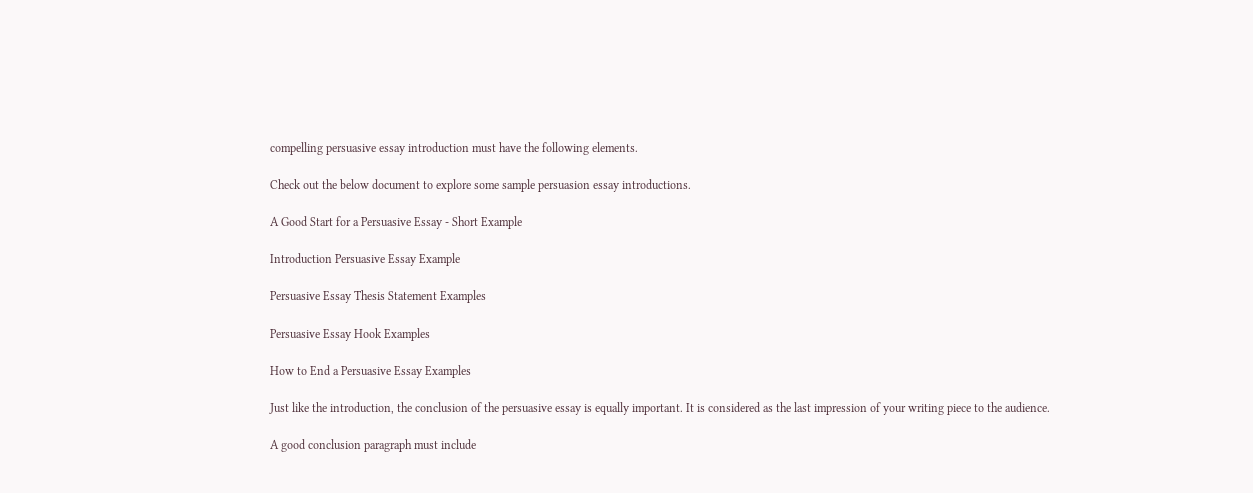compelling persuasive essay introduction must have the following elements.

Check out the below document to explore some sample persuasion essay introductions.

A Good Start for a Persuasive Essay - Short Example

Introduction Persuasive Essay Example

Persuasive Essay Thesis Statement Examples

Persuasive Essay Hook Examples

How to End a Persuasive Essay Examples

Just like the introduction, the conclusion of the persuasive essay is equally important. It is considered as the last impression of your writing piece to the audience.

A good conclusion paragraph must include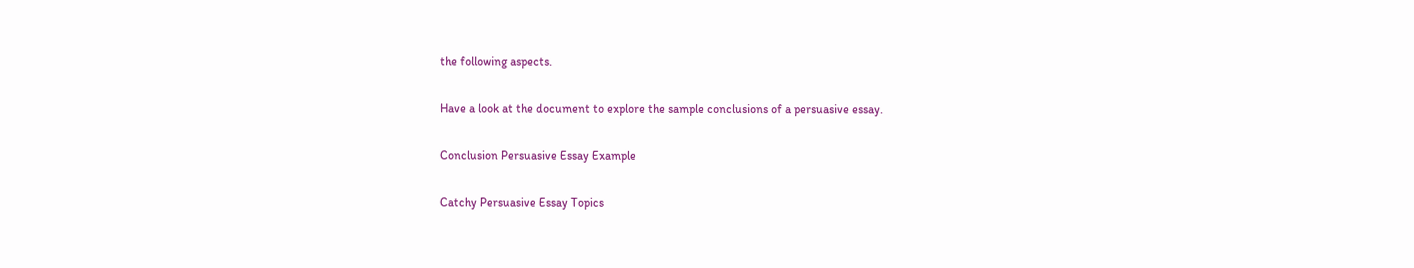the following aspects.

Have a look at the document to explore the sample conclusions of a persuasive essay.

Conclusion Persuasive Essay Example

Catchy Persuasive Essay Topics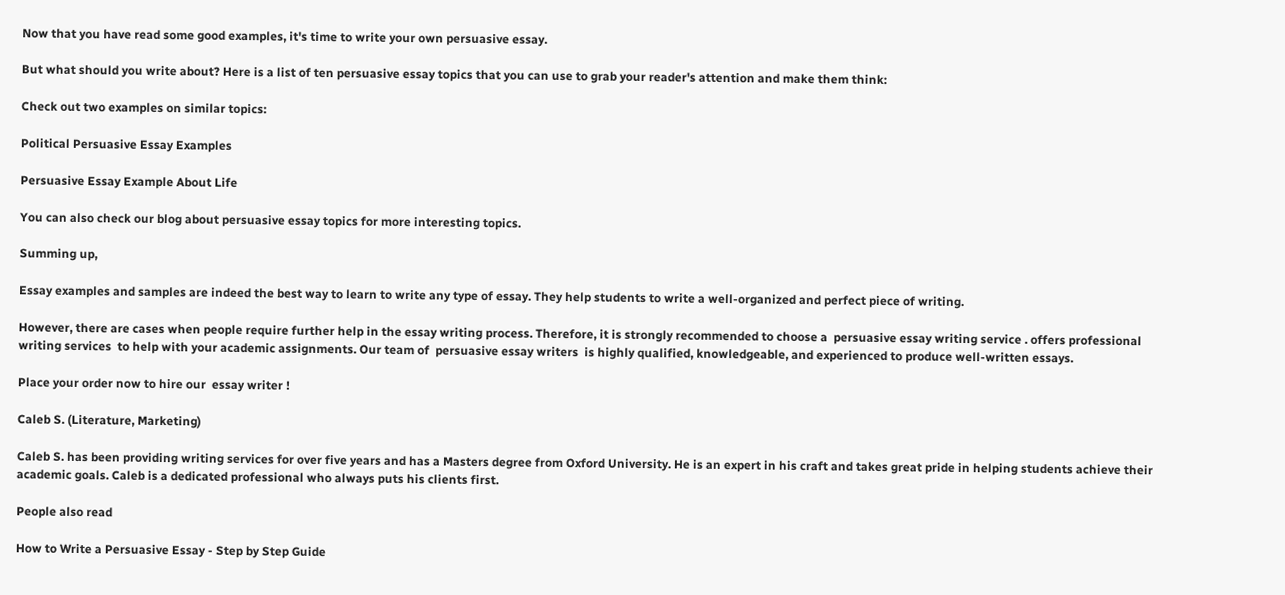Now that you have read some good examples, it's time to write your own persuasive essay.

But what should you write about? Here is a list of ten persuasive essay topics that you can use to grab your reader's attention and make them think:

Check out two examples on similar topics:

Political Persuasive Essay Examples

Persuasive Essay Example About Life

You can also check our blog about persuasive essay topics for more interesting topics.

Summing up,

Essay examples and samples are indeed the best way to learn to write any type of essay. They help students to write a well-organized and perfect piece of writing.

However, there are cases when people require further help in the essay writing process. Therefore, it is strongly recommended to choose a  persuasive essay writing service . offers professional  writing services  to help with your academic assignments. Our team of  persuasive essay writers  is highly qualified, knowledgeable, and experienced to produce well-written essays.

Place your order now to hire our  essay writer !

Caleb S. (Literature, Marketing)

Caleb S. has been providing writing services for over five years and has a Masters degree from Oxford University. He is an expert in his craft and takes great pride in helping students achieve their academic goals. Caleb is a dedicated professional who always puts his clients first.

People also read

How to Write a Persuasive Essay - Step by Step Guide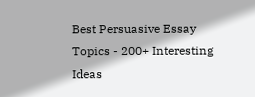Best Persuasive Essay Topics - 200+ Interesting Ideas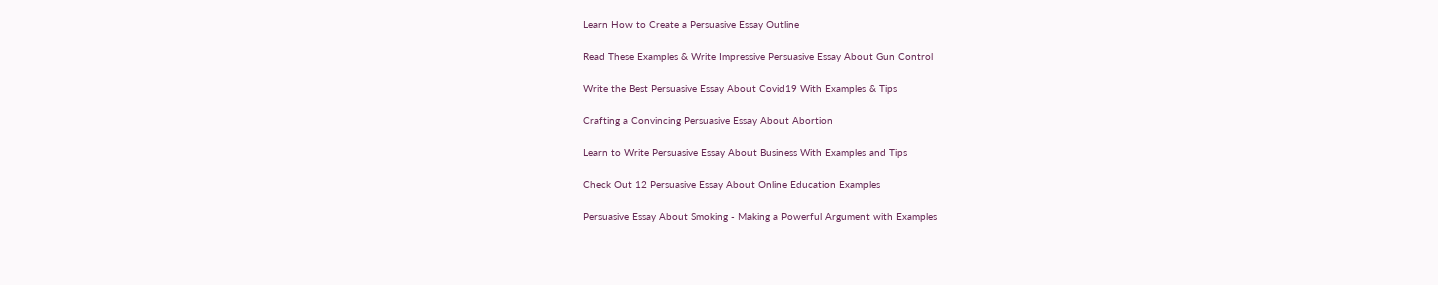Learn How to Create a Persuasive Essay Outline

Read These Examples & Write Impressive Persuasive Essay About Gun Control

Write the Best Persuasive Essay About Covid19 With Examples & Tips

Crafting a Convincing Persuasive Essay About Abortion

Learn to Write Persuasive Essay About Business With Examples and Tips

Check Out 12 Persuasive Essay About Online Education Examples

Persuasive Essay About Smoking - Making a Powerful Argument with Examples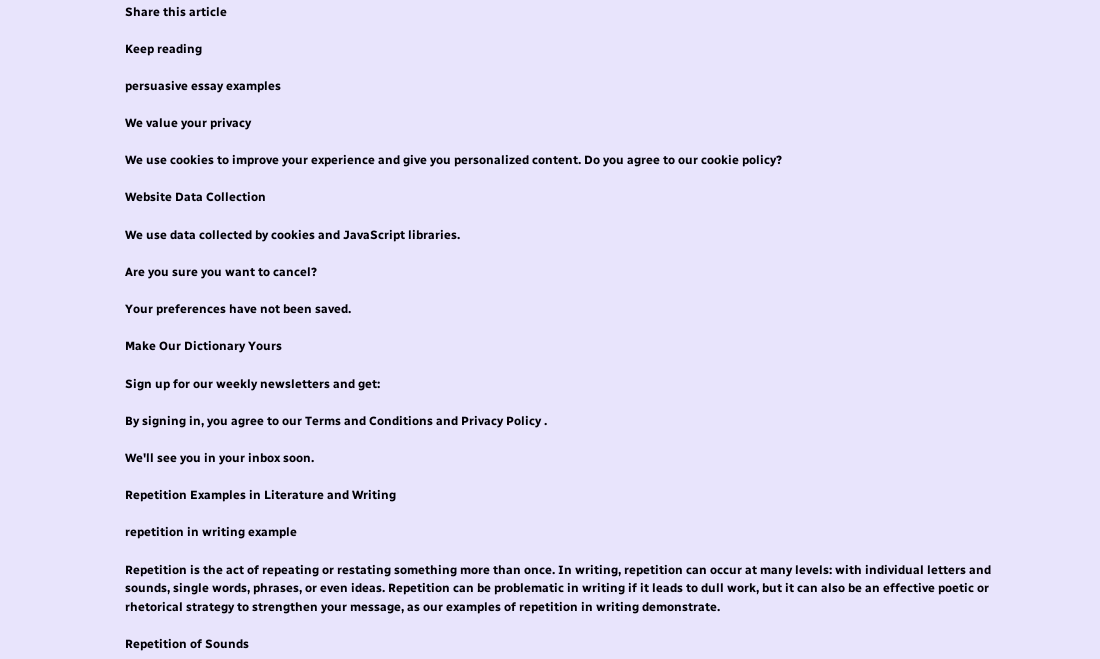Share this article

Keep reading

persuasive essay examples

We value your privacy

We use cookies to improve your experience and give you personalized content. Do you agree to our cookie policy?

Website Data Collection

We use data collected by cookies and JavaScript libraries.

Are you sure you want to cancel?

Your preferences have not been saved.

Make Our Dictionary Yours

Sign up for our weekly newsletters and get:

By signing in, you agree to our Terms and Conditions and Privacy Policy .

We'll see you in your inbox soon.

Repetition Examples in Literature and Writing

repetition in writing example

Repetition is the act of repeating or restating something more than once. In writing, repetition can occur at many levels: with individual letters and sounds, single words, phrases, or even ideas. Repetition can be problematic in writing if it leads to dull work, but it can also be an effective poetic or rhetorical strategy to strengthen your message, as our examples of repetition in writing demonstrate.

Repetition of Sounds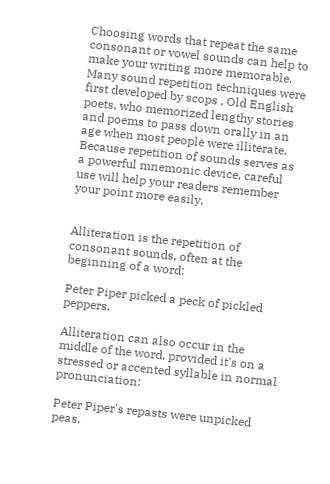Choosing words that repeat the same consonant or vowel sounds can help to make your writing more memorable. Many sound repetition techniques were first developed by scops , Old English poets, who memorized lengthy stories and poems to pass down orally in an age when most people were illiterate. Because repetition of sounds serves as a powerful mnemonic device, careful use will help your readers remember your point more easily.


Alliteration is the repetition of consonant sounds, often at the beginning of a word:

Peter Piper picked a peck of pickled peppers.

Alliteration can also occur in the middle of the word, provided it's on a stressed or accented syllable in normal pronunciation:

Peter Piper's repasts were unpicked peas.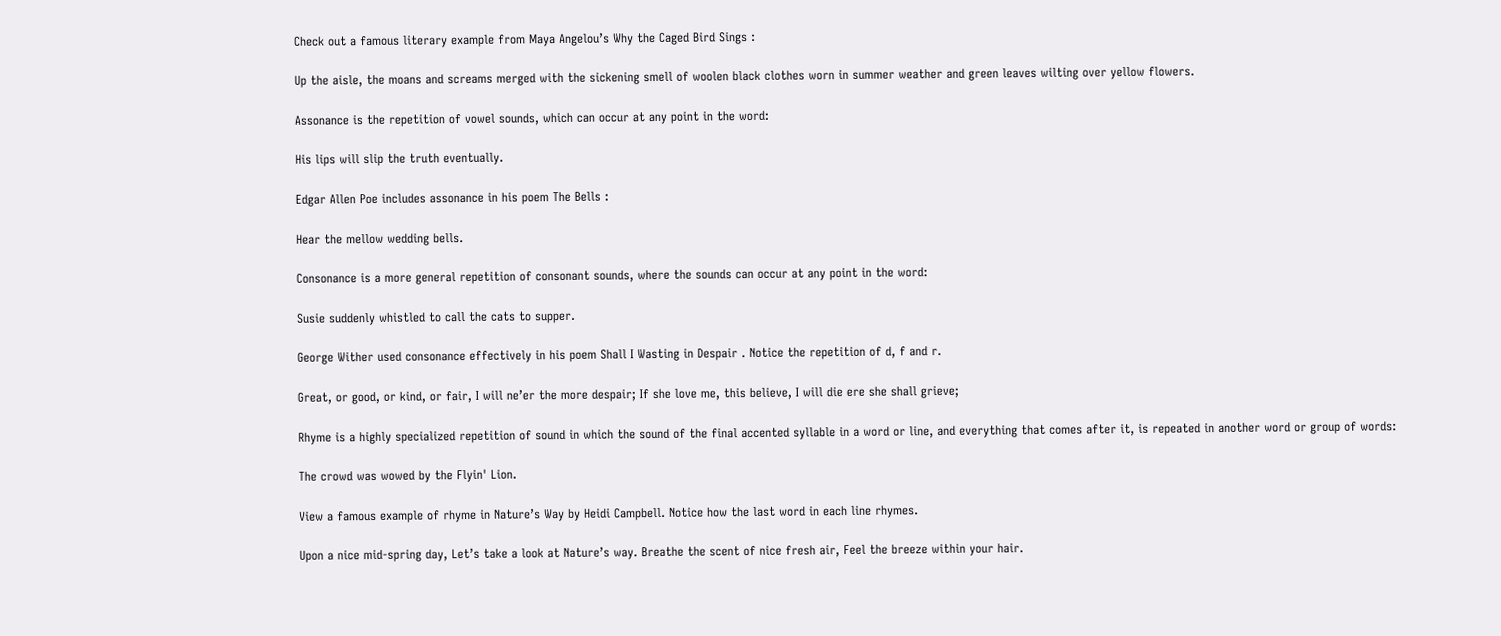Check out a famous literary example from Maya Angelou’s Why the Caged Bird Sings :

Up the aisle, the moans and screams merged with the sickening smell of woolen black clothes worn in summer weather and green leaves wilting over yellow flowers.

Assonance is the repetition of vowel sounds, which can occur at any point in the word:

His lips will slip the truth eventually.

Edgar Allen Poe includes assonance in his poem The Bells :

Hear the mellow wedding bells.

Consonance is a more general repetition of consonant sounds, where the sounds can occur at any point in the word:

Susie suddenly whistled to call the cats to supper.

George Wither used consonance effectively in his poem Shall I Wasting in Despair . Notice the repetition of d, f and r.

Great, or good, or kind, or fair, I will ne’er the more despair; If she love me, this believe, I will die ere she shall grieve;

Rhyme is a highly specialized repetition of sound in which the sound of the final accented syllable in a word or line, and everything that comes after it, is repeated in another word or group of words:

The crowd was wowed by the Flyin' Lion.

View a famous example of rhyme in Nature’s Way by Heidi Campbell. Notice how the last word in each line rhymes.

Upon a nice mid-spring day, Let’s take a look at Nature’s way. Breathe the scent of nice fresh air, Feel the breeze within your hair.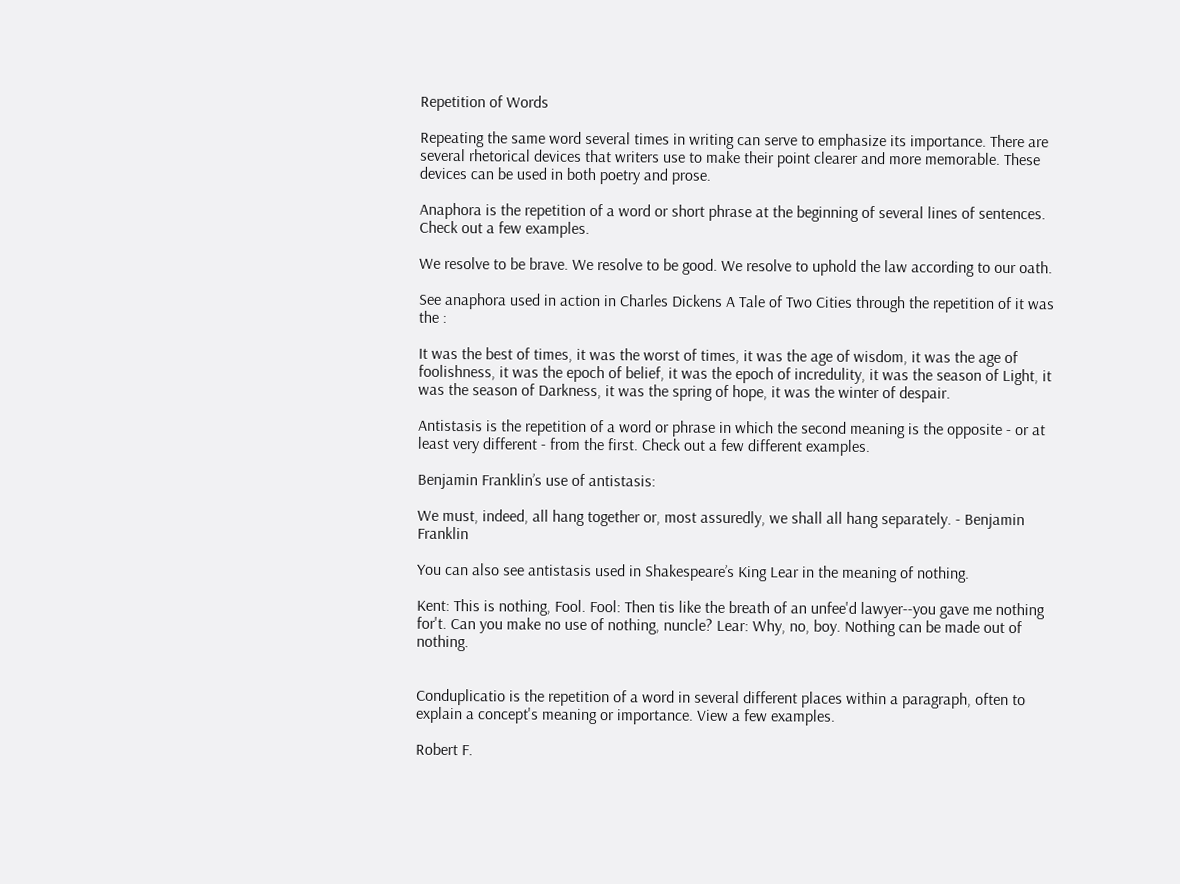Repetition of Words

Repeating the same word several times in writing can serve to emphasize its importance. There are several rhetorical devices that writers use to make their point clearer and more memorable. These devices can be used in both poetry and prose.

Anaphora is the repetition of a word or short phrase at the beginning of several lines of sentences. Check out a few examples.

We resolve to be brave. We resolve to be good. We resolve to uphold the law according to our oath.

See anaphora used in action in Charles Dickens A Tale of Two Cities through the repetition of it was the :

It was the best of times, it was the worst of times, it was the age of wisdom, it was the age of foolishness, it was the epoch of belief, it was the epoch of incredulity, it was the season of Light, it was the season of Darkness, it was the spring of hope, it was the winter of despair.

Antistasis is the repetition of a word or phrase in which the second meaning is the opposite - or at least very different - from the first. Check out a few different examples.

Benjamin Franklin’s use of antistasis:

We must, indeed, all hang together or, most assuredly, we shall all hang separately. - Benjamin Franklin

You can also see antistasis used in Shakespeare’s King Lear in the meaning of nothing.

Kent: This is nothing, Fool. Fool: Then tis like the breath of an unfee'd lawyer--you gave me nothing for't. Can you make no use of nothing, nuncle? Lear: Why, no, boy. Nothing can be made out of nothing.


Conduplicatio is the repetition of a word in several different places within a paragraph, often to explain a concept's meaning or importance. View a few examples.

Robert F.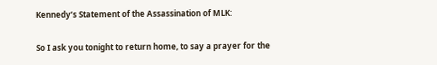Kennedy’s Statement of the Assassination of MLK:

So I ask you tonight to return home, to say a prayer for the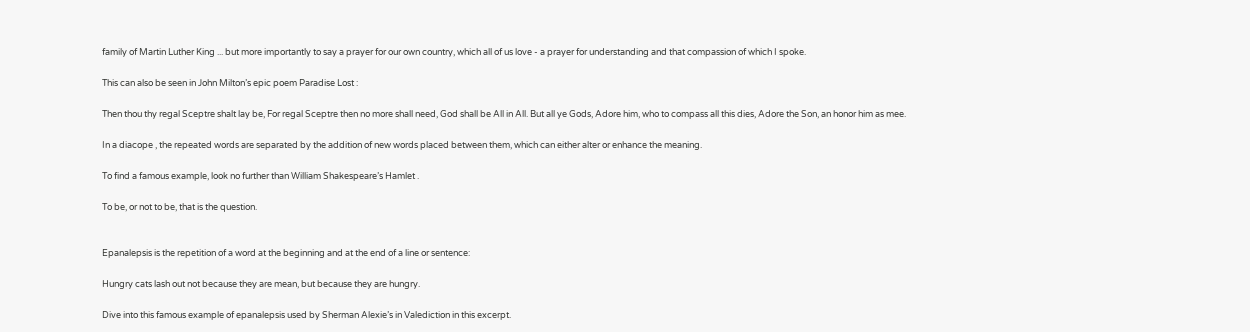family of Martin Luther King ... but more importantly to say a prayer for our own country, which all of us love - a prayer for understanding and that compassion of which I spoke.

This can also be seen in John Milton’s epic poem Paradise Lost :

Then thou thy regal Sceptre shalt lay be, For regal Sceptre then no more shall need, God shall be All in All. But all ye Gods, Adore him, who to compass all this dies, Adore the Son, an honor him as mee.

In a diacope , the repeated words are separated by the addition of new words placed between them, which can either alter or enhance the meaning.

To find a famous example, look no further than William Shakespeare’s Hamlet .

To be, or not to be, that is the question.


Epanalepsis is the repetition of a word at the beginning and at the end of a line or sentence:

Hungry cats lash out not because they are mean, but because they are hungry.

Dive into this famous example of epanalepsis used by Sherman Alexie’s in Valediction in this excerpt.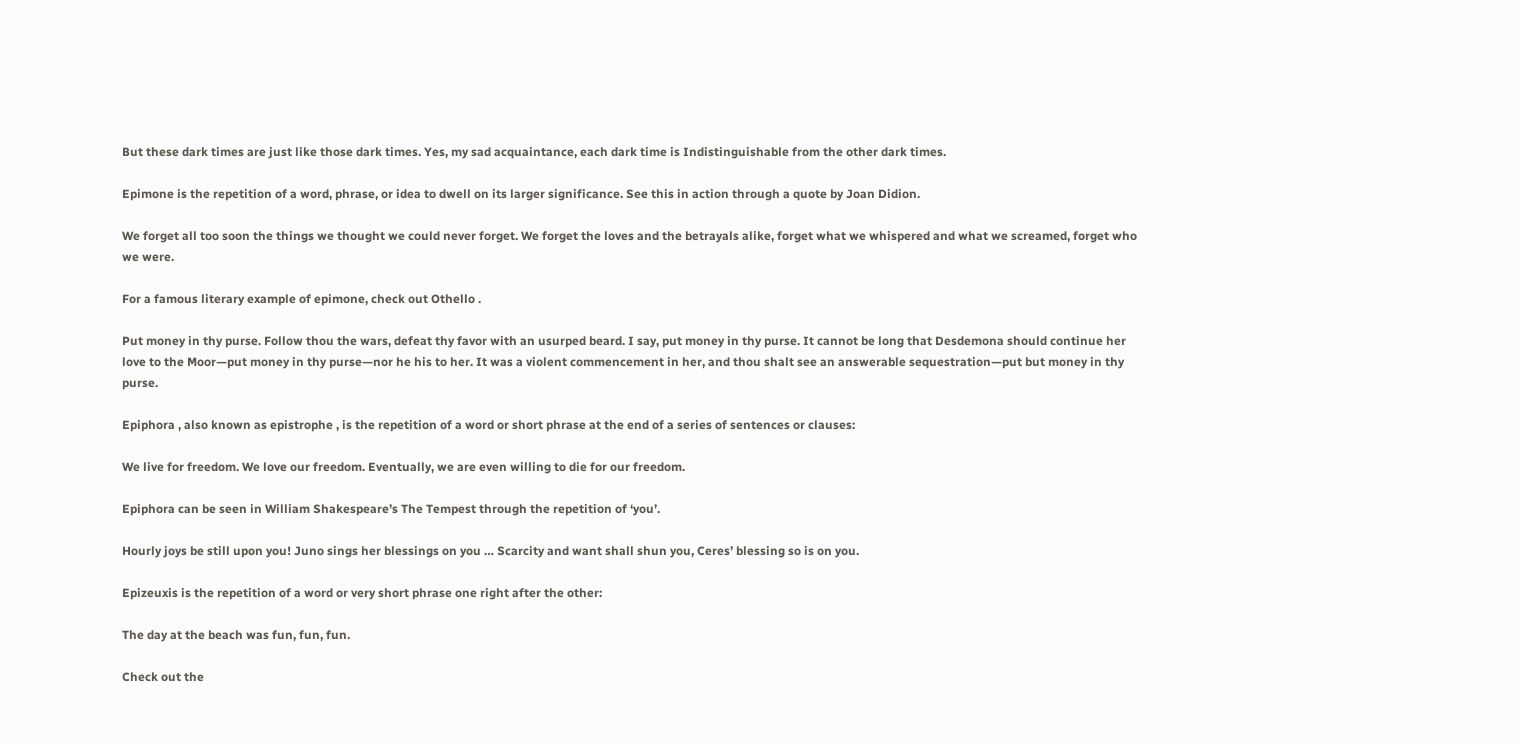But these dark times are just like those dark times. Yes, my sad acquaintance, each dark time is Indistinguishable from the other dark times.

Epimone is the repetition of a word, phrase, or idea to dwell on its larger significance. See this in action through a quote by Joan Didion.

We forget all too soon the things we thought we could never forget. We forget the loves and the betrayals alike, forget what we whispered and what we screamed, forget who we were.

For a famous literary example of epimone, check out Othello .

Put money in thy purse. Follow thou the wars, defeat thy favor with an usurped beard. I say, put money in thy purse. It cannot be long that Desdemona should continue her love to the Moor—put money in thy purse—nor he his to her. It was a violent commencement in her, and thou shalt see an answerable sequestration—put but money in thy purse.

Epiphora , also known as epistrophe , is the repetition of a word or short phrase at the end of a series of sentences or clauses:

We live for freedom. We love our freedom. Eventually, we are even willing to die for our freedom.

Epiphora can be seen in William Shakespeare’s The Tempest through the repetition of ‘you’.

Hourly joys be still upon you! Juno sings her blessings on you … Scarcity and want shall shun you, Ceres’ blessing so is on you.

Epizeuxis is the repetition of a word or very short phrase one right after the other:

The day at the beach was fun, fun, fun.

Check out the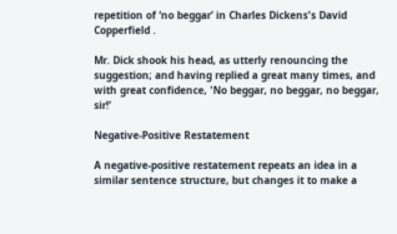repetition of ‘no beggar’ in Charles Dickens's David Copperfield .

Mr. Dick shook his head, as utterly renouncing the suggestion; and having replied a great many times, and with great confidence, 'No beggar, no beggar, no beggar, sir!’

Negative-Positive Restatement

A negative-positive restatement repeats an idea in a similar sentence structure, but changes it to make a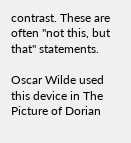contrast. These are often "not this, but that" statements.

Oscar Wilde used this device in The Picture of Dorian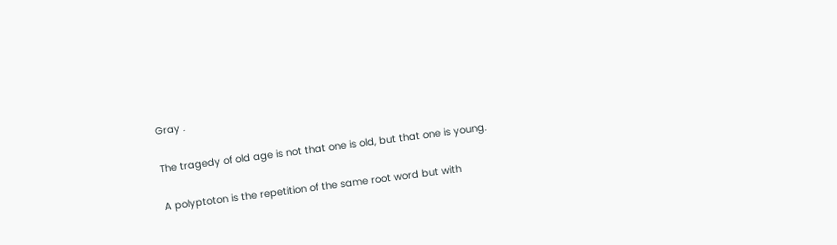Gray .

The tragedy of old age is not that one is old, but that one is young.

A polyptoton is the repetition of the same root word but with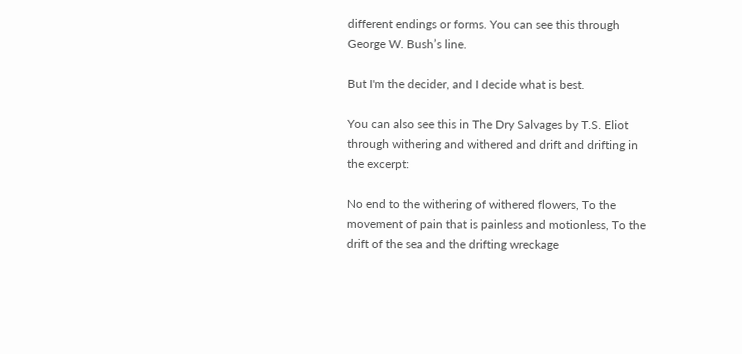different endings or forms. You can see this through George W. Bush’s line.

But I'm the decider, and I decide what is best.

You can also see this in The Dry Salvages by T.S. Eliot through withering and withered and drift and drifting in the excerpt:

No end to the withering of withered flowers, To the movement of pain that is painless and motionless, To the drift of the sea and the drifting wreckage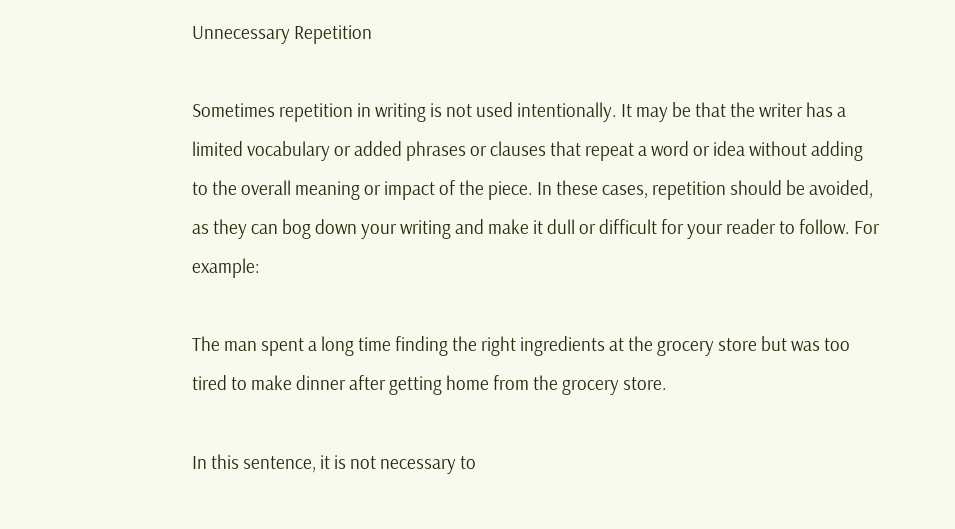Unnecessary Repetition

Sometimes repetition in writing is not used intentionally. It may be that the writer has a limited vocabulary or added phrases or clauses that repeat a word or idea without adding to the overall meaning or impact of the piece. In these cases, repetition should be avoided, as they can bog down your writing and make it dull or difficult for your reader to follow. For example:

The man spent a long time finding the right ingredients at the grocery store but was too tired to make dinner after getting home from the grocery store.

In this sentence, it is not necessary to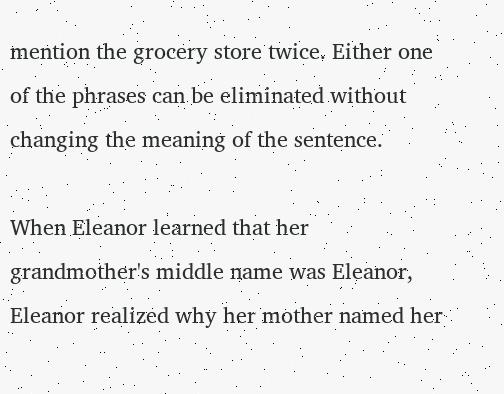mention the grocery store twice. Either one of the phrases can be eliminated without changing the meaning of the sentence.

When Eleanor learned that her grandmother's middle name was Eleanor, Eleanor realized why her mother named her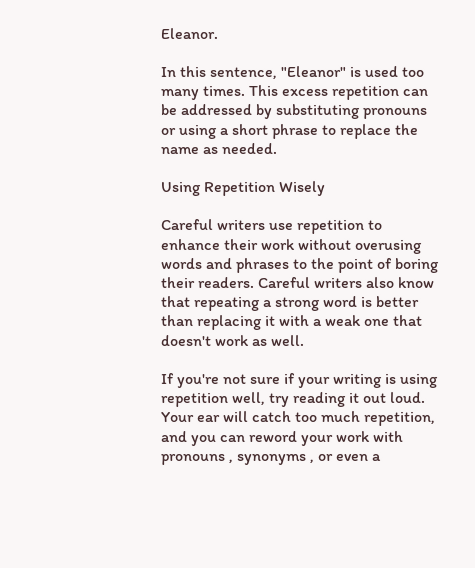Eleanor.

In this sentence, "Eleanor" is used too many times. This excess repetition can be addressed by substituting pronouns or using a short phrase to replace the name as needed.

Using Repetition Wisely

Careful writers use repetition to enhance their work without overusing words and phrases to the point of boring their readers. Careful writers also know that repeating a strong word is better than replacing it with a weak one that doesn't work as well.

If you're not sure if your writing is using repetition well, try reading it out loud. Your ear will catch too much repetition, and you can reword your work with pronouns , synonyms , or even a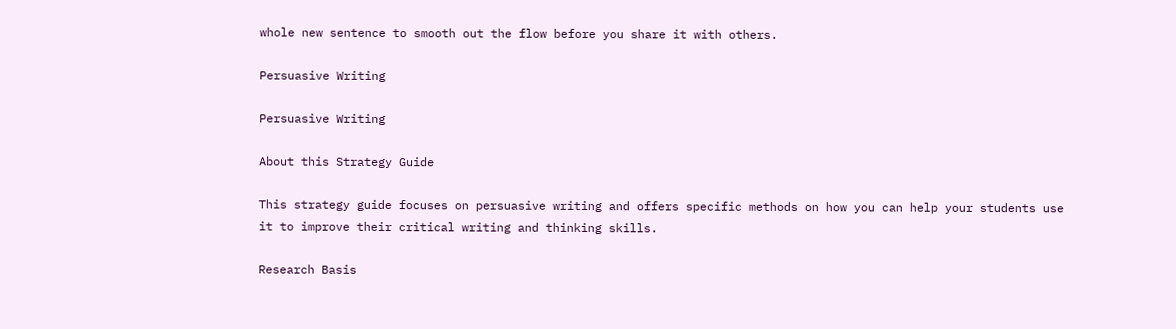whole new sentence to smooth out the flow before you share it with others.

Persuasive Writing

Persuasive Writing

About this Strategy Guide

This strategy guide focuses on persuasive writing and offers specific methods on how you can help your students use it to improve their critical writing and thinking skills.

Research Basis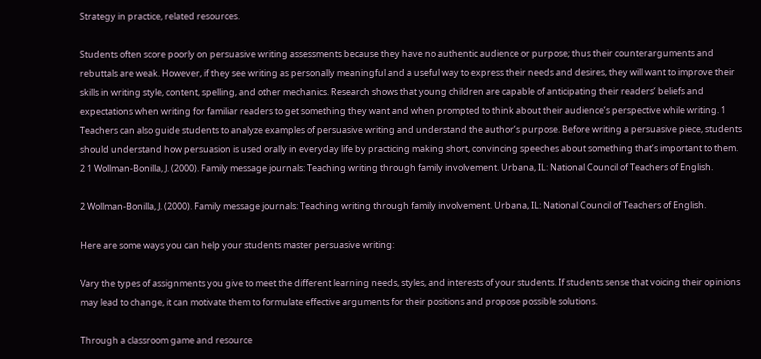Strategy in practice, related resources.

Students often score poorly on persuasive writing assessments because they have no authentic audience or purpose; thus their counterarguments and rebuttals are weak. However, if they see writing as personally meaningful and a useful way to express their needs and desires, they will want to improve their skills in writing style, content, spelling, and other mechanics. Research shows that young children are capable of anticipating their readers’ beliefs and expectations when writing for familiar readers to get something they want and when prompted to think about their audience’s perspective while writing. 1 Teachers can also guide students to analyze examples of persuasive writing and understand the author’s purpose. Before writing a persuasive piece, students should understand how persuasion is used orally in everyday life by practicing making short, convincing speeches about something that’s important to them. 2 1 Wollman-Bonilla, J. (2000). Family message journals: Teaching writing through family involvement. Urbana, IL: National Council of Teachers of English.

2 Wollman-Bonilla, J. (2000). Family message journals: Teaching writing through family involvement. Urbana, IL: National Council of Teachers of English.

Here are some ways you can help your students master persuasive writing:

Vary the types of assignments you give to meet the different learning needs, styles, and interests of your students. If students sense that voicing their opinions may lead to change, it can motivate them to formulate effective arguments for their positions and propose possible solutions.

Through a classroom game and resource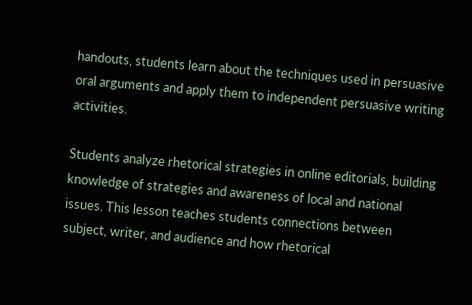handouts, students learn about the techniques used in persuasive oral arguments and apply them to independent persuasive writing activities.

Students analyze rhetorical strategies in online editorials, building knowledge of strategies and awareness of local and national issues. This lesson teaches students connections between subject, writer, and audience and how rhetorical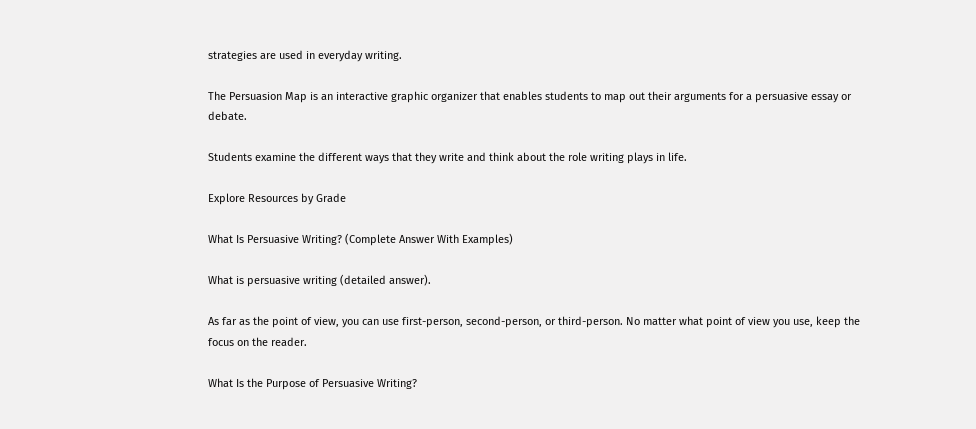strategies are used in everyday writing.

The Persuasion Map is an interactive graphic organizer that enables students to map out their arguments for a persuasive essay or debate.

Students examine the different ways that they write and think about the role writing plays in life.

Explore Resources by Grade

What Is Persuasive Writing? (Complete Answer With Examples)

What is persuasive writing (detailed answer).

As far as the point of view, you can use first-person, second-person, or third-person. No matter what point of view you use, keep the focus on the reader.

What Is the Purpose of Persuasive Writing?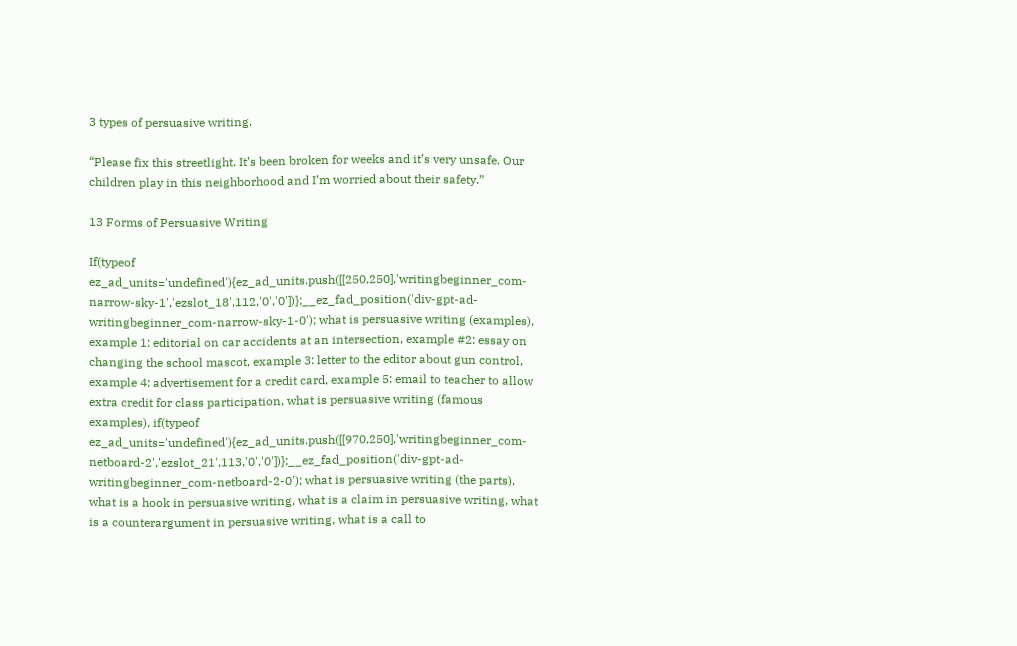3 types of persuasive writing.

“Please fix this streetlight. It’s been broken for weeks and it’s very unsafe. Our children play in this neighborhood and I’m worried about their safety.”

13 Forms of Persuasive Writing

If(typeof ez_ad_units='undefined'){ez_ad_units.push([[250,250],'writingbeginner_com-narrow-sky-1','ezslot_18',112,'0','0'])};__ez_fad_position('div-gpt-ad-writingbeginner_com-narrow-sky-1-0'); what is persuasive writing (examples), example 1: editorial on car accidents at an intersection, example #2: essay on changing the school mascot, example 3: letter to the editor about gun control, example 4: advertisement for a credit card, example 5: email to teacher to allow extra credit for class participation, what is persuasive writing (famous examples), if(typeof ez_ad_units='undefined'){ez_ad_units.push([[970,250],'writingbeginner_com-netboard-2','ezslot_21',113,'0','0'])};__ez_fad_position('div-gpt-ad-writingbeginner_com-netboard-2-0'); what is persuasive writing (the parts), what is a hook in persuasive writing, what is a claim in persuasive writing, what is a counterargument in persuasive writing, what is a call to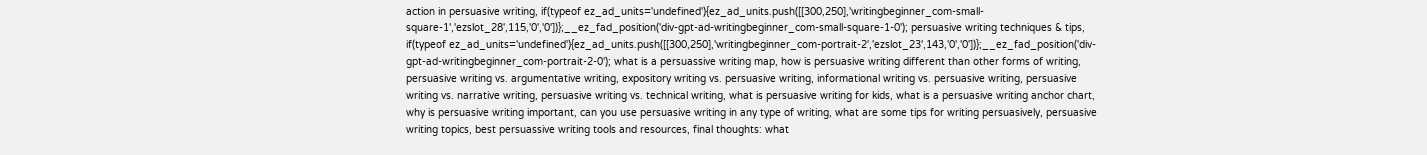action in persuasive writing, if(typeof ez_ad_units='undefined'){ez_ad_units.push([[300,250],'writingbeginner_com-small-square-1','ezslot_28',115,'0','0'])};__ez_fad_position('div-gpt-ad-writingbeginner_com-small-square-1-0'); persuasive writing techniques & tips, if(typeof ez_ad_units='undefined'){ez_ad_units.push([[300,250],'writingbeginner_com-portrait-2','ezslot_23',143,'0','0'])};__ez_fad_position('div-gpt-ad-writingbeginner_com-portrait-2-0'); what is a persuassive writing map, how is persuasive writing different than other forms of writing, persuasive writing vs. argumentative writing, expository writing vs. persuasive writing, informational writing vs. persuasive writing, persuasive writing vs. narrative writing, persuasive writing vs. technical writing, what is persuasive writing for kids, what is a persuasive writing anchor chart, why is persuasive writing important, can you use persuasive writing in any type of writing, what are some tips for writing persuasively, persuasive writing topics, best persuassive writing tools and resources, final thoughts: what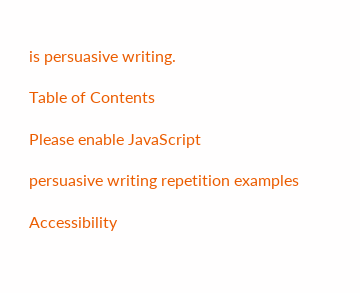is persuasive writing.

Table of Contents

Please enable JavaScript

persuasive writing repetition examples

Accessibility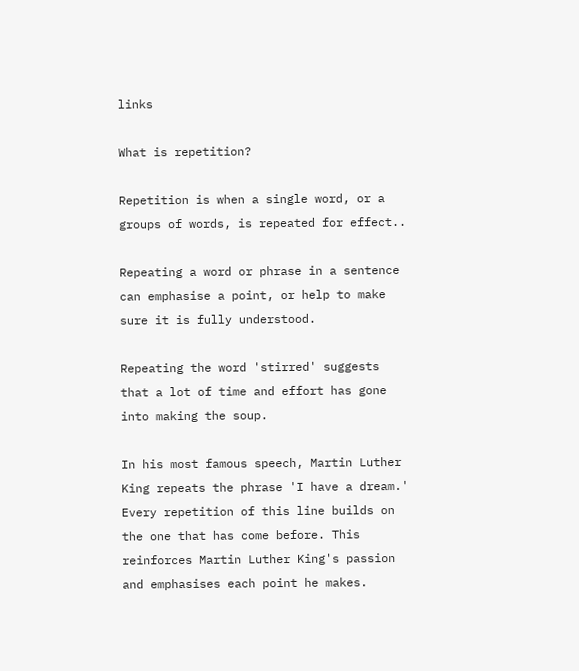links

What is repetition?

Repetition is when a single word, or a groups of words, is repeated for effect..

Repeating a word or phrase in a sentence can emphasise a point, or help to make sure it is fully understood.

Repeating the word 'stirred' suggests that a lot of time and effort has gone into making the soup.

In his most famous speech, Martin Luther King repeats the phrase 'I have a dream.' Every repetition of this line builds on the one that has come before. This reinforces Martin Luther King's passion and emphasises each point he makes.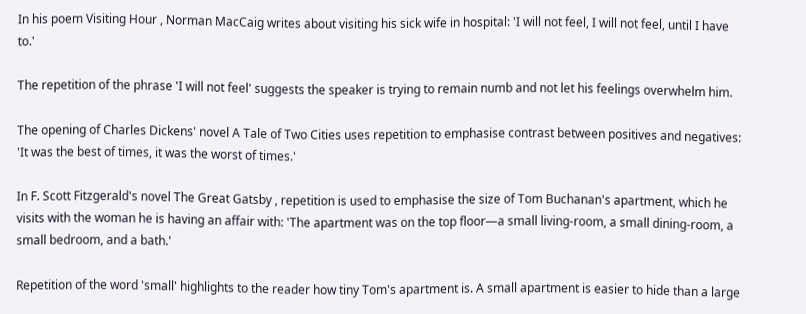In his poem Visiting Hour , Norman MacCaig writes about visiting his sick wife in hospital: 'I will not feel, I will not feel, until I have to.'

The repetition of the phrase 'I will not feel' suggests the speaker is trying to remain numb and not let his feelings overwhelm him.

The opening of Charles Dickens' novel A Tale of Two Cities uses repetition to emphasise contrast between positives and negatives: 'It was the best of times, it was the worst of times.'

In F. Scott Fitzgerald's novel The Great Gatsby , repetition is used to emphasise the size of Tom Buchanan's apartment, which he visits with the woman he is having an affair with: 'The apartment was on the top floor—a small living-room, a small dining-room, a small bedroom, and a bath.'

Repetition of the word 'small' highlights to the reader how tiny Tom's apartment is. A small apartment is easier to hide than a large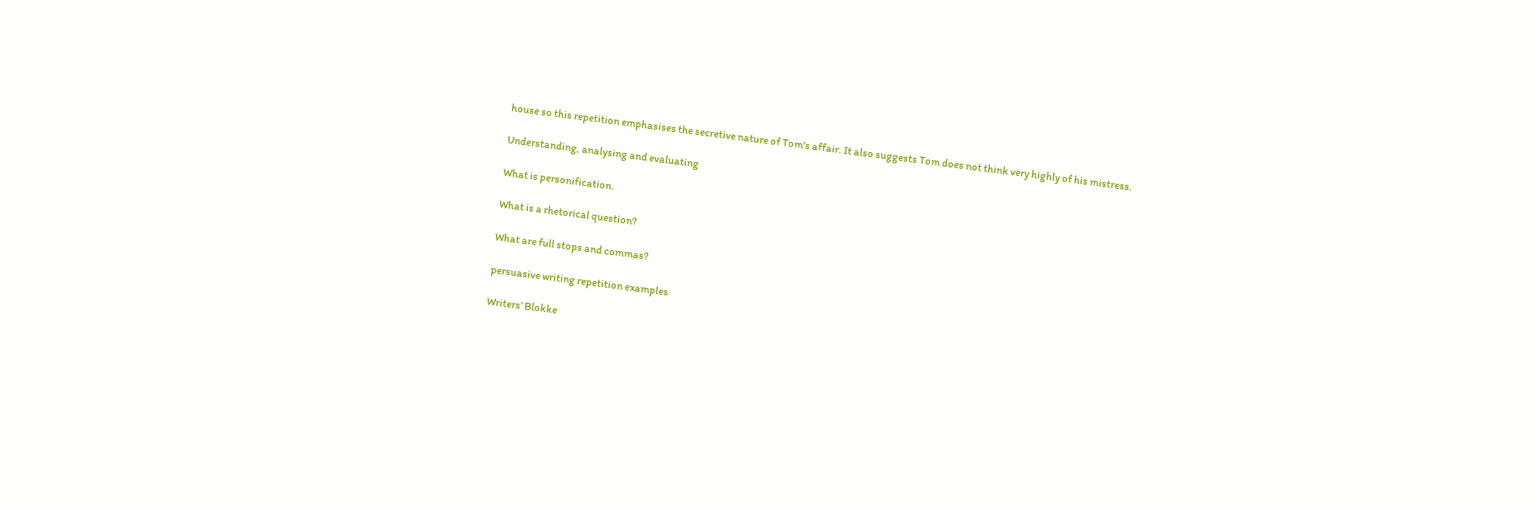house so this repetition emphasises the secretive nature of Tom's affair. It also suggests Tom does not think very highly of his mistress.

Understanding, analysing and evaluating

What is personification.

What is a rhetorical question?

What are full stops and commas?

persuasive writing repetition examples

Writers’ Blokke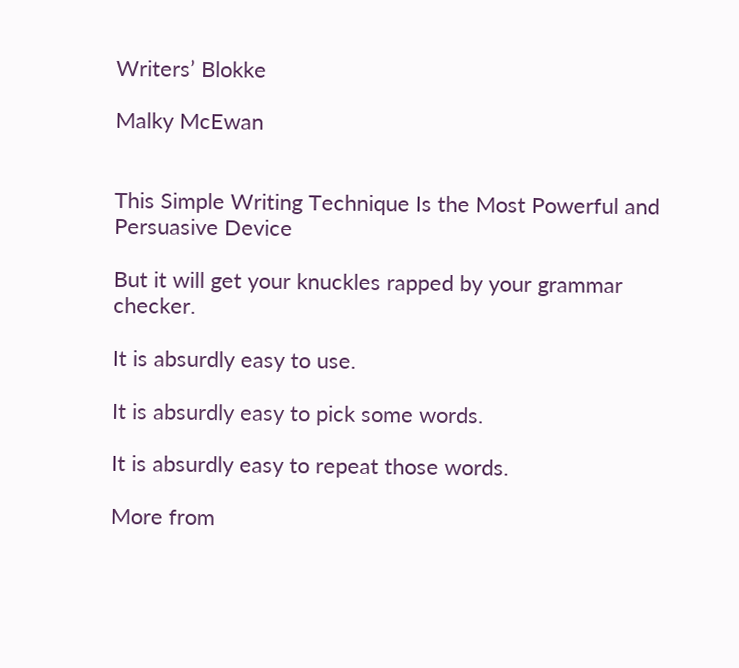Writers’ Blokke

Malky McEwan


This Simple Writing Technique Is the Most Powerful and Persuasive Device

But it will get your knuckles rapped by your grammar checker.

It is absurdly easy to use.

It is absurdly easy to pick some words.

It is absurdly easy to repeat those words.

More from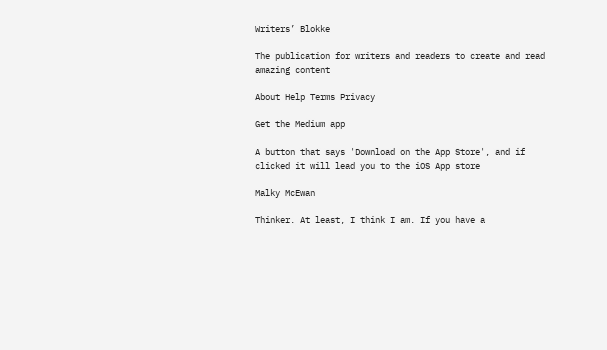Writers’ Blokke

The publication for writers and readers to create and read amazing content

About Help Terms Privacy

Get the Medium app

A button that says 'Download on the App Store', and if clicked it will lead you to the iOS App store

Malky McEwan

Thinker. At least, I think I am. If you have a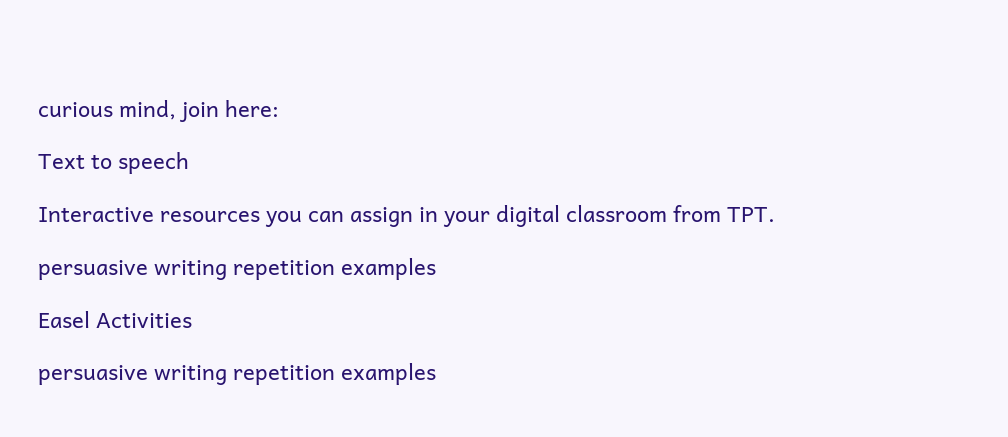curious mind, join here:

Text to speech

Interactive resources you can assign in your digital classroom from TPT.

persuasive writing repetition examples

Easel Activities

persuasive writing repetition examples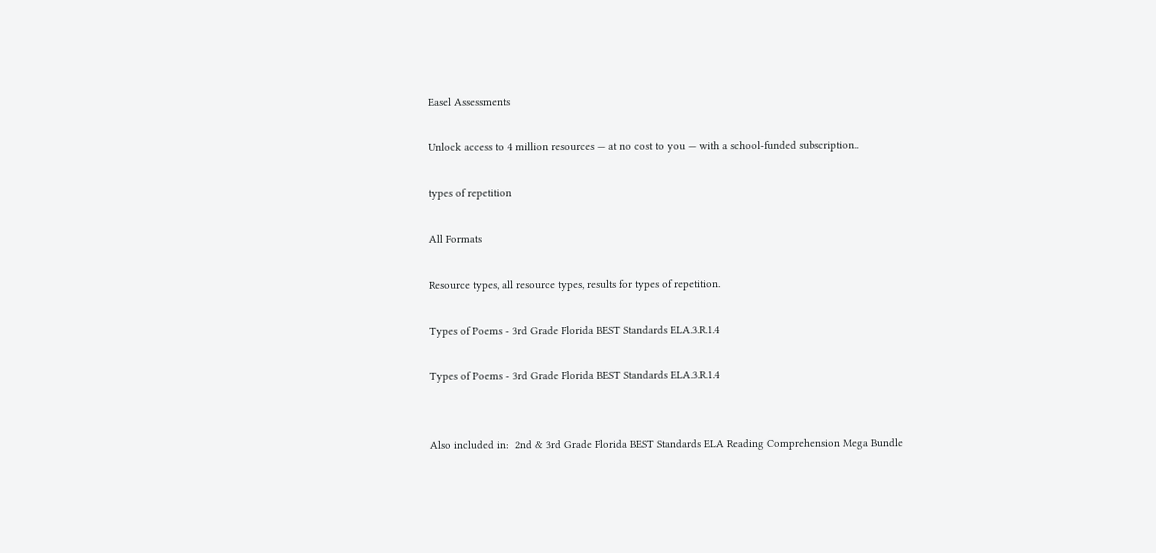Easel Assessments

Unlock access to 4 million resources — at no cost to you — with a school-funded subscription..

types of repetition

All Formats

Resource types, all resource types, results for types of repetition.

Types of Poems - 3rd Grade Florida BEST Standards ELA.3.R.1.4

Types of Poems - 3rd Grade Florida BEST Standards ELA.3.R.1.4


Also included in:  2nd & 3rd Grade Florida BEST Standards ELA Reading Comprehension Mega Bundle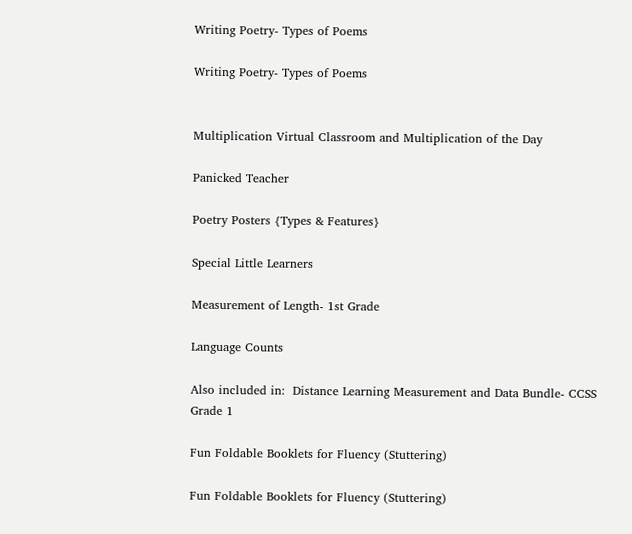Writing Poetry- Types of Poems

Writing Poetry- Types of Poems


Multiplication Virtual Classroom and Multiplication of the Day

Panicked Teacher

Poetry Posters {Types & Features}

Special Little Learners

Measurement of Length- 1st Grade

Language Counts

Also included in:  Distance Learning Measurement and Data Bundle- CCSS Grade 1

Fun Foldable Booklets for Fluency (Stuttering)

Fun Foldable Booklets for Fluency (Stuttering)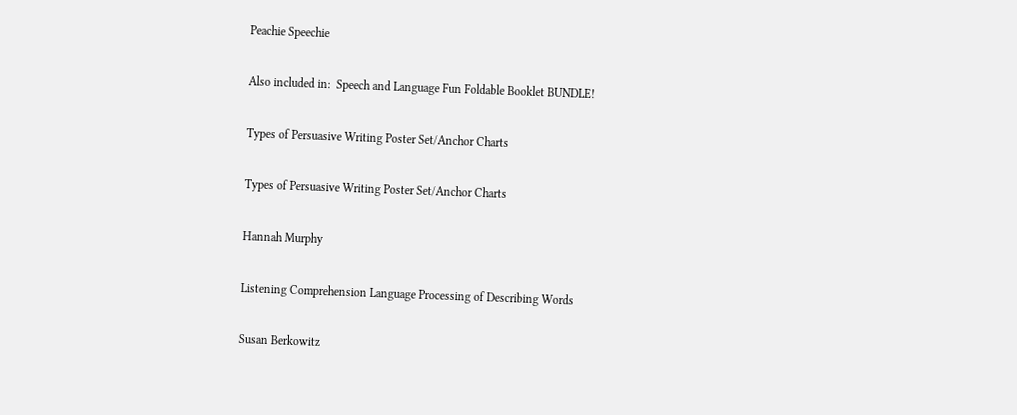Peachie Speechie

Also included in:  Speech and Language Fun Foldable Booklet BUNDLE!

Types of Persuasive Writing Poster Set/Anchor Charts

Types of Persuasive Writing Poster Set/Anchor Charts

Hannah Murphy

Listening Comprehension Language Processing of Describing Words

Susan Berkowitz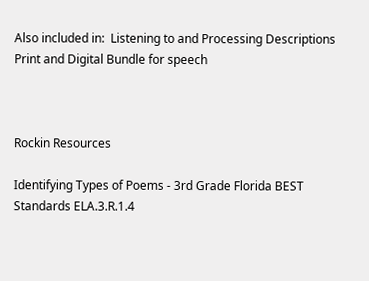Also included in:  Listening to and Processing Descriptions Print and Digital Bundle for speech



Rockin Resources

Identifying Types of Poems - 3rd Grade Florida BEST Standards ELA.3.R.1.4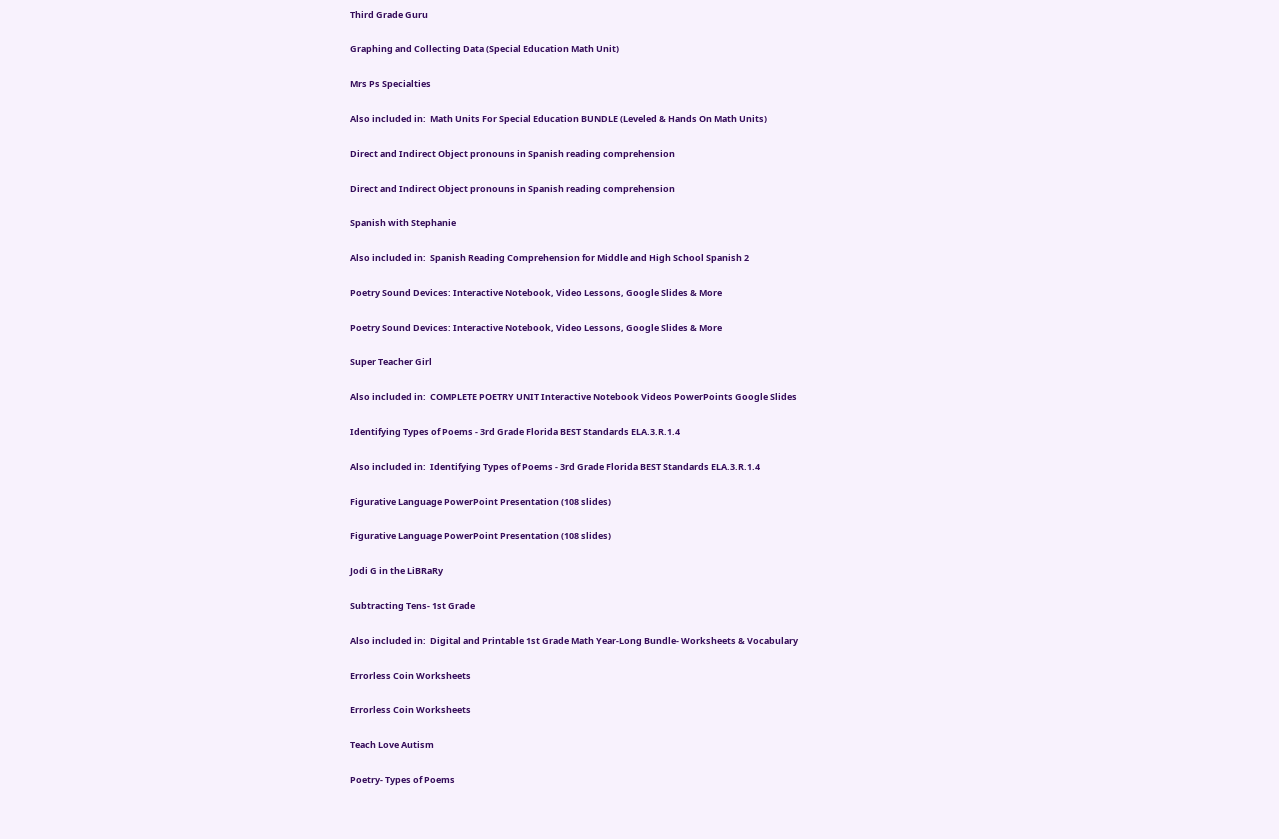Third Grade Guru

Graphing and Collecting Data (Special Education Math Unit)

Mrs Ps Specialties

Also included in:  Math Units For Special Education BUNDLE (Leveled & Hands On Math Units)

Direct and Indirect Object pronouns in Spanish reading comprehension

Direct and Indirect Object pronouns in Spanish reading comprehension

Spanish with Stephanie

Also included in:  Spanish Reading Comprehension for Middle and High School Spanish 2

Poetry Sound Devices: Interactive Notebook, Video Lessons, Google Slides & More

Poetry Sound Devices: Interactive Notebook, Video Lessons, Google Slides & More

Super Teacher Girl

Also included in:  COMPLETE POETRY UNIT Interactive Notebook Videos PowerPoints Google Slides

Identifying Types of Poems - 3rd Grade Florida BEST Standards ELA.3.R.1.4

Also included in:  Identifying Types of Poems - 3rd Grade Florida BEST Standards ELA.3.R.1.4

Figurative Language PowerPoint Presentation (108 slides)

Figurative Language PowerPoint Presentation (108 slides)

Jodi G in the LiBRaRy

Subtracting Tens- 1st Grade

Also included in:  Digital and Printable 1st Grade Math Year-Long Bundle- Worksheets & Vocabulary

Errorless Coin Worksheets

Errorless Coin Worksheets

Teach Love Autism

Poetry- Types of Poems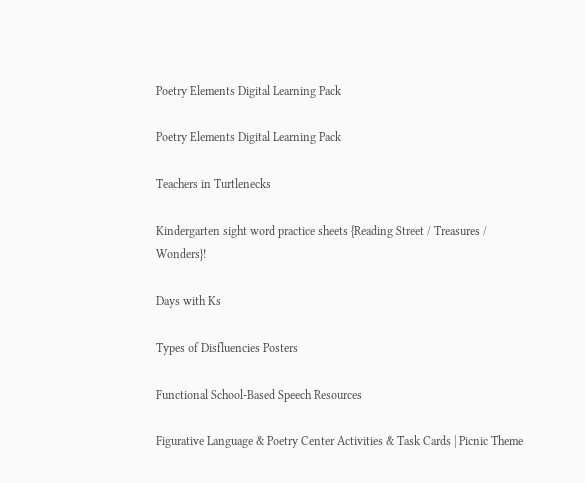Poetry Elements Digital Learning Pack

Poetry Elements Digital Learning Pack

Teachers in Turtlenecks

Kindergarten sight word practice sheets {Reading Street / Treasures / Wonders}!

Days with Ks

Types of Disfluencies Posters

Functional School-Based Speech Resources

Figurative Language & Poetry Center Activities & Task Cards | Picnic Theme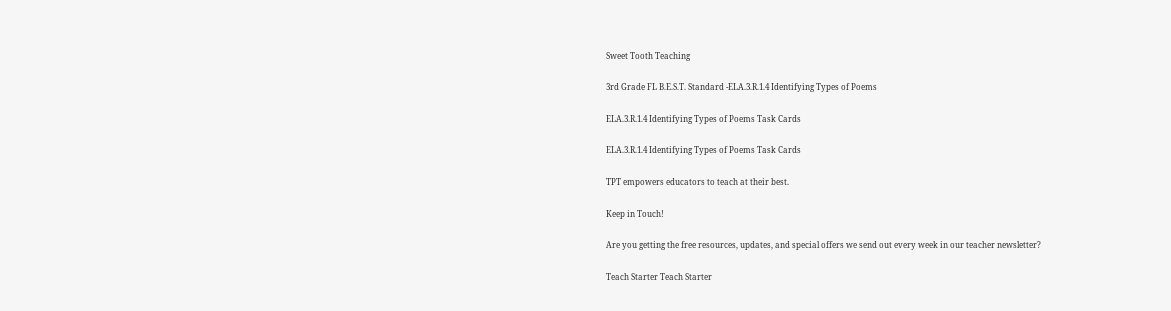Sweet Tooth Teaching

3rd Grade FL B.E.S.T. Standard -ELA.3.R.1.4 Identifying Types of Poems

ELA.3.R.1.4 Identifying Types of Poems Task Cards

ELA.3.R.1.4 Identifying Types of Poems Task Cards

TPT empowers educators to teach at their best.

Keep in Touch!

Are you getting the free resources, updates, and special offers we send out every week in our teacher newsletter?

Teach Starter Teach Starter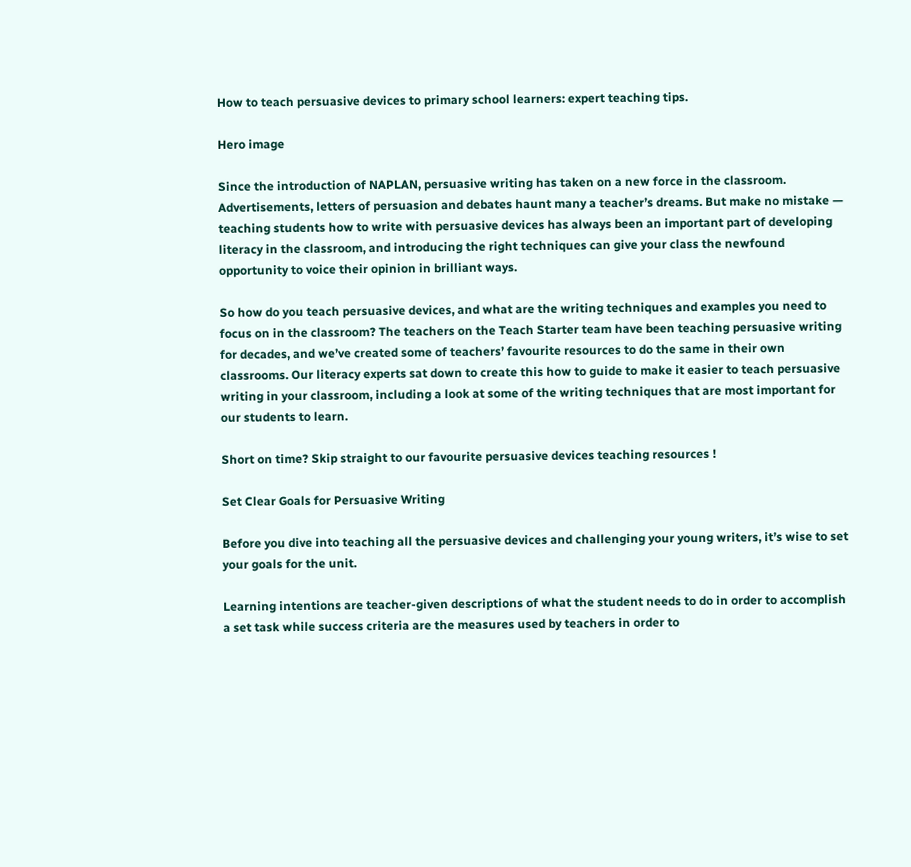How to teach persuasive devices to primary school learners: expert teaching tips.

Hero image

Since the introduction of NAPLAN, persuasive writing has taken on a new force in the classroom. Advertisements, letters of persuasion and debates haunt many a teacher’s dreams. But make no mistake — teaching students how to write with persuasive devices has always been an important part of developing literacy in the classroom, and introducing the right techniques can give your class the newfound opportunity to voice their opinion in brilliant ways.

So how do you teach persuasive devices, and what are the writing techniques and examples you need to focus on in the classroom? The teachers on the Teach Starter team have been teaching persuasive writing for decades, and we’ve created some of teachers’ favourite resources to do the same in their own classrooms. Our literacy experts sat down to create this how to guide to make it easier to teach persuasive writing in your classroom, including a look at some of the writing techniques that are most important for our students to learn.

Short on time? Skip straight to our favourite persuasive devices teaching resources !

Set Clear Goals for Persuasive Writing

Before you dive into teaching all the persuasive devices and challenging your young writers, it’s wise to set your goals for the unit.

Learning intentions are teacher-given descriptions of what the student needs to do in order to accomplish a set task while success criteria are the measures used by teachers in order to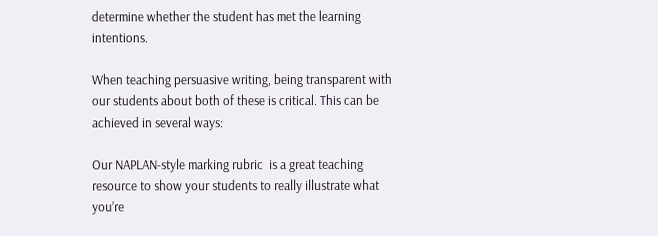determine whether the student has met the learning intentions.

When teaching persuasive writing, being transparent with our students about both of these is critical. This can be achieved in several ways:

Our NAPLAN-style marking rubric  is a great teaching resource to show your students to really illustrate what you’re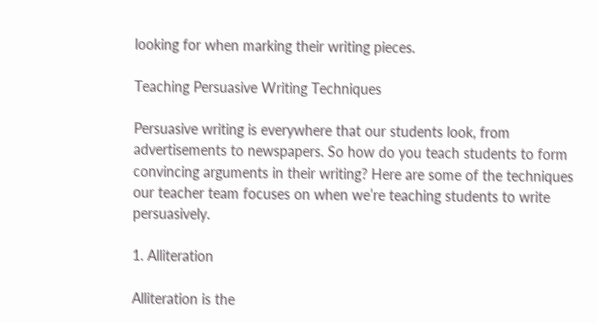looking for when marking their writing pieces.

Teaching Persuasive Writing Techniques

Persuasive writing is everywhere that our students look, from advertisements to newspapers. So how do you teach students to form convincing arguments in their writing? Here are some of the techniques our teacher team focuses on when we’re teaching students to write persuasively.

1. Alliteration

Alliteration is the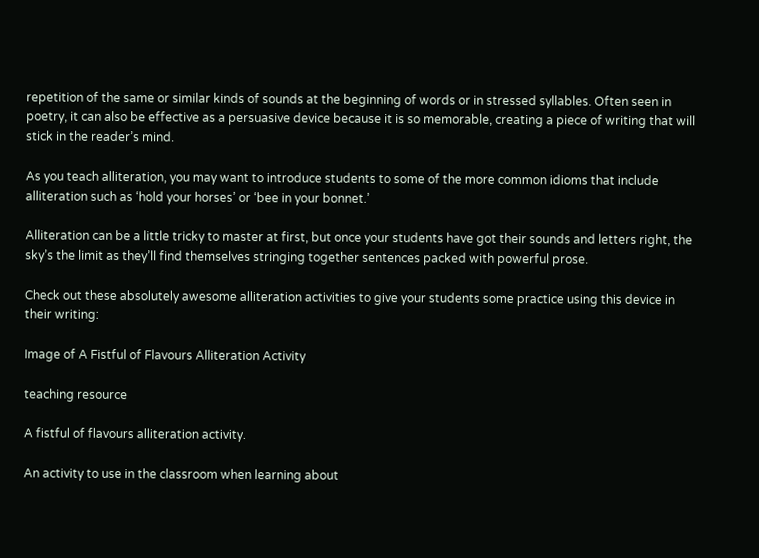repetition of the same or similar kinds of sounds at the beginning of words or in stressed syllables. Often seen in poetry, it can also be effective as a persuasive device because it is so memorable, creating a piece of writing that will stick in the reader’s mind.

As you teach alliteration, you may want to introduce students to some of the more common idioms that include alliteration such as ‘hold your horses’ or ‘bee in your bonnet.’

Alliteration can be a little tricky to master at first, but once your students have got their sounds and letters right, the sky’s the limit as they’ll find themselves stringing together sentences packed with powerful prose.

Check out these absolutely awesome alliteration activities to give your students some practice using this device in their writing:

Image of A Fistful of Flavours Alliteration Activity

teaching resource

A fistful of flavours alliteration activity.

An activity to use in the classroom when learning about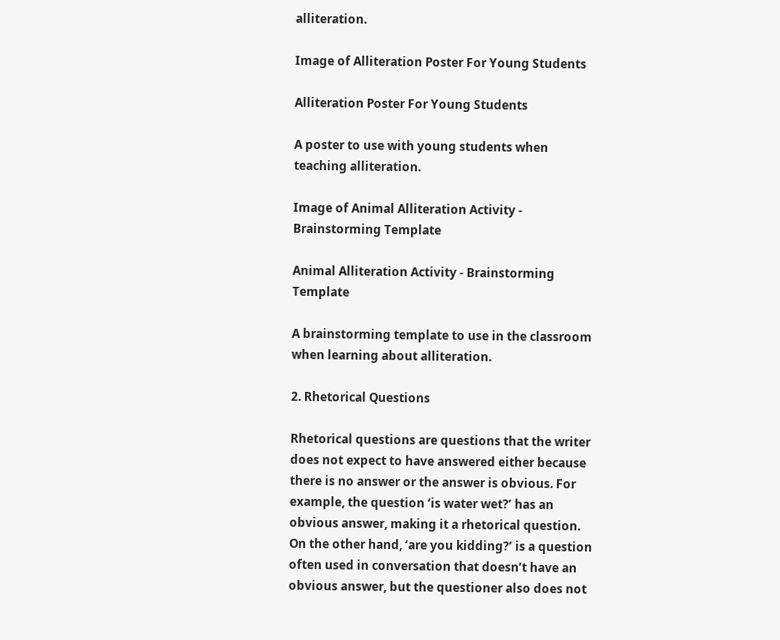alliteration.

Image of Alliteration Poster For Young Students

Alliteration Poster For Young Students

A poster to use with young students when teaching alliteration.

Image of Animal Alliteration Activity - Brainstorming Template

Animal Alliteration Activity - Brainstorming Template

A brainstorming template to use in the classroom when learning about alliteration.

2. Rhetorical Questions

Rhetorical questions are questions that the writer does not expect to have answered either because there is no answer or the answer is obvious. For example, the question ‘is water wet?’ has an obvious answer, making it a rhetorical question. On the other hand, ‘are you kidding?’ is a question often used in conversation that doesn’t have an obvious answer, but the questioner also does not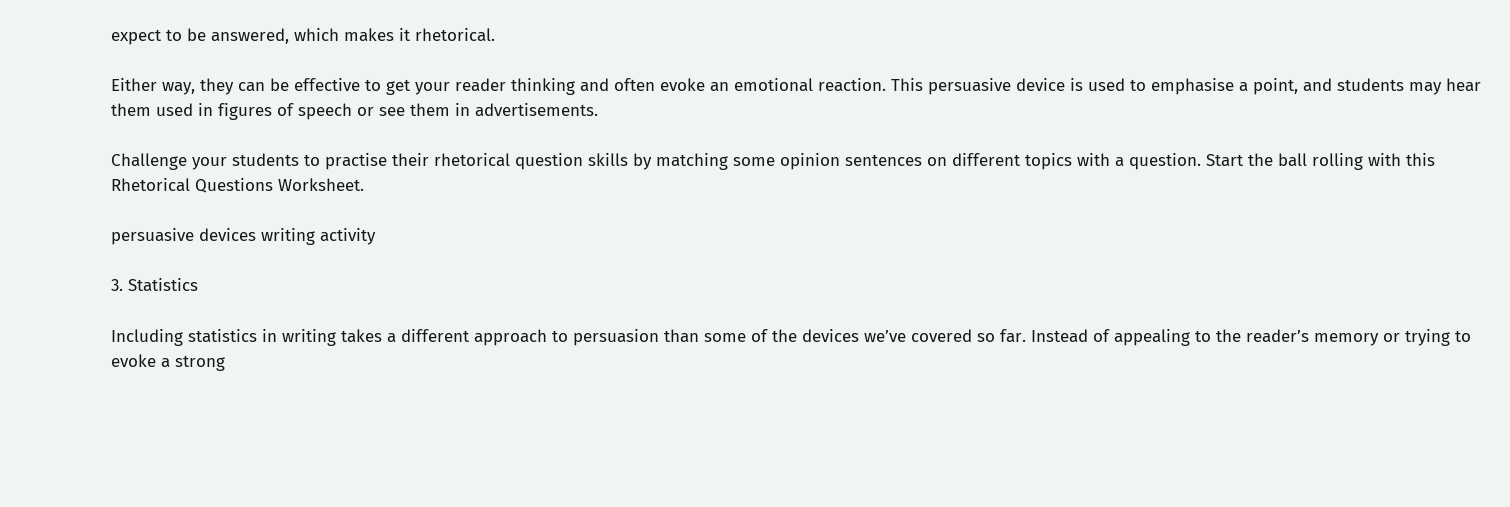expect to be answered, which makes it rhetorical.

Either way, they can be effective to get your reader thinking and often evoke an emotional reaction. This persuasive device is used to emphasise a point, and students may hear them used in figures of speech or see them in advertisements.

Challenge your students to practise their rhetorical question skills by matching some opinion sentences on different topics with a question. Start the ball rolling with this  Rhetorical Questions Worksheet.

persuasive devices writing activity

3. Statistics

Including statistics in writing takes a different approach to persuasion than some of the devices we’ve covered so far. Instead of appealing to the reader’s memory or trying to evoke a strong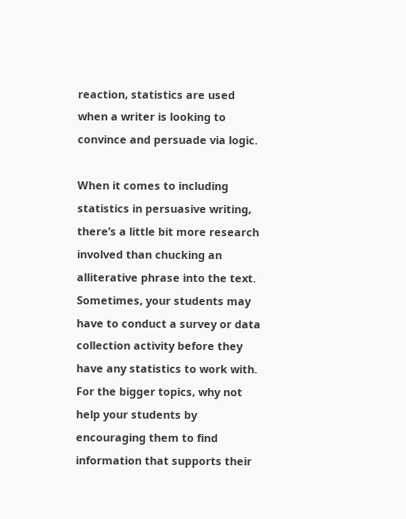reaction, statistics are used when a writer is looking to convince and persuade via logic.

When it comes to including statistics in persuasive writing, there’s a little bit more research involved than chucking an alliterative phrase into the text. Sometimes, your students may have to conduct a survey or data collection activity before they have any statistics to work with. For the bigger topics, why not help your students by encouraging them to find information that supports their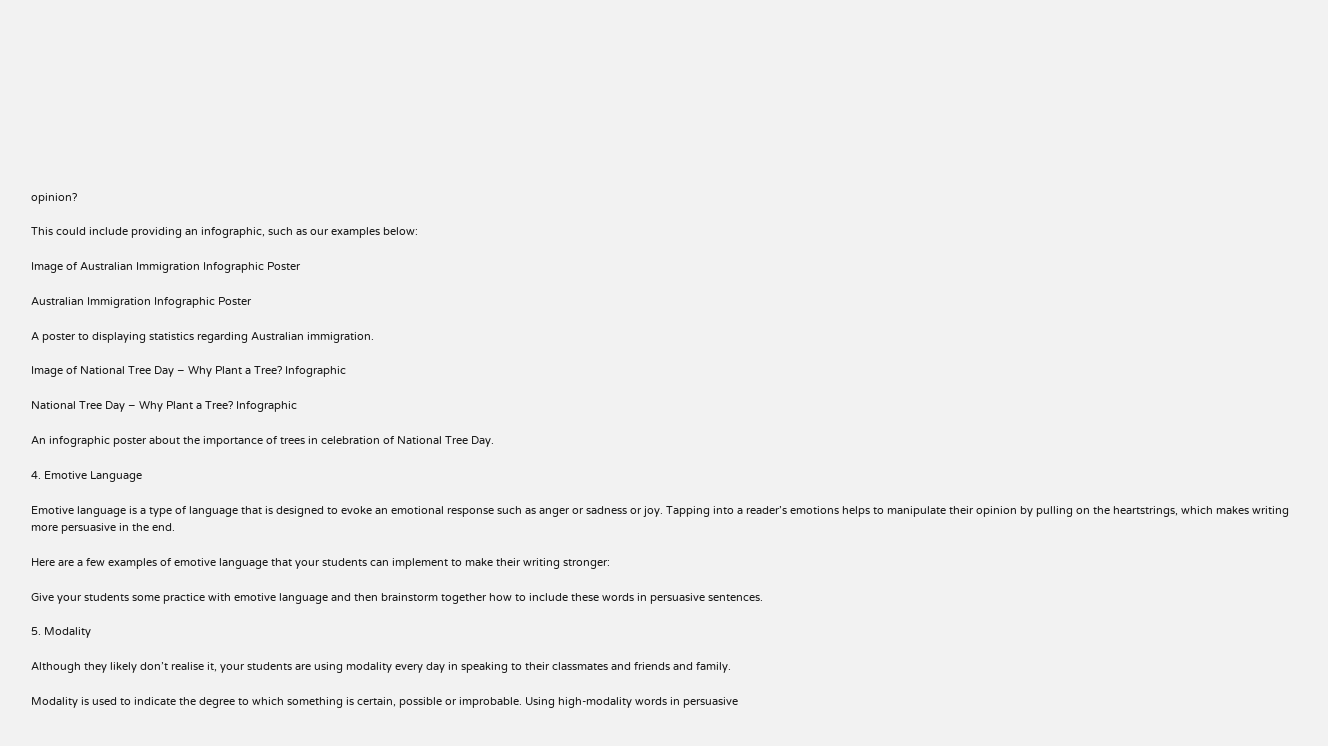opinion?

This could include providing an infographic, such as our examples below:

Image of Australian Immigration Infographic Poster

Australian Immigration Infographic Poster

A poster to displaying statistics regarding Australian immigration.

Image of National Tree Day – Why Plant a Tree? Infographic

National Tree Day – Why Plant a Tree? Infographic

An infographic poster about the importance of trees in celebration of National Tree Day.

4. Emotive Language

Emotive language is a type of language that is designed to evoke an emotional response such as anger or sadness or joy. Tapping into a reader’s emotions helps to manipulate their opinion by pulling on the heartstrings, which makes writing more persuasive in the end.

Here are a few examples of emotive language that your students can implement to make their writing stronger:

Give your students some practice with emotive language and then brainstorm together how to include these words in persuasive sentences.

5. Modality

Although they likely don’t realise it, your students are using modality every day in speaking to their classmates and friends and family.

Modality is used to indicate the degree to which something is certain, possible or improbable. Using high-modality words in persuasive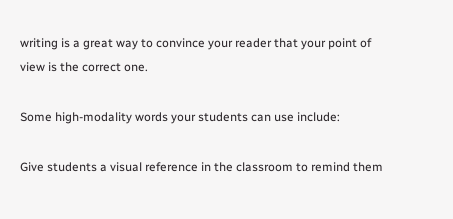writing is a great way to convince your reader that your point of view is the correct one.

Some high-modality words your students can use include:

Give students a visual reference in the classroom to remind them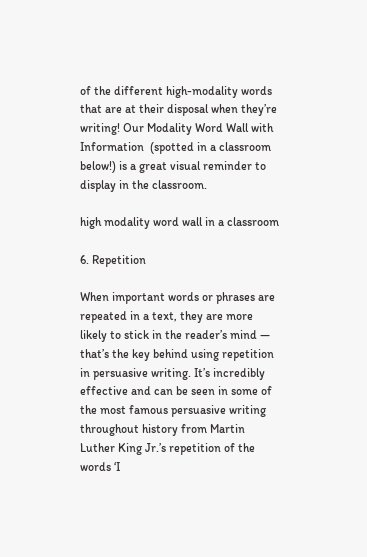of the different high-modality words that are at their disposal when they’re writing! Our Modality Word Wall with Information  (spotted in a classroom below!) is a great visual reminder to display in the classroom.

high modality word wall in a classroom

6. Repetition

When important words or phrases are repeated in a text, they are more likely to stick in the reader’s mind — that’s the key behind using repetition in persuasive writing. It’s incredibly effective and can be seen in some of the most famous persuasive writing throughout history from Martin Luther King Jr.’s repetition of the words ‘I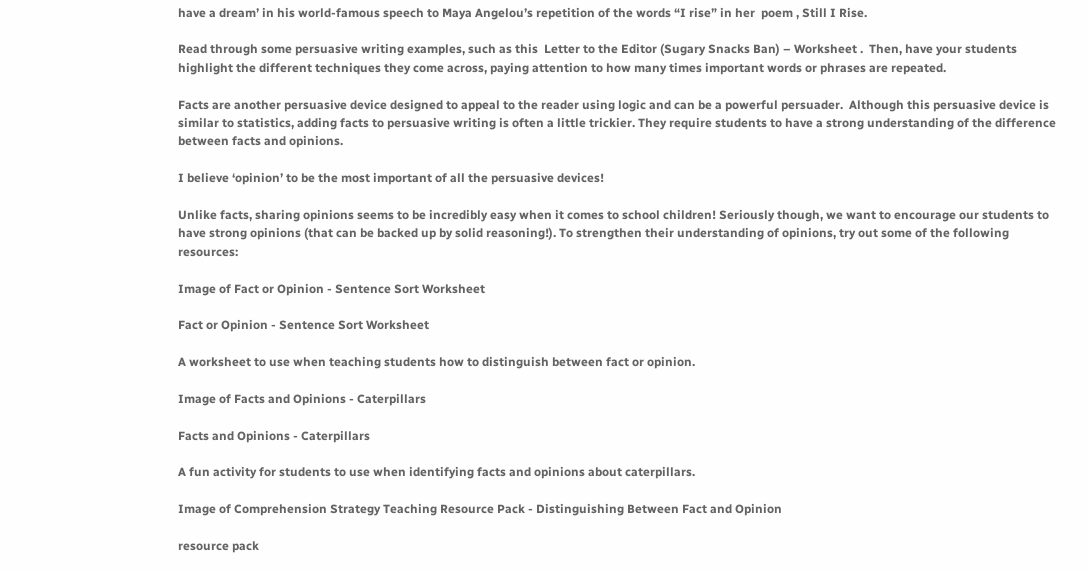have a dream’ in his world-famous speech to Maya Angelou’s repetition of the words “I rise” in her  poem , Still I Rise.

Read through some persuasive writing examples, such as this  Letter to the Editor (Sugary Snacks Ban) – Worksheet .  Then, have your students highlight the different techniques they come across, paying attention to how many times important words or phrases are repeated.

Facts are another persuasive device designed to appeal to the reader using logic and can be a powerful persuader.  Although this persuasive device is similar to statistics, adding facts to persuasive writing is often a little trickier. They require students to have a strong understanding of the difference between facts and opinions.

I believe ‘opinion’ to be the most important of all the persuasive devices!

Unlike facts, sharing opinions seems to be incredibly easy when it comes to school children! Seriously though, we want to encourage our students to have strong opinions (that can be backed up by solid reasoning!). To strengthen their understanding of opinions, try out some of the following resources:

Image of Fact or Opinion - Sentence Sort Worksheet

Fact or Opinion - Sentence Sort Worksheet

A worksheet to use when teaching students how to distinguish between fact or opinion.

Image of Facts and Opinions - Caterpillars

Facts and Opinions - Caterpillars

A fun activity for students to use when identifying facts and opinions about caterpillars.

Image of Comprehension Strategy Teaching Resource Pack - Distinguishing Between Fact and Opinion

resource pack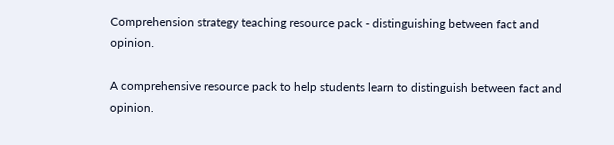Comprehension strategy teaching resource pack - distinguishing between fact and opinion.

A comprehensive resource pack to help students learn to distinguish between fact and opinion.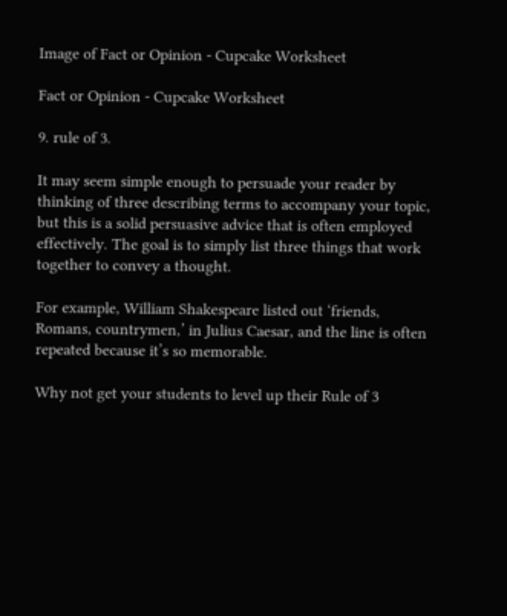Image of Fact or Opinion - Cupcake Worksheet

Fact or Opinion - Cupcake Worksheet

9. rule of 3.

It may seem simple enough to persuade your reader by thinking of three describing terms to accompany your topic, but this is a solid persuasive advice that is often employed effectively. The goal is to simply list three things that work together to convey a thought.

For example, William Shakespeare listed out ‘friends, Romans, countrymen,’ in Julius Caesar, and the line is often repeated because it’s so memorable.

Why not get your students to level up their Rule of 3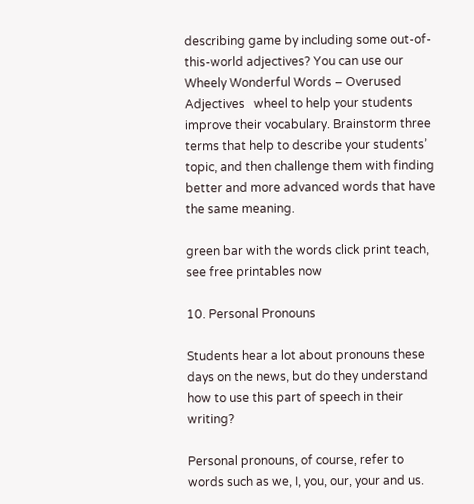describing game by including some out-of-this-world adjectives? You can use our  Wheely Wonderful Words – Overused Adjectives   wheel to help your students improve their vocabulary. Brainstorm three terms that help to describe your students’ topic, and then challenge them with finding better and more advanced words that have the same meaning.

green bar with the words click print teach, see free printables now

10. Personal Pronouns

Students hear a lot about pronouns these days on the news, but do they understand how to use this part of speech in their writing?

Personal pronouns, of course, refer to words such as we, I, you, our, your and us.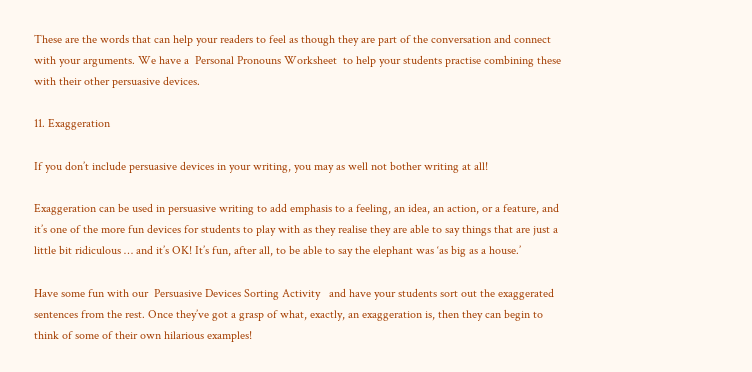These are the words that can help your readers to feel as though they are part of the conversation and connect with your arguments. We have a  Personal Pronouns Worksheet  to help your students practise combining these with their other persuasive devices.

11. Exaggeration

If you don’t include persuasive devices in your writing, you may as well not bother writing at all!

Exaggeration can be used in persuasive writing to add emphasis to a feeling, an idea, an action, or a feature, and it’s one of the more fun devices for students to play with as they realise they are able to say things that are just a little bit ridiculous … and it’s OK! It’s fun, after all, to be able to say the elephant was ‘as big as a house.’

Have some fun with our  Persuasive Devices Sorting Activity   and have your students sort out the exaggerated sentences from the rest. Once they’ve got a grasp of what, exactly, an exaggeration is, then they can begin to think of some of their own hilarious examples!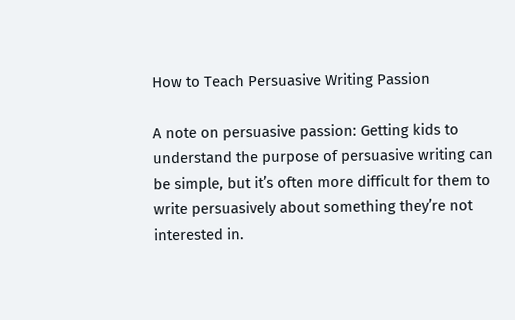How to Teach Persuasive Writing Passion

A note on persuasive passion: Getting kids to understand the purpose of persuasive writing can be simple, but it’s often more difficult for them to write persuasively about something they’re not interested in.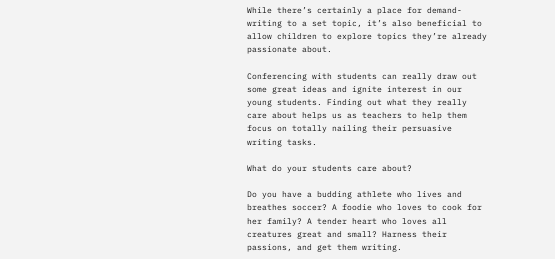While there’s certainly a place for demand-writing to a set topic, it’s also beneficial to allow children to explore topics they’re already passionate about.

Conferencing with students can really draw out some great ideas and ignite interest in our young students. Finding out what they really care about helps us as teachers to help them focus on totally nailing their persuasive writing tasks.

What do your students care about?

Do you have a budding athlete who lives and breathes soccer? A foodie who loves to cook for her family? A tender heart who loves all creatures great and small? Harness their passions, and get them writing.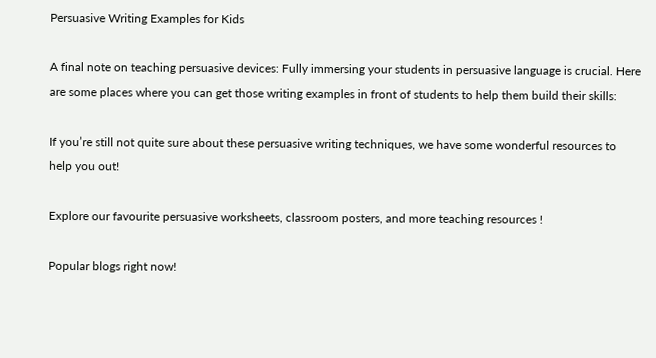Persuasive Writing Examples for Kids

A final note on teaching persuasive devices: Fully immersing your students in persuasive language is crucial. Here are some places where you can get those writing examples in front of students to help them build their skills:

If you’re still not quite sure about these persuasive writing techniques, we have some wonderful resources to help you out!

Explore our favourite persuasive worksheets, classroom posters, and more teaching resources !

Popular blogs right now!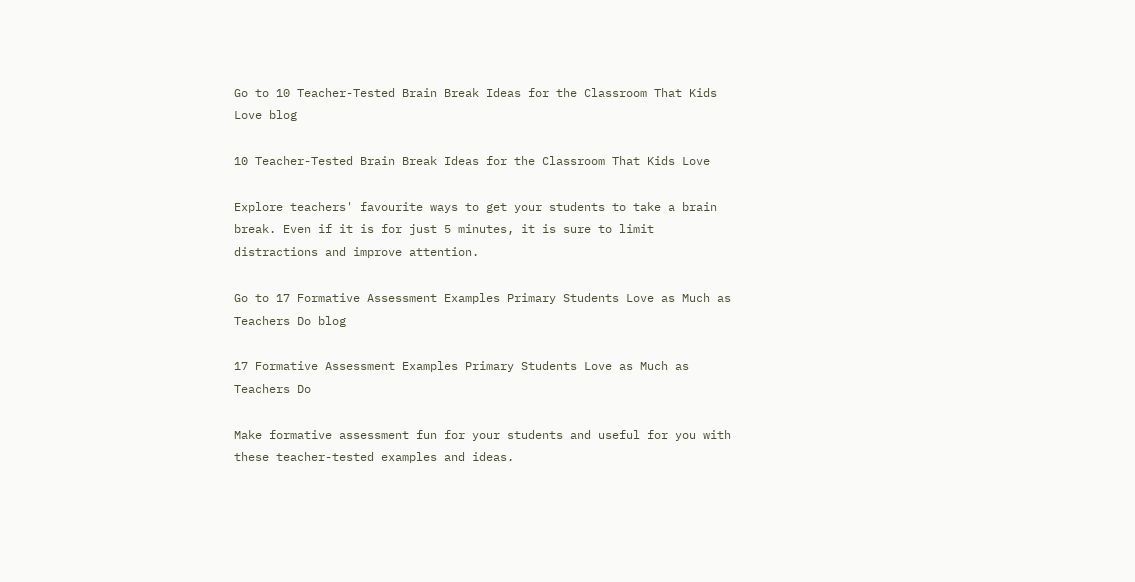Go to 10 Teacher-Tested Brain Break Ideas for the Classroom That Kids Love blog

10 Teacher-Tested Brain Break Ideas for the Classroom That Kids Love

Explore teachers' favourite ways to get your students to take a brain break. Even if it is for just 5 minutes, it is sure to limit distractions and improve attention.

Go to 17 Formative Assessment Examples Primary Students Love as Much as Teachers Do blog

17 Formative Assessment Examples Primary Students Love as Much as Teachers Do

Make formative assessment fun for your students and useful for you with these teacher-tested examples and ideas.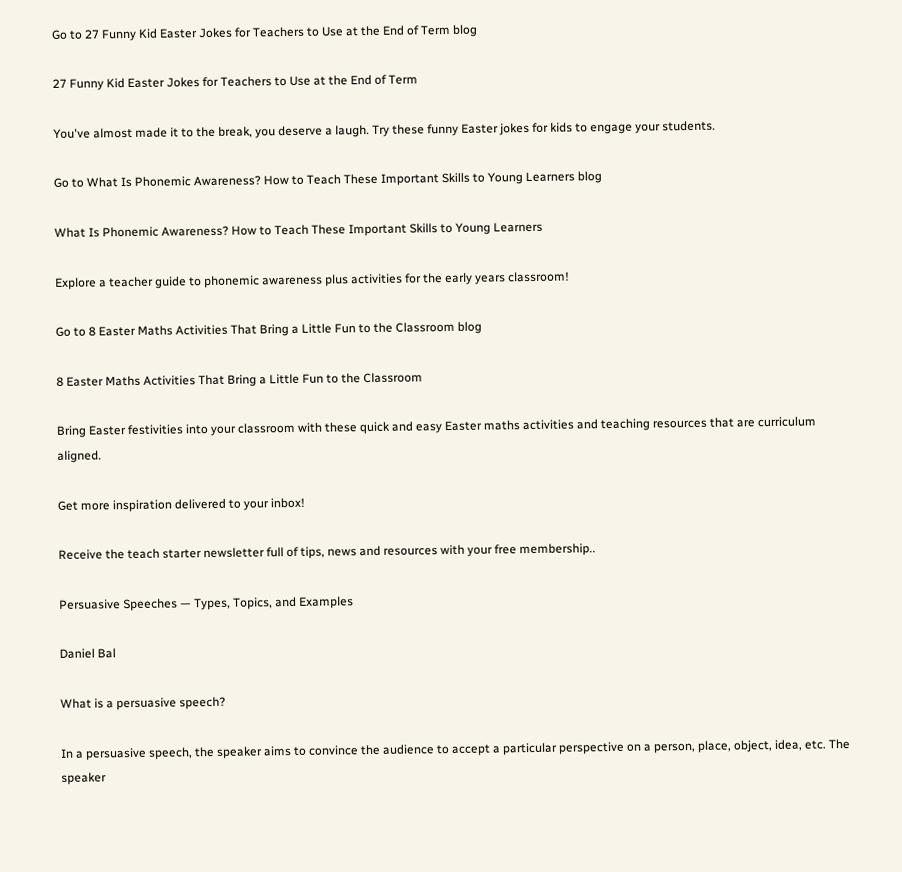Go to 27 Funny Kid Easter Jokes for Teachers to Use at the End of Term blog

27 Funny Kid Easter Jokes for Teachers to Use at the End of Term

You've almost made it to the break, you deserve a laugh. Try these funny Easter jokes for kids to engage your students.

Go to What Is Phonemic Awareness? How to Teach These Important Skills to Young Learners blog

What Is Phonemic Awareness? How to Teach These Important Skills to Young Learners

Explore a teacher guide to phonemic awareness plus activities for the early years classroom!

Go to 8 Easter Maths Activities That Bring a Little Fun to the Classroom blog

8 Easter Maths Activities That Bring a Little Fun to the Classroom

Bring Easter festivities into your classroom with these quick and easy Easter maths activities and teaching resources that are curriculum aligned.

Get more inspiration delivered to your inbox!

Receive the teach starter newsletter full of tips, news and resources with your free membership..

Persuasive Speeches — Types, Topics, and Examples

Daniel Bal

What is a persuasive speech?

In a persuasive speech, the speaker aims to convince the audience to accept a particular perspective on a person, place, object, idea, etc. The speaker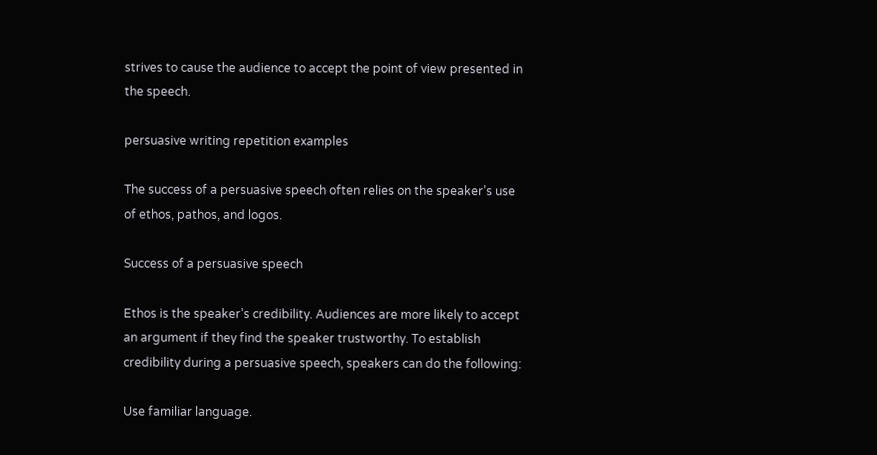strives to cause the audience to accept the point of view presented in the speech.

persuasive writing repetition examples

The success of a persuasive speech often relies on the speaker’s use of ethos, pathos, and logos.

Success of a persuasive speech

Ethos is the speaker’s credibility. Audiences are more likely to accept an argument if they find the speaker trustworthy. To establish credibility during a persuasive speech, speakers can do the following:

Use familiar language.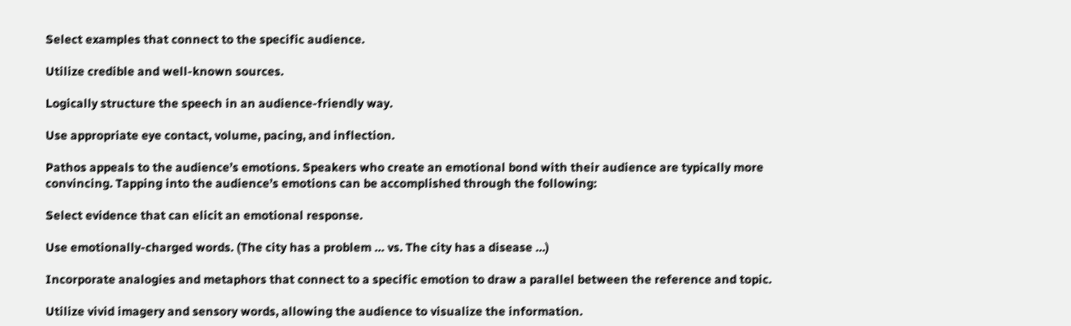Select examples that connect to the specific audience.

Utilize credible and well-known sources.

Logically structure the speech in an audience-friendly way.

Use appropriate eye contact, volume, pacing, and inflection.

Pathos appeals to the audience’s emotions. Speakers who create an emotional bond with their audience are typically more convincing. Tapping into the audience’s emotions can be accomplished through the following:

Select evidence that can elicit an emotional response.

Use emotionally-charged words. (The city has a problem … vs. The city has a disease …)

Incorporate analogies and metaphors that connect to a specific emotion to draw a parallel between the reference and topic.

Utilize vivid imagery and sensory words, allowing the audience to visualize the information.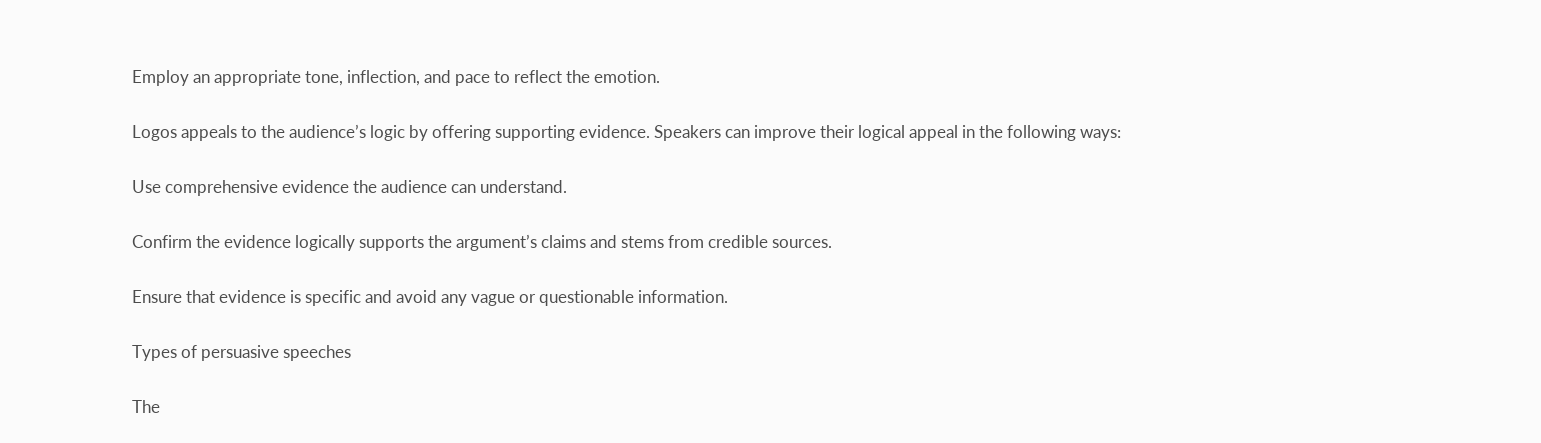Employ an appropriate tone, inflection, and pace to reflect the emotion.

Logos appeals to the audience’s logic by offering supporting evidence. Speakers can improve their logical appeal in the following ways:

Use comprehensive evidence the audience can understand.

Confirm the evidence logically supports the argument’s claims and stems from credible sources.

Ensure that evidence is specific and avoid any vague or questionable information.

Types of persuasive speeches

The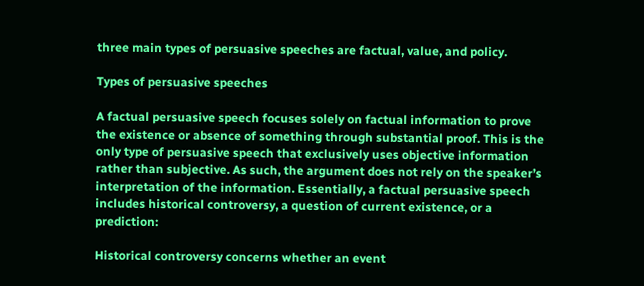three main types of persuasive speeches are factual, value, and policy.

Types of persuasive speeches

A factual persuasive speech focuses solely on factual information to prove the existence or absence of something through substantial proof. This is the only type of persuasive speech that exclusively uses objective information rather than subjective. As such, the argument does not rely on the speaker’s interpretation of the information. Essentially, a factual persuasive speech includes historical controversy, a question of current existence, or a prediction:

Historical controversy concerns whether an event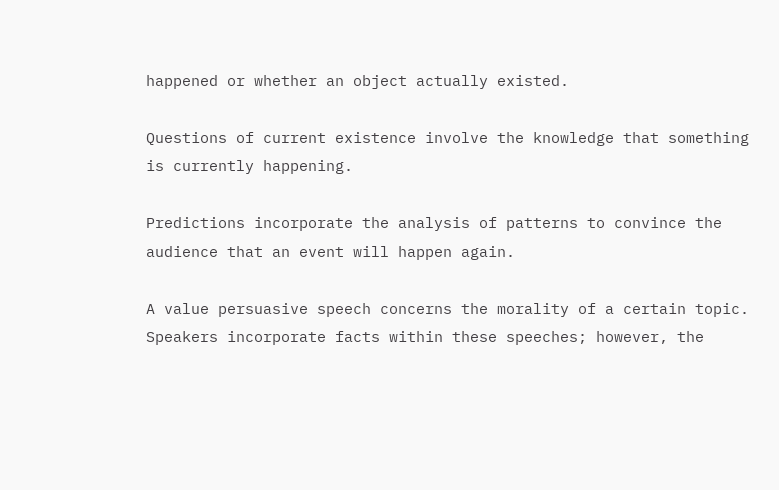happened or whether an object actually existed.

Questions of current existence involve the knowledge that something is currently happening.

Predictions incorporate the analysis of patterns to convince the audience that an event will happen again.

A value persuasive speech concerns the morality of a certain topic. Speakers incorporate facts within these speeches; however, the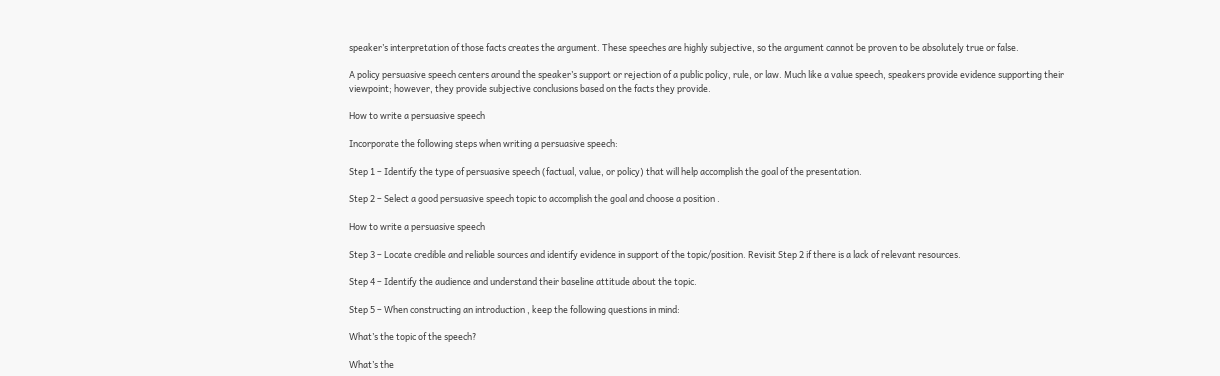speaker’s interpretation of those facts creates the argument. These speeches are highly subjective, so the argument cannot be proven to be absolutely true or false.

A policy persuasive speech centers around the speaker’s support or rejection of a public policy, rule, or law. Much like a value speech, speakers provide evidence supporting their viewpoint; however, they provide subjective conclusions based on the facts they provide.

How to write a persuasive speech

Incorporate the following steps when writing a persuasive speech:

Step 1 – Identify the type of persuasive speech (factual, value, or policy) that will help accomplish the goal of the presentation.

Step 2 – Select a good persuasive speech topic to accomplish the goal and choose a position .

How to write a persuasive speech

Step 3 – Locate credible and reliable sources and identify evidence in support of the topic/position. Revisit Step 2 if there is a lack of relevant resources.

Step 4 – Identify the audience and understand their baseline attitude about the topic.

Step 5 – When constructing an introduction , keep the following questions in mind:

What’s the topic of the speech?

What’s the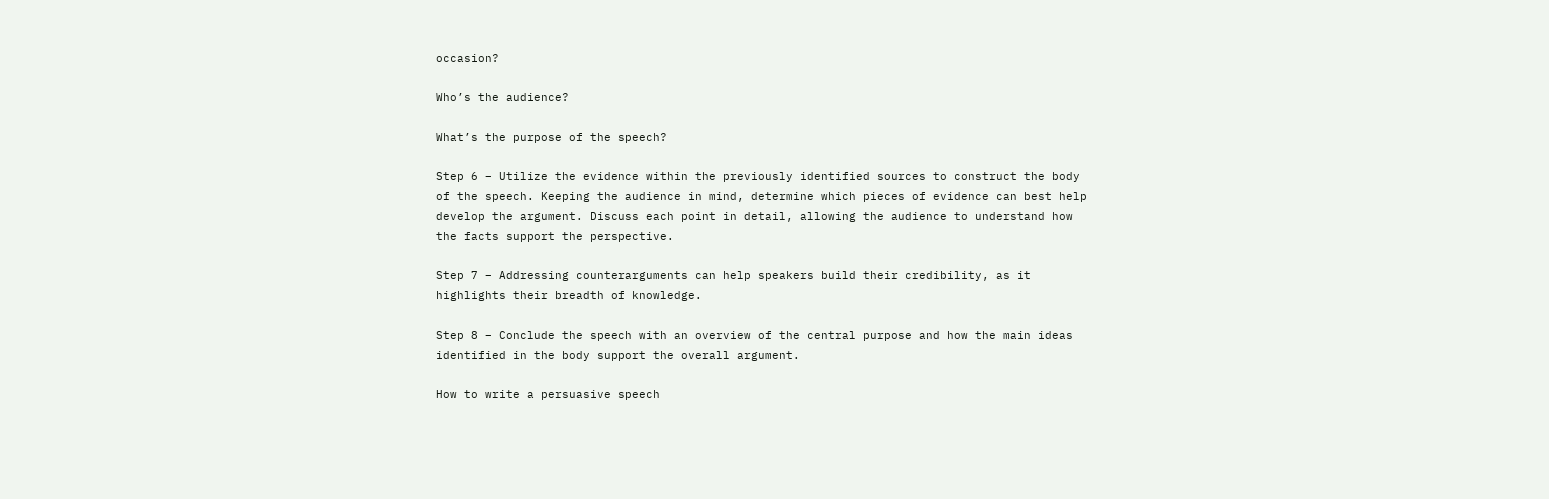occasion?

Who’s the audience?

What’s the purpose of the speech?

Step 6 – Utilize the evidence within the previously identified sources to construct the body of the speech. Keeping the audience in mind, determine which pieces of evidence can best help develop the argument. Discuss each point in detail, allowing the audience to understand how the facts support the perspective.

Step 7 – Addressing counterarguments can help speakers build their credibility, as it highlights their breadth of knowledge.

Step 8 – Conclude the speech with an overview of the central purpose and how the main ideas identified in the body support the overall argument.

How to write a persuasive speech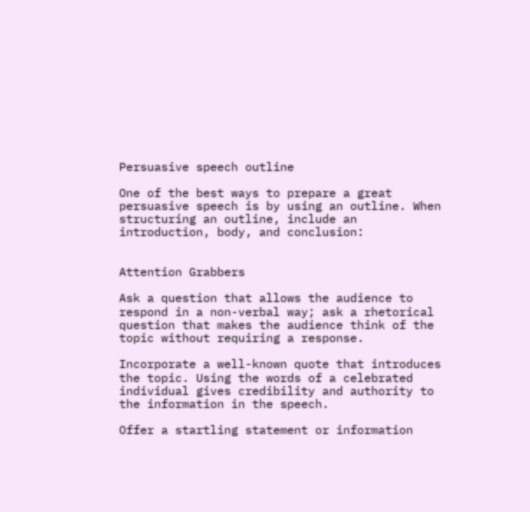Persuasive speech outline

One of the best ways to prepare a great persuasive speech is by using an outline. When structuring an outline, include an introduction, body, and conclusion:


Attention Grabbers

Ask a question that allows the audience to respond in a non-verbal way; ask a rhetorical question that makes the audience think of the topic without requiring a response.

Incorporate a well-known quote that introduces the topic. Using the words of a celebrated individual gives credibility and authority to the information in the speech.

Offer a startling statement or information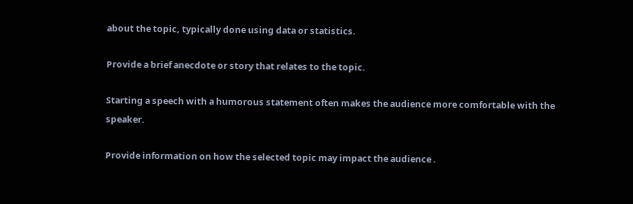about the topic, typically done using data or statistics.

Provide a brief anecdote or story that relates to the topic.

Starting a speech with a humorous statement often makes the audience more comfortable with the speaker.

Provide information on how the selected topic may impact the audience .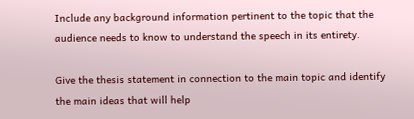Include any background information pertinent to the topic that the audience needs to know to understand the speech in its entirety.

Give the thesis statement in connection to the main topic and identify the main ideas that will help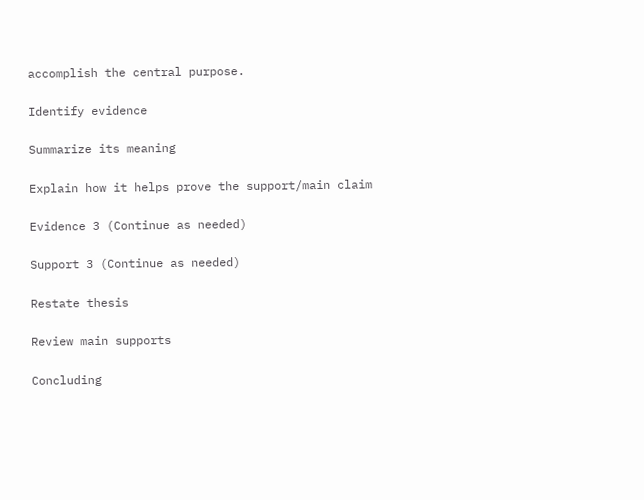accomplish the central purpose.

Identify evidence

Summarize its meaning

Explain how it helps prove the support/main claim

Evidence 3 (Continue as needed)

Support 3 (Continue as needed)

Restate thesis

Review main supports

Concluding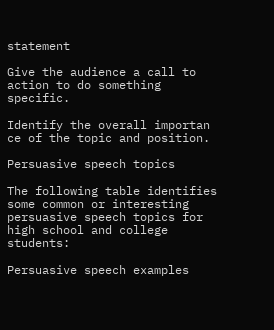statement

Give the audience a call to action to do something specific.

Identify the overall importan ce of the topic and position.

Persuasive speech topics

The following table identifies some common or interesting persuasive speech topics for high school and college students:

Persuasive speech examples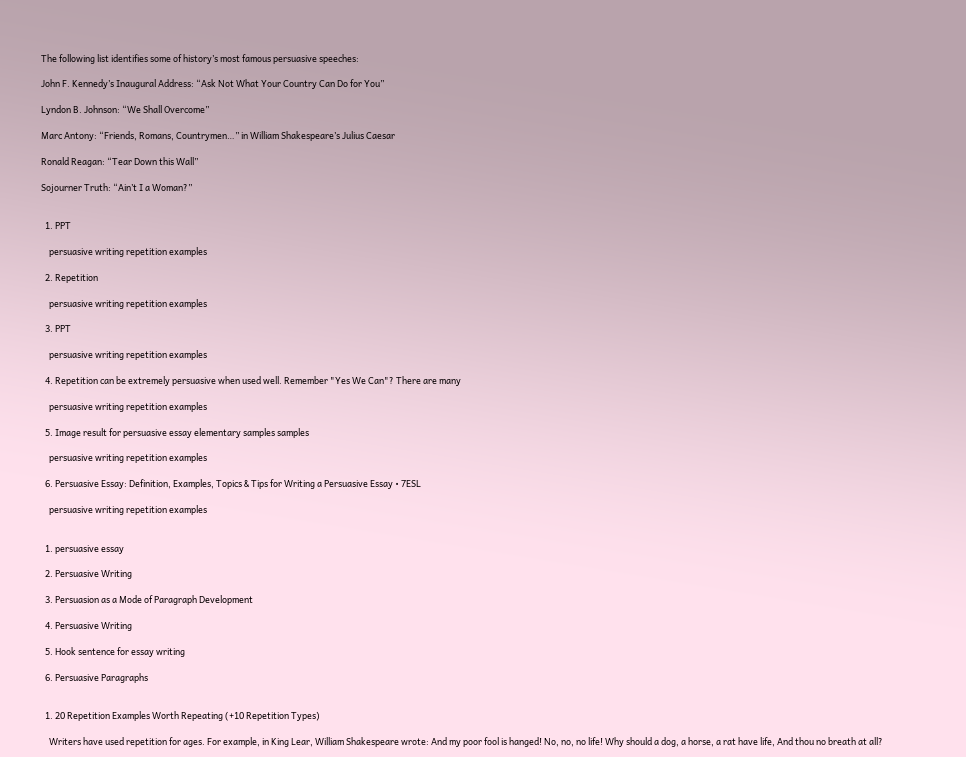The following list identifies some of history’s most famous persuasive speeches:

John F. Kennedy’s Inaugural Address: “Ask Not What Your Country Can Do for You”

Lyndon B. Johnson: “We Shall Overcome”

Marc Antony: “Friends, Romans, Countrymen…” in William Shakespeare’s Julius Caesar

Ronald Reagan: “Tear Down this Wall”

Sojourner Truth: “Ain’t I a Woman?”


  1. PPT

    persuasive writing repetition examples

  2. Repetition

    persuasive writing repetition examples

  3. PPT

    persuasive writing repetition examples

  4. Repetition can be extremely persuasive when used well. Remember "Yes We Can"? There are many

    persuasive writing repetition examples

  5. Image result for persuasive essay elementary samples samples

    persuasive writing repetition examples

  6. Persuasive Essay: Definition, Examples, Topics & Tips for Writing a Persuasive Essay • 7ESL

    persuasive writing repetition examples


  1. persuasive essay

  2. Persuasive Writing

  3. Persuasion as a Mode of Paragraph Development

  4. Persuasive Writing

  5. Hook sentence for essay writing

  6. Persuasive Paragraphs


  1. 20 Repetition Examples Worth Repeating (+10 Repetition Types)

    Writers have used repetition for ages. For example, in King Lear, William Shakespeare wrote: And my poor fool is hanged! No, no, no life! Why should a dog, a horse, a rat have life, And thou no breath at all?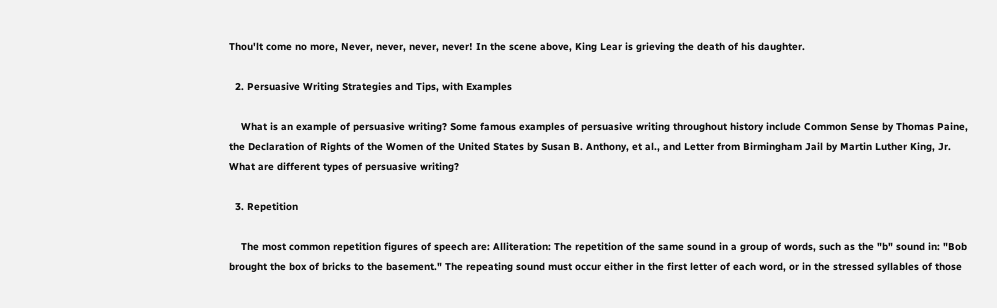Thou'lt come no more, Never, never, never, never! In the scene above, King Lear is grieving the death of his daughter.

  2. Persuasive Writing Strategies and Tips, with Examples

    What is an example of persuasive writing? Some famous examples of persuasive writing throughout history include Common Sense by Thomas Paine, the Declaration of Rights of the Women of the United States by Susan B. Anthony, et al., and Letter from Birmingham Jail by Martin Luther King, Jr. What are different types of persuasive writing?

  3. Repetition

    The most common repetition figures of speech are: Alliteration: The repetition of the same sound in a group of words, such as the "b" sound in: "Bob brought the box of bricks to the basement." The repeating sound must occur either in the first letter of each word, or in the stressed syllables of those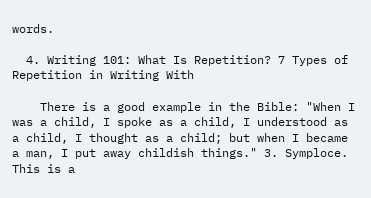words.

  4. Writing 101: What Is Repetition? 7 Types of Repetition in Writing With

    There is a good example in the Bible: "When I was a child, I spoke as a child, I understood as a child, I thought as a child; but when I became a man, I put away childish things." 3. Symploce. This is a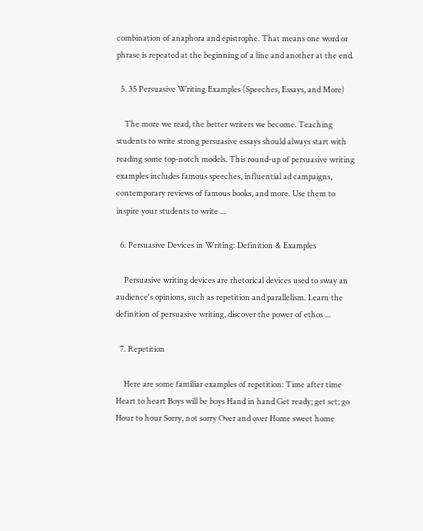combination of anaphora and epistrophe. That means one word or phrase is repeated at the beginning of a line and another at the end.

  5. 35 Persuasive Writing Examples (Speeches, Essays, and More)

    The more we read, the better writers we become. Teaching students to write strong persuasive essays should always start with reading some top-notch models. This round-up of persuasive writing examples includes famous speeches, influential ad campaigns, contemporary reviews of famous books, and more. Use them to inspire your students to write ...

  6. Persuasive Devices in Writing: Definition & Examples

    Persuasive writing devices are rhetorical devices used to sway an audience's opinions, such as repetition and parallelism. Learn the definition of persuasive writing, discover the power of ethos ...

  7. Repetition

    Here are some familiar examples of repetition: Time after time Heart to heart Boys will be boys Hand in hand Get ready; get set; go Hour to hour Sorry, not sorry Over and over Home sweet home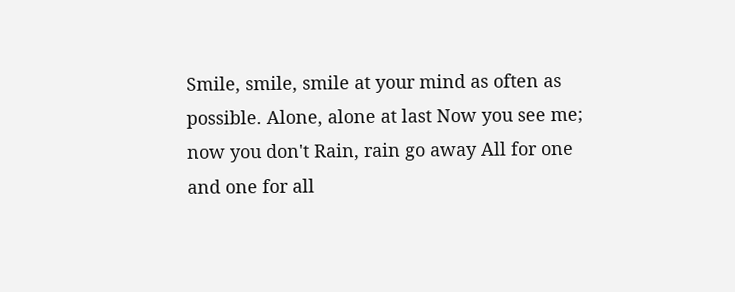Smile, smile, smile at your mind as often as possible. Alone, alone at last Now you see me; now you don't Rain, rain go away All for one and one for all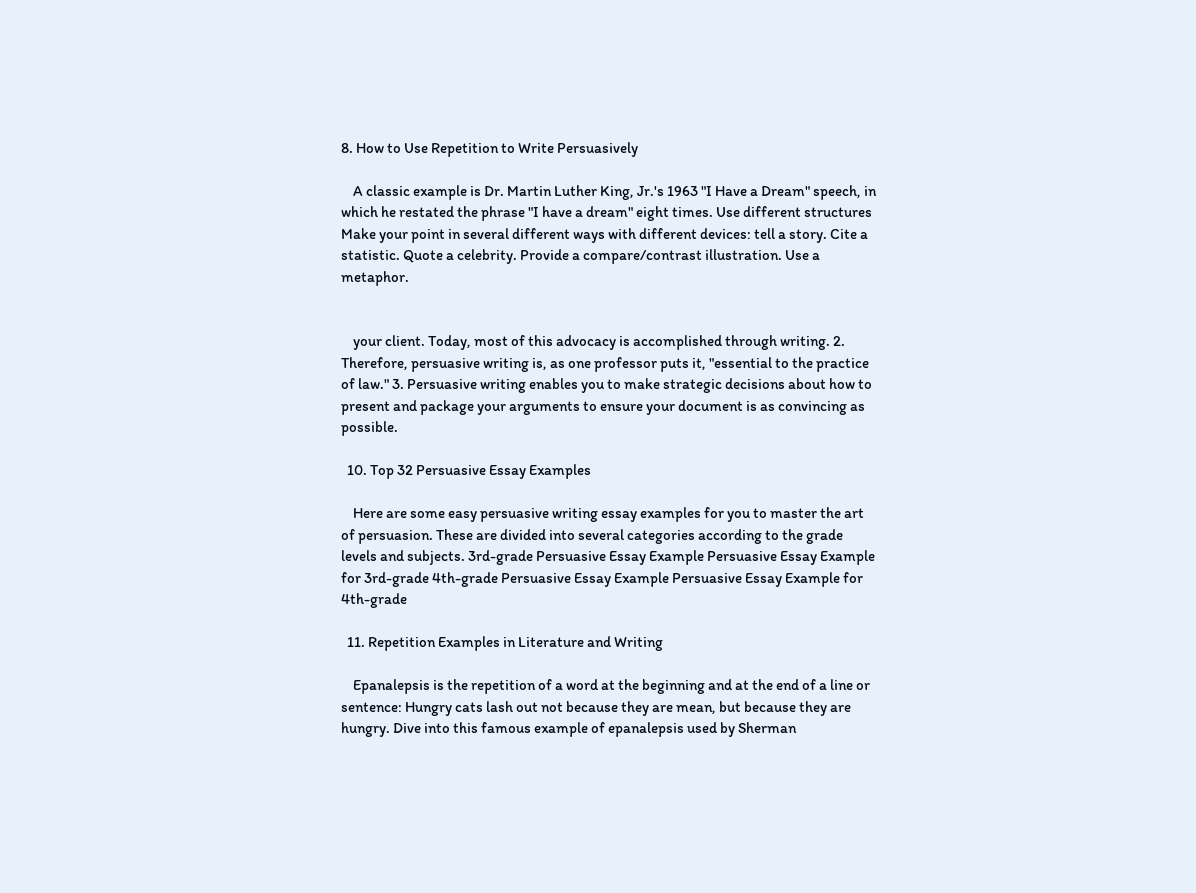8. How to Use Repetition to Write Persuasively

    A classic example is Dr. Martin Luther King, Jr.'s 1963 "I Have a Dream" speech, in which he restated the phrase "I have a dream" eight times. Use different structures Make your point in several different ways with different devices: tell a story. Cite a statistic. Quote a celebrity. Provide a compare/contrast illustration. Use a metaphor.


    your client. Today, most of this advocacy is accomplished through writing. 2. Therefore, persuasive writing is, as one professor puts it, "essential to the practice of law." 3. Persuasive writing enables you to make strategic decisions about how to present and package your arguments to ensure your document is as convincing as possible.

  10. Top 32 Persuasive Essay Examples

    Here are some easy persuasive writing essay examples for you to master the art of persuasion. These are divided into several categories according to the grade levels and subjects. 3rd-grade Persuasive Essay Example Persuasive Essay Example for 3rd-grade 4th-grade Persuasive Essay Example Persuasive Essay Example for 4th-grade

  11. Repetition Examples in Literature and Writing

    Epanalepsis is the repetition of a word at the beginning and at the end of a line or sentence: Hungry cats lash out not because they are mean, but because they are hungry. Dive into this famous example of epanalepsis used by Sherman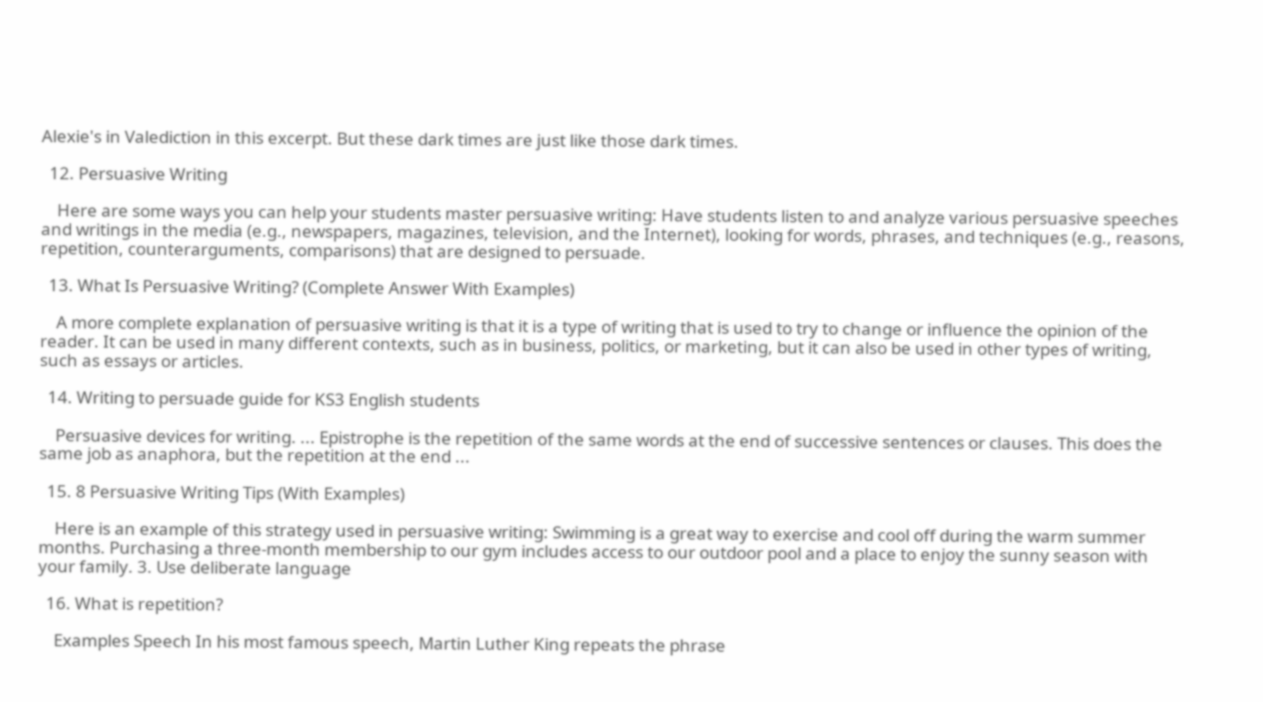Alexie's in Valediction in this excerpt. But these dark times are just like those dark times.

  12. Persuasive Writing

    Here are some ways you can help your students master persuasive writing: Have students listen to and analyze various persuasive speeches and writings in the media (e.g., newspapers, magazines, television, and the Internet), looking for words, phrases, and techniques (e.g., reasons, repetition, counterarguments, comparisons) that are designed to persuade.

  13. What Is Persuasive Writing? (Complete Answer With Examples)

    A more complete explanation of persuasive writing is that it is a type of writing that is used to try to change or influence the opinion of the reader. It can be used in many different contexts, such as in business, politics, or marketing, but it can also be used in other types of writing, such as essays or articles.

  14. Writing to persuade guide for KS3 English students

    Persuasive devices for writing. ... Epistrophe is the repetition of the same words at the end of successive sentences or clauses. This does the same job as anaphora, but the repetition at the end ...

  15. 8 Persuasive Writing Tips (With Examples)

    Here is an example of this strategy used in persuasive writing: Swimming is a great way to exercise and cool off during the warm summer months. Purchasing a three-month membership to our gym includes access to our outdoor pool and a place to enjoy the sunny season with your family. 3. Use deliberate language

  16. What is repetition?

    Examples Speech In his most famous speech, Martin Luther King repeats the phrase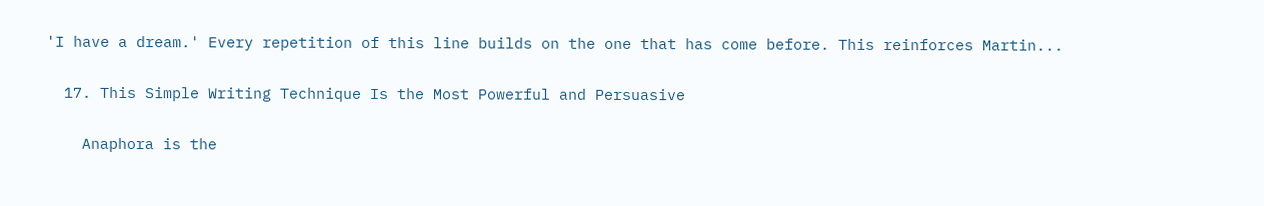'I have a dream.' Every repetition of this line builds on the one that has come before. This reinforces Martin...

  17. This Simple Writing Technique Is the Most Powerful and Persuasive

    Anaphora is the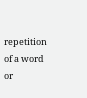repetition of a word or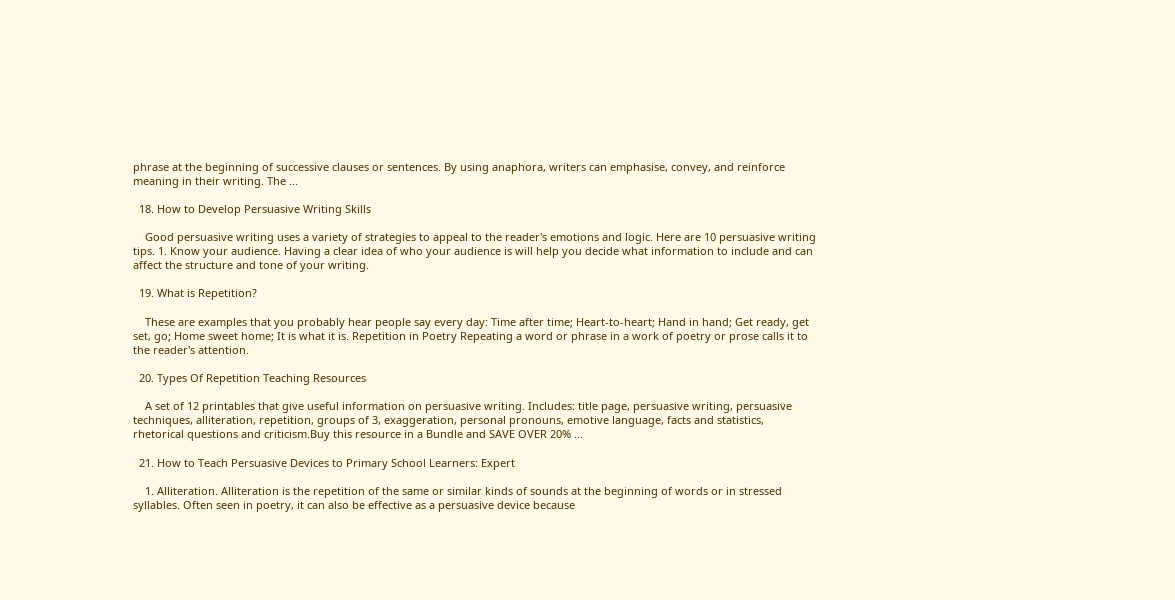phrase at the beginning of successive clauses or sentences. By using anaphora, writers can emphasise, convey, and reinforce meaning in their writing. The ...

  18. How to Develop Persuasive Writing Skills

    Good persuasive writing uses a variety of strategies to appeal to the reader's emotions and logic. Here are 10 persuasive writing tips. 1. Know your audience. Having a clear idea of who your audience is will help you decide what information to include and can affect the structure and tone of your writing.

  19. What is Repetition?

    These are examples that you probably hear people say every day: Time after time; Heart-to-heart; Hand in hand; Get ready, get set, go; Home sweet home; It is what it is. Repetition in Poetry Repeating a word or phrase in a work of poetry or prose calls it to the reader's attention.

  20. Types Of Repetition Teaching Resources

    A set of 12 printables that give useful information on persuasive writing. Includes: title page, persuasive writing, persuasive techniques, alliteration, repetition, groups of 3, exaggeration, personal pronouns, emotive language, facts and statistics, rhetorical questions and criticism.Buy this resource in a Bundle and SAVE OVER 20% ...

  21. How to Teach Persuasive Devices to Primary School Learners: Expert

    1. Alliteration. Alliteration is the repetition of the same or similar kinds of sounds at the beginning of words or in stressed syllables. Often seen in poetry, it can also be effective as a persuasive device because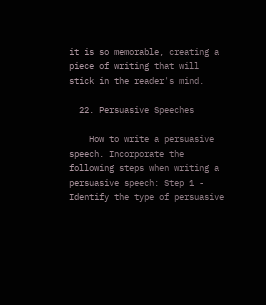it is so memorable, creating a piece of writing that will stick in the reader's mind.

  22. Persuasive Speeches

    How to write a persuasive speech. Incorporate the following steps when writing a persuasive speech: Step 1 - Identify the type of persuasive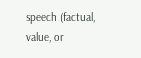speech (factual, value, or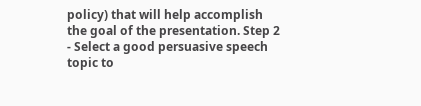policy) that will help accomplish the goal of the presentation. Step 2 - Select a good persuasive speech topic to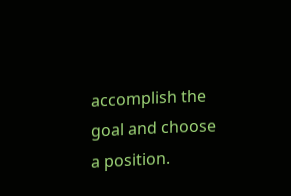accomplish the goal and choose a position.